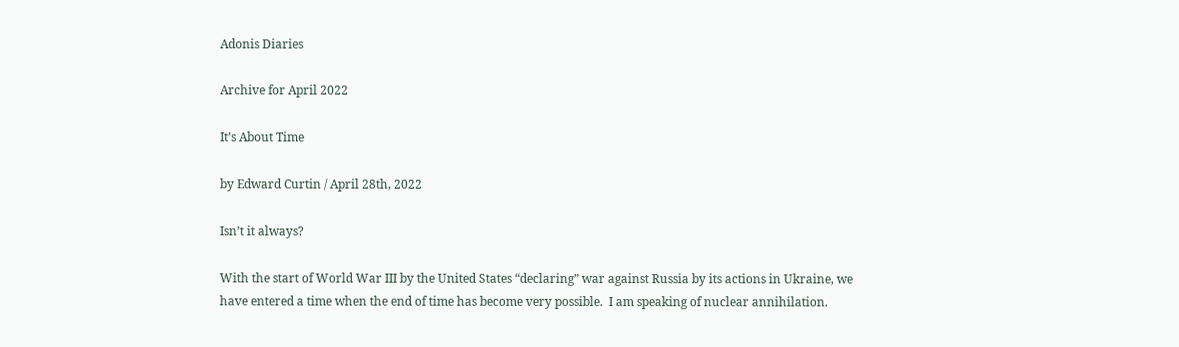Adonis Diaries

Archive for April 2022

It’s About Time

by Edward Curtin / April 28th, 2022

Isn’t it always?

With the start of World War III by the United States “declaring” war against Russia by its actions in Ukraine, we have entered a time when the end of time has become very possible.  I am speaking of nuclear annihilation.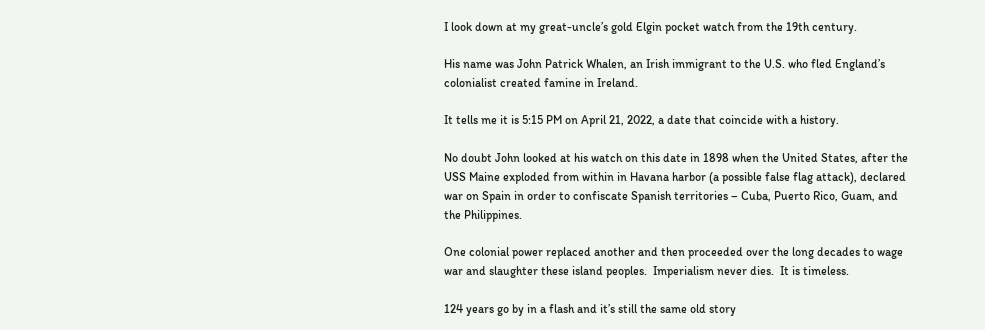I look down at my great-uncle’s gold Elgin pocket watch from the 19th century.

His name was John Patrick Whalen, an Irish immigrant to the U.S. who fled England’s colonialist created famine in Ireland.

It tells me it is 5:15 PM on April 21, 2022, a date that coincide with a history.

No doubt John looked at his watch on this date in 1898 when the United States, after the USS Maine exploded from within in Havana harbor (a possible false flag attack), declared war on Spain in order to confiscate Spanish territories – Cuba, Puerto Rico, Guam, and the Philippines.

One colonial power replaced another and then proceeded over the long decades to wage war and slaughter these island peoples.  Imperialism never dies.  It is timeless.

124 years go by in a flash and it’s still the same old story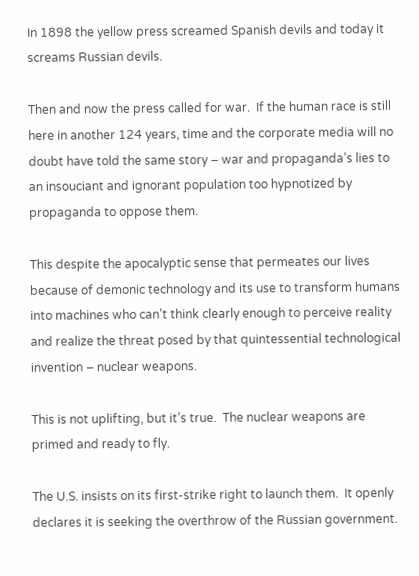In 1898 the yellow press screamed Spanish devils and today it screams Russian devils.

Then and now the press called for war.  If the human race is still here in another 124 years, time and the corporate media will no doubt have told the same story – war and propaganda’s lies to an insouciant and ignorant population too hypnotized by propaganda to oppose them.

This despite the apocalyptic sense that permeates our lives because of demonic technology and its use to transform humans into machines who can’t think clearly enough to perceive reality and realize the threat posed by that quintessential technological invention – nuclear weapons.

This is not uplifting, but it’s true.  The nuclear weapons are primed and ready to fly.

The U.S. insists on its first-strike right to launch them.  It openly declares it is seeking the overthrow of the Russian government.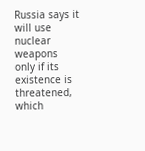Russia says it will use nuclear weapons only if its existence is threatened, which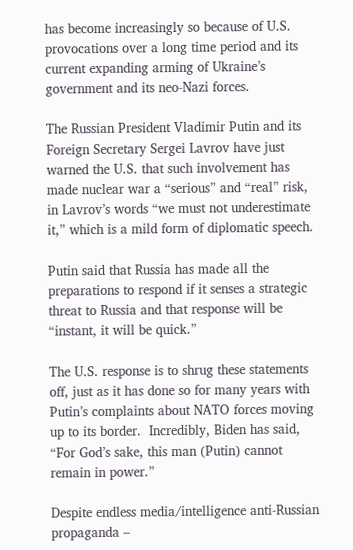has become increasingly so because of U.S. provocations over a long time period and its current expanding arming of Ukraine’s government and its neo-Nazi forces.

The Russian President Vladimir Putin and its Foreign Secretary Sergei Lavrov have just warned the U.S. that such involvement has made nuclear war a “serious” and “real” risk, in Lavrov’s words “we must not underestimate it,” which is a mild form of diplomatic speech.

Putin said that Russia has made all the preparations to respond if it senses a strategic threat to Russia and that response will be “instant, it will be quick.”

The U.S. response is to shrug these statements off, just as it has done so for many years with Putin’s complaints about NATO forces moving up to its border.  Incredibly, Biden has said, “For God’s sake, this man (Putin) cannot remain in power.”

Despite endless media/intelligence anti-Russian propaganda –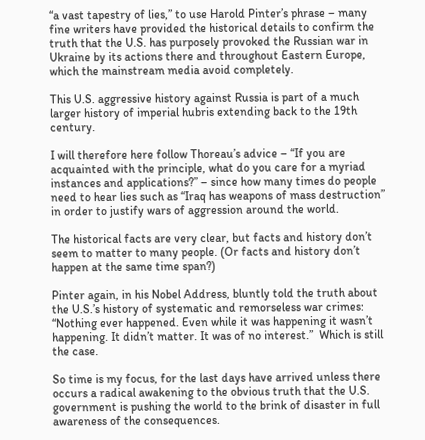“a vast tapestry of lies,” to use Harold Pinter’s phrase – many fine writers have provided the historical details to confirm the truth that the U.S. has purposely provoked the Russian war in Ukraine by its actions there and throughout Eastern Europe, which the mainstream media avoid completely.

This U.S. aggressive history against Russia is part of a much larger history of imperial hubris extending back to the 19th century.

I will therefore here follow Thoreau’s advice – “If you are acquainted with the principle, what do you care for a myriad instances and applications?” – since how many times do people need to hear lies such as “Iraq has weapons of mass destruction” in order to justify wars of aggression around the world.

The historical facts are very clear, but facts and history don’t seem to matter to many people. (Or facts and history don’t happen at the same time span?)

Pinter again, in his Nobel Address, bluntly told the truth about the U.S.’s history of systematic and remorseless war crimes: “Nothing ever happened. Even while it was happening it wasn’t happening. It didn’t matter. It was of no interest.”  Which is still the case.

So time is my focus, for the last days have arrived unless there occurs a radical awakening to the obvious truth that the U.S. government is pushing the world to the brink of disaster in full awareness of the consequences.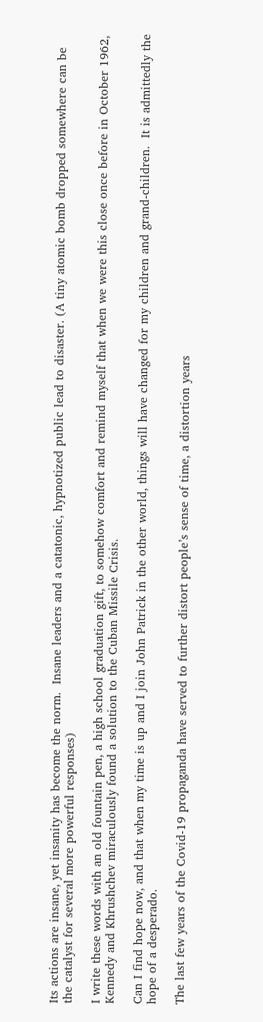Its actions are insane, yet insanity has become the norm.  Insane leaders and a catatonic, hypnotized public lead to disaster. (A tiny atomic bomb dropped somewhere can be the catalyst for several more powerful responses)

I write these words with an old fountain pen, a high school graduation gift, to somehow comfort and remind myself that when we were this close once before in October 1962, Kennedy and Khrushchev miraculously found a solution to the Cuban Missile Crisis.

Can I find hope now, and that when my time is up and I join John Patrick in the other world, things will have changed for my children and grand-children.  It is admittedly the hope of a desperado.

The last few years of the Covid-19 propaganda have served to further distort people’s sense of time, a distortion years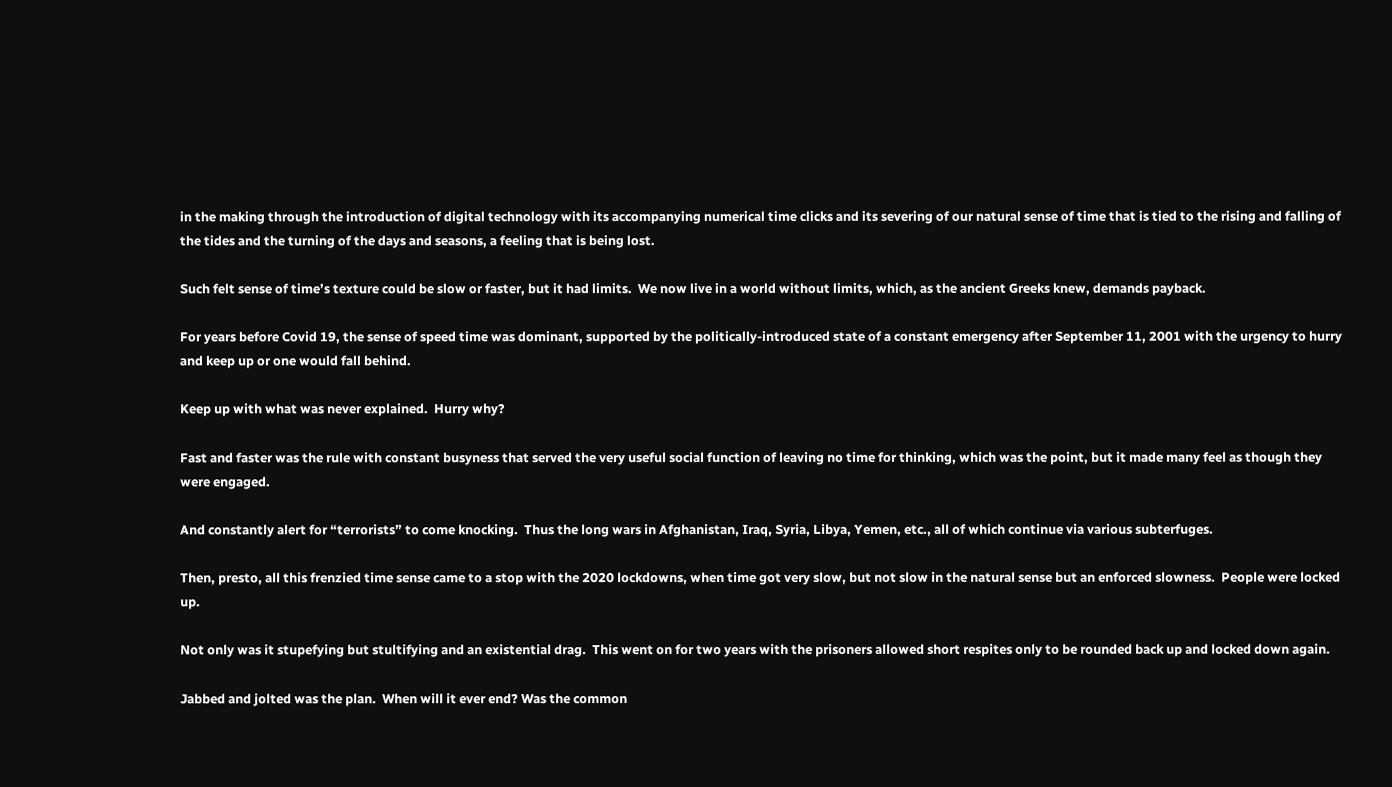in the making through the introduction of digital technology with its accompanying numerical time clicks and its severing of our natural sense of time that is tied to the rising and falling of the tides and the turning of the days and seasons, a feeling that is being lost.

Such felt sense of time’s texture could be slow or faster, but it had limits.  We now live in a world without limits, which, as the ancient Greeks knew, demands payback.

For years before Covid 19, the sense of speed time was dominant, supported by the politically-introduced state of a constant emergency after September 11, 2001 with the urgency to hurry and keep up or one would fall behind.

Keep up with what was never explained.  Hurry why?

Fast and faster was the rule with constant busyness that served the very useful social function of leaving no time for thinking, which was the point, but it made many feel as though they were engaged.

And constantly alert for “terrorists” to come knocking.  Thus the long wars in Afghanistan, Iraq, Syria, Libya, Yemen, etc., all of which continue via various subterfuges.

Then, presto, all this frenzied time sense came to a stop with the 2020 lockdowns, when time got very slow, but not slow in the natural sense but an enforced slowness.  People were locked up.

Not only was it stupefying but stultifying and an existential drag.  This went on for two years with the prisoners allowed short respites only to be rounded back up and locked down again.

Jabbed and jolted was the plan.  When will it ever end? Was the common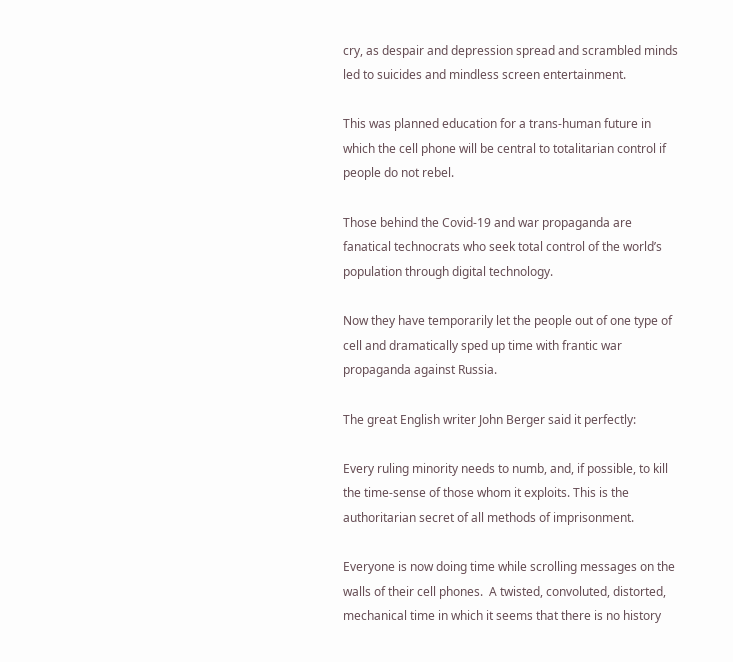cry, as despair and depression spread and scrambled minds led to suicides and mindless screen entertainment.

This was planned education for a trans-human future in which the cell phone will be central to totalitarian control if people do not rebel.

Those behind the Covid-19 and war propaganda are fanatical technocrats who seek total control of the world’s population through digital technology.

Now they have temporarily let the people out of one type of cell and dramatically sped up time with frantic war propaganda against Russia.

The great English writer John Berger said it perfectly:

Every ruling minority needs to numb, and, if possible, to kill the time-sense of those whom it exploits. This is the authoritarian secret of all methods of imprisonment.

Everyone is now doing time while scrolling messages on the walls of their cell phones.  A twisted, convoluted, distorted, mechanical time in which it seems that there is no history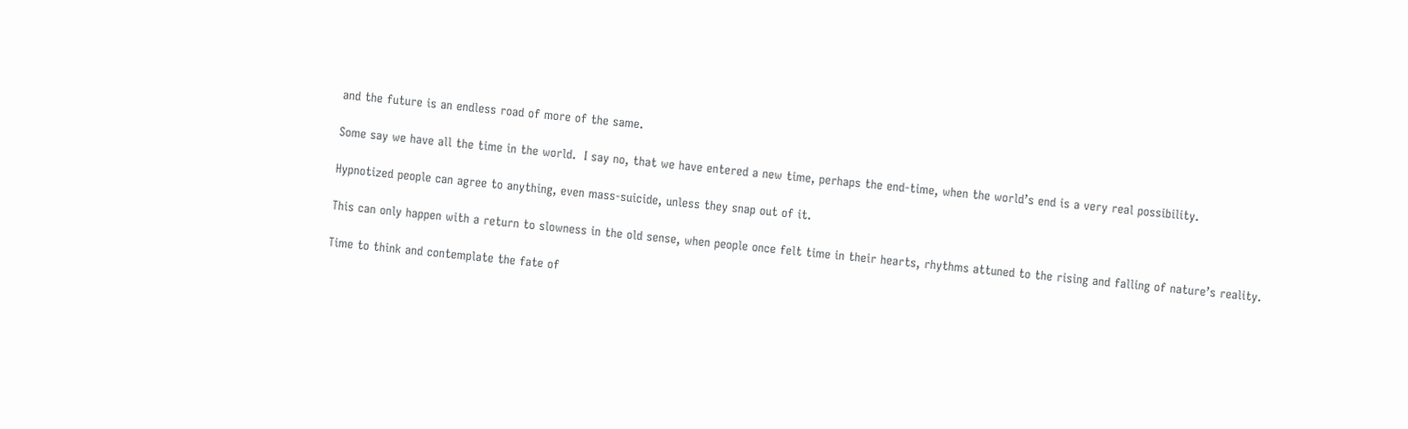and the future is an endless road of more of the same.

Some say we have all the time in the world.  I say no, that we have entered a new time, perhaps the end-time, when the world’s end is a very real possibility.

Hypnotized people can agree to anything, even mass-suicide, unless they snap out of it.

This can only happen with a return to slowness in the old sense, when people once felt time in their hearts, rhythms attuned to the rising and falling of nature’s reality.

Time to think and contemplate the fate of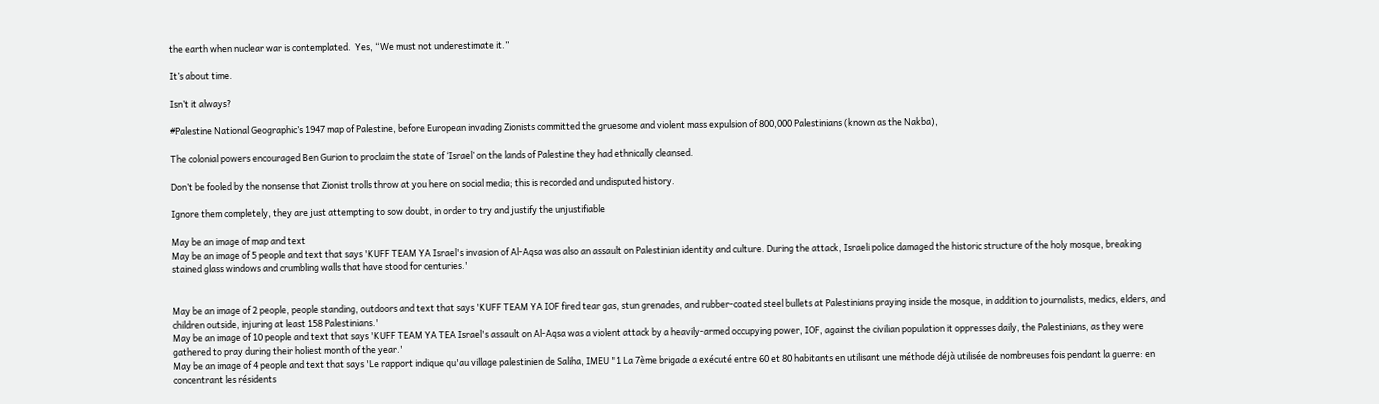the earth when nuclear war is contemplated.  Yes, “We must not underestimate it.”

It’s about time.

Isn’t it always?

#Palestine National Geographic’s 1947 map of Palestine, before European invading Zionists committed the gruesome and violent mass expulsion of 800,000 Palestinians (known as the Nakba),

The colonial powers encouraged Ben Gurion to proclaim the state of ‘Israel’ on the lands of Palestine they had ethnically cleansed.

Don’t be fooled by the nonsense that Zionist trolls throw at you here on social media; this is recorded and undisputed history.

Ignore them completely, they are just attempting to sow doubt, in order to try and justify the unjustifiable

May be an image of map and text
May be an image of 5 people and text that says 'KUFF TEAM YA Israel's invasion of Al-Aqsa was also an assault on Palestinian identity and culture. During the attack, Israeli police damaged the historic structure of the holy mosque, breaking stained glass windows and crumbling walls that have stood for centuries.'


May be an image of 2 people, people standing, outdoors and text that says 'KUFF TEAM YA IOF fired tear gas, stun grenades, and rubber-coated steel bullets at Palestinians praying inside the mosque, in addition to journalists, medics, elders, and children outside, injuring at least 158 Palestinians.'
May be an image of 10 people and text that says 'KUFF TEAM YA TEA Israel's assault on Al-Aqsa was a violent attack by a heavily-armed occupying power, IOF, against the civilian population it oppresses daily, the Palestinians, as they were gathered to pray during their holiest month of the year.'
May be an image of 4 people and text that says 'Le rapport indique qu'au village palestinien de Saliha, IMEU "1 La 7ème brigade a exécuté entre 60 et 80 habitants en utilisant une méthode déjà utilisée de nombreuses fois pendant la guerre: en concentrant les résidents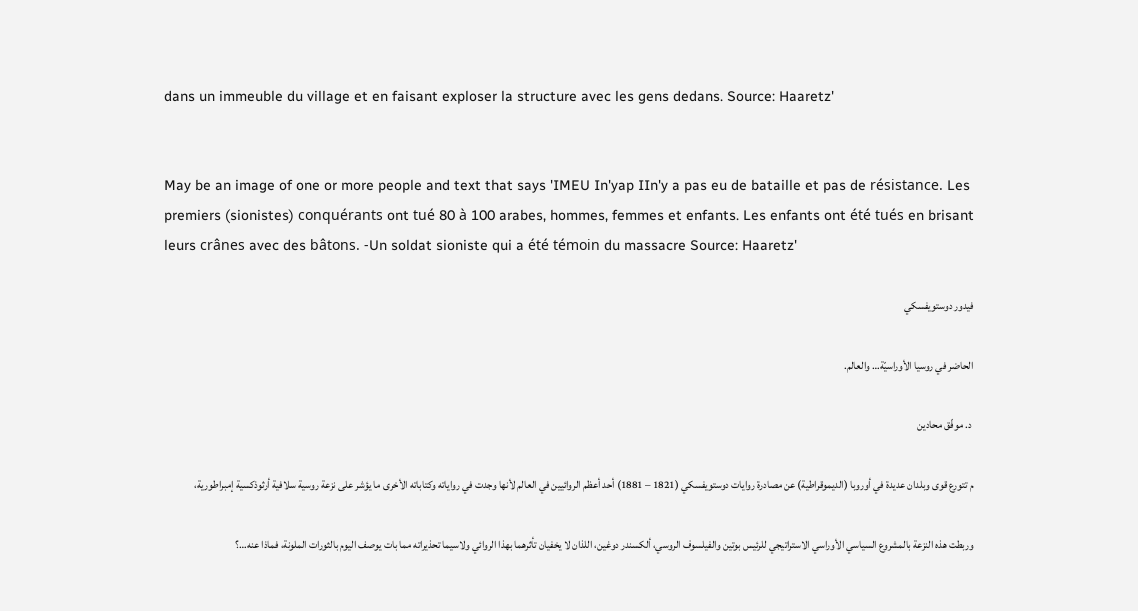dans un immeuble du village et en faisant exploser la structure avec les gens dedans. Source: Haaretz'


May be an image of one or more people and text that says 'IMEU In'yap IIn'y a pas eu de bataille et pas de résistance. Les premiers (sionistes) conquérants ont tué 80 à 100 arabes, hommes, femmes et enfants. Les enfants ont été tués en brisant leurs crânes avec des bâtons. -Un soldat sioniste qui a été témoin du massacre Source: Haaretz'

فيدور دوستويفسكي

الحاضر في روسيا الأوراسيّة… والعالم.

 د. موفّق محادين

م تتورع قوى وبلدان عديدة في أوروبا (الديموقراطية) عن مصادرة روايات دوستويفسكي (1821 – 1881) أحد أعظم الروائيين في العالم لأنها وجدت في رواياته وكتاباته الأخرى ما يؤشر على نزعة روسية سلافية أرثوذكسية إمبراطورية،

وربطت هذه النزعة بالمشروع السياسي الأوراسي الاستراتيجي للرئيس بوتين والفيلسوف الروسي، ألكسندر دوغين، اللذان لا يخفيان تأثرهما بهذا الروائي ولاسيما تحذيراته مما بات يوصف اليوم بالثورات الملونة، فماذا عنه…؟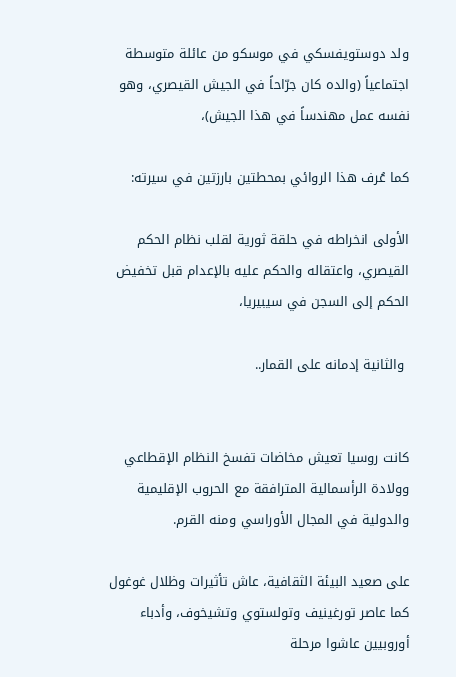ولد دوستويفسكي في موسكو من عائلة متوسطة اجتماعياً (والده كان جرّاحاً في الجيش القيصري، وهو نفسه عمل مهندساً في هذا الجيش)،

كما عُرف هذا الروائي بمحطتين بارزتين في سيرته:

الأولى انخراطه في حلقة ثورية لقلب نظام الحكم القيصري، واعتقاله والحكم عليه بالإعدام قبل تخفيض الحكم إلى السجن في سيبيريا،

 والثانية إدمانه على القمار..


كانت روسيا تعيش مخاضات تفسخ النظام الإقطاعي وولادة الرأسمالية المترافقة مع الحروب الإقليمية والدولية في المجال الأوراسي ومنه القرم.

على صعيد البيئة الثقافية، عاش تأثيرات وظلال غوغول كما عاصر تورغينيف وتولستوي وتشيخوف، وأدباء أوروبيين عاشوا مرحلة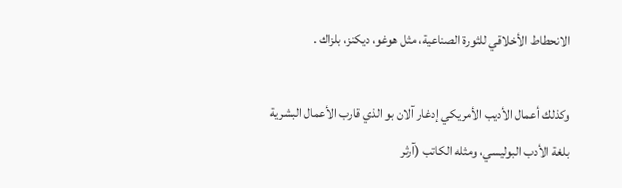الانحطاط الأخلاقي للثورة الصناعية، مثل هوغو، ديكنز، بلزاك .

وكذلك أعمال الأديب الأمريكي إدغار آلان بو الذي قارب الأعمال البشرية بلغة الأدب البوليسي، ومثله الكاتب (آرثر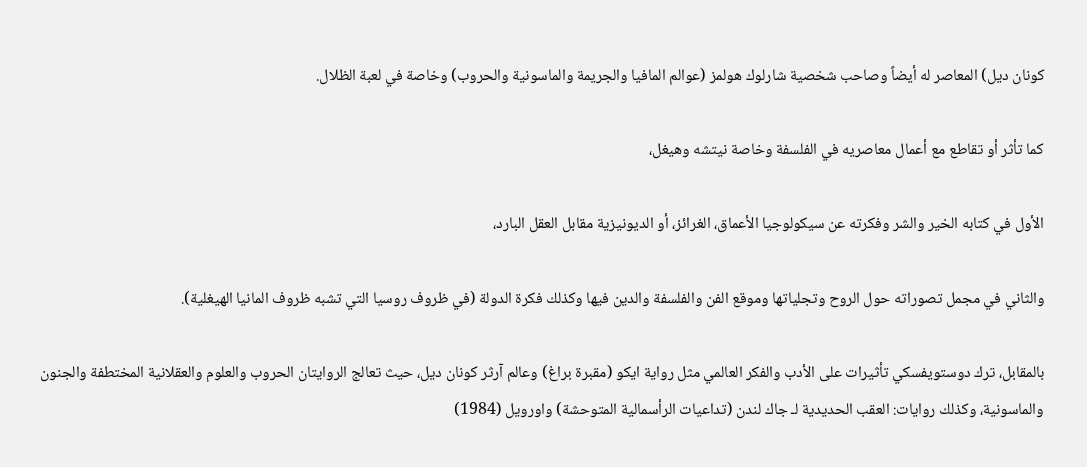كونان ديل) المعاصر له أيضاً وصاحب شخصية شارلوك هولمز (عوالم المافيا والجريمة والماسونية والحروب) وخاصة في لعبة الظلال.

كما تأثر أو تقاطع مع أعمال معاصريه في الفلسفة وخاصة نيتشه وهيغل،

الأول في كتابه الخير والشر وفكرته عن سيكولوجيا الأعماق، الغرائز، أو الديونيزية مقابل العقل البارد،

والثاني في مجمل تصوراته حول الروح وتجلياتها وموقع الفن والفلسفة والدين فيها وكذلك فكرة الدولة (في ظروف روسيا التي تشبه ظروف المانيا الهيغلية).

بالمقابل، ترك دوستويفسكي تأثيرات على الأدب والفكر العالمي مثل رواية ايكو (مقبرة براغ) وعالم آرثر كونان ديل، حيث تعالج الروايتان الحروب والعلوم والعقلانية المختطفة والجنون والماسونية، وكذلك روايات: العقب الحديدية لـ جاك لندن (تداعيات الرأسمالية المتوحشة) واورويل (1984)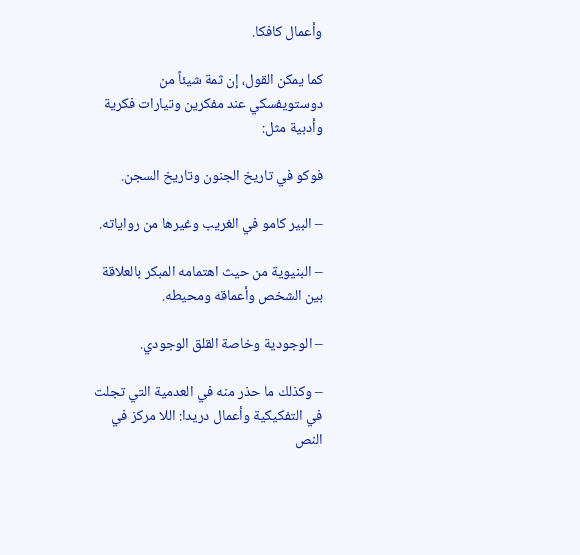وأعمال كافكا.

كما يمكن القول، إن ثمة شيئاً من دوستويفسكي عند مفكرين وتيارات فكرية وأدبية مثل:

فوكو في تاريخ الجنون وتاريخ السجن.

– البير كامو في الغريب وغيرها من رواياته.

– البنيوية من حيث اهتمامه المبكر بالعلاقة بين الشخص وأعماقه ومحيطه.

– الوجودية وخاصة القلق الوجودي.

– وكذلك ما حذر منه في العدمية التي تجلت في التفكيكية وأعمال دريدا: اللا مركز في النص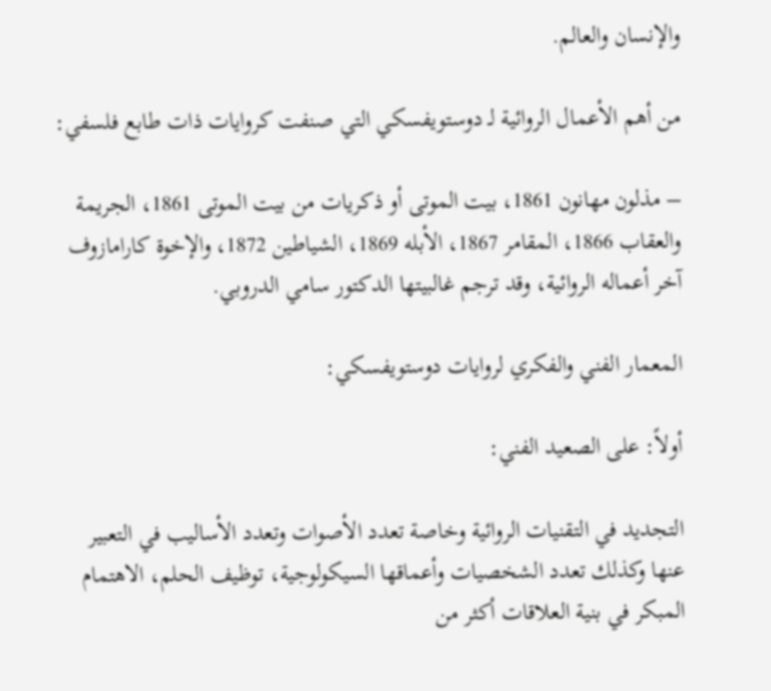والإنسان والعالم.

من أهم الأعمال الروائية لـ دوستويفسكي التي صنفت كروايات ذات طابع فلسفي:

– مذلون مهانون 1861، بيت الموتى أو ذكريات من بيت الموتى 1861، الجريمة والعقاب 1866، المقامر 1867، الأبله 1869، الشياطين 1872، والإخوة كارامازوف آخر أعماله الروائية، وقد ترجم غالبيتها الدكتور سامي الدروبي.

المعمار الفني والفكري لروايات دوستويفسكي:

أولاً: على الصعيد الفني:

التجديد في التقنيات الروائية وخاصة تعدد الأصوات وتعدد الأساليب في التعبير عنها وكذلك تعدد الشخصيات وأعماقها السيكولوجية، توظيف الحلم، الاهتمام المبكر في بنية العلاقات أكثر من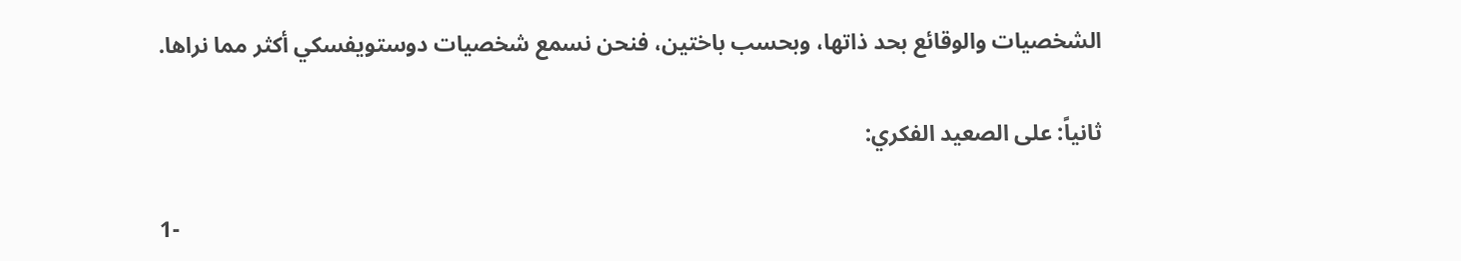الشخصيات والوقائع بحد ذاتها، وبحسب باختين، فنحن نسمع شخصيات دوستويفسكي أكثر مما نراها.

ثانياً: على الصعيد الفكري:

1-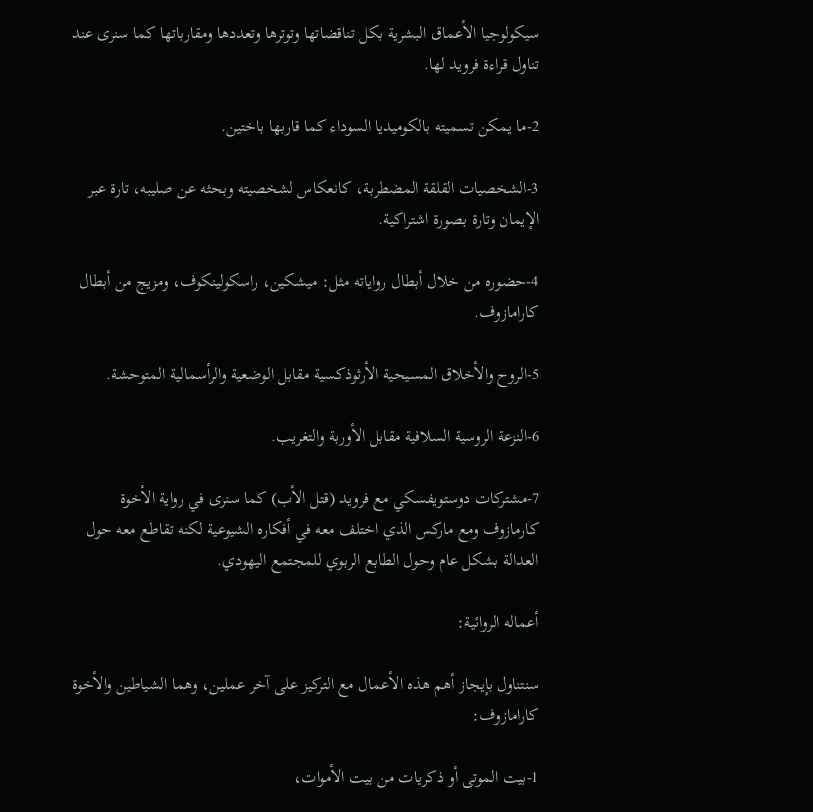سيكولوجيا الأعماق البشرية بكل تناقضاتها وتوترها وتعددها ومقارباتها كما سنرى عند تناول قراءة فرويد لها.

2-ما يمكن تسميته بالكوميديا السوداء كما قاربها باختين.

3-الشخصيات القلقة المضطربة، كانعكاس لشخصيته وبحثه عن صليبه، تارة عبر الإيمان وتارة بصورة اشتراكية.

4-حضوره من خلال أبطال رواياته مثل: ميشكين، راسكولينكوف، ومزيج من أبطال كارامازوف.

5-الروح والأخلاق المسيحية الأرثوذكسية مقابل الوضعية والرأسمالية المتوحشة.

6-النزعة الروسية السلافية مقابل الأوربة والتغريب.

7-مشتركات دوستويفسكي مع فرويد (قتل الأب) كما سنرى في رواية الأخوة كارمازوف ومع ماركس الذي اختلف معه في أفكاره الشيوعية لكنه تقاطع معه حول العدالة بشكل عام وحول الطابع الربوي للمجتمع اليهودي.

أعماله الروائية:

سنتناول بإيجاز أهم هذه الأعمال مع التركيز على آخر عملين، وهما الشياطين والأخوة كارامازوف:

1-بيت الموتى أو ذكريات من بيت الأموات،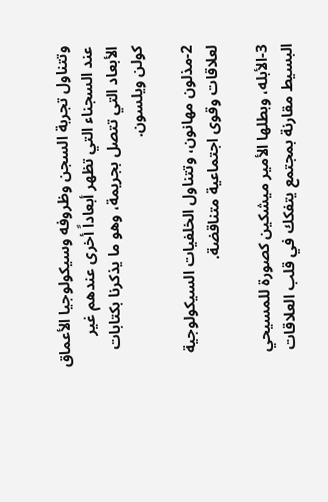وتتناول تجربة السجن وظروفه وسيكولوجيا الأعماق عند السجناء التي تظهر أبعاداً أخرى عندهم غير الأبعاد التي تتصل بجريمة، وهو ما يذكرنا بكتابات كولن ويلسون.

2-مذلون مهانون، وتتناول الخلفيات السيكولوجية لعلاقات وقوى اجتماعية متناقضة.

3-الأبله، وبطلها الأمير ميشكين كصورة للمسيحي البسيط مقارنة بمجتمع يتفكك في قلب العلاقات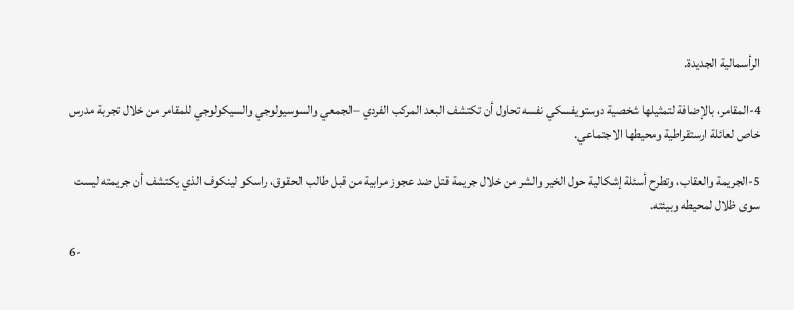الرأسمالية الجديدة.

4-المقامر، بالإضافة لتمثيلها شخصية دوستويفسكي نفسه تحاول أن تكتشف البعد المركب الفردي –الجمعي والسوسيولوجي والسيكولوجي للمقامر من خلال تجربة مدرس خاص لعائلة ارستقراطية ومحيطها الاجتماعي.

5-الجريمة والعقاب، وتطرح أسئلة إشكالية حول الخير والشر من خلال جريمة قتل ضد عجوز مرابية من قبل طالب الحقوق، راسكو لينكوف الذي يكتشف أن جريمته ليست سوى ظلال لمحيطه وبيئته.

6-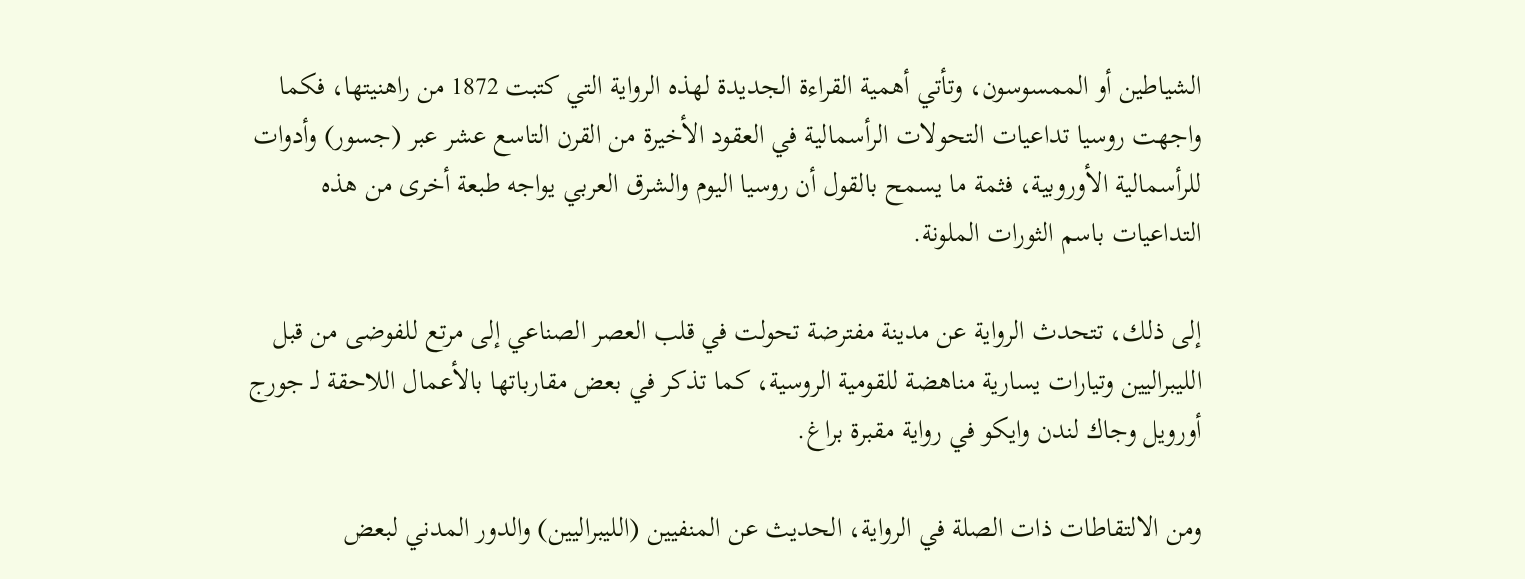الشياطين أو الممسوسون، وتأتي أهمية القراءة الجديدة لهذه الرواية التي كتبت 1872 من راهنيتها، فكما واجهت روسيا تداعيات التحولات الرأسمالية في العقود الأخيرة من القرن التاسع عشر عبر (جسور) وأدوات للرأسمالية الأوروبية، فثمة ما يسمح بالقول أن روسيا اليوم والشرق العربي يواجه طبعة أخرى من هذه التداعيات باسم الثورات الملونة.

إلى ذلك، تتحدث الرواية عن مدينة مفترضة تحولت في قلب العصر الصناعي إلى مرتع للفوضى من قبل الليبراليين وتيارات يسارية مناهضة للقومية الروسية، كما تذكر في بعض مقارباتها بالأعمال اللاحقة لـ جورج أورويل وجاك لندن وايكو في رواية مقبرة براغ.

ومن الالتقاطات ذات الصلة في الرواية، الحديث عن المنفيين (الليبراليين) والدور المدني لبعض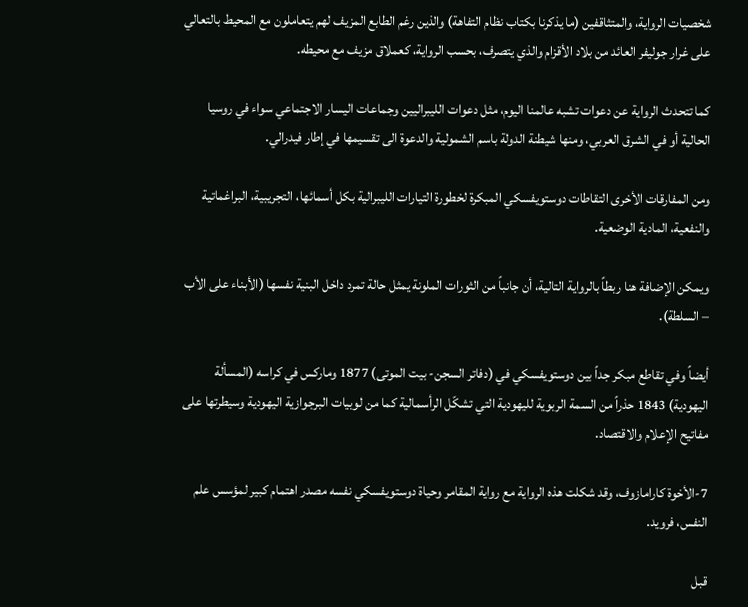شخصيات الرواية، والمتثاقفين (ما يذكرنا بكتاب نظام التفاهة) والذين رغم الطابع المزيف لهم يتعاملون مع المحيط بالتعالي على غرار جوليفر العائد من بلاد الأقزام والذي يتصرف، بحسب الرواية، كعملاق مزيف مع محيطه.

كما تتحدث الرواية عن دعوات تشبه عالمنا اليوم، مثل دعوات الليبراليين وجماعات اليسار الاجتماعي سواء في روسيا الحالية أو في الشرق العربي، ومنها شيطنة الدولة باسم الشمولية والدعوة الى تقسيمها في إطار فيدرالي.

ومن المفارقات الأخرى التقاطات دوستويفسكي المبكرة لخطورة التيارات الليبرالية بكل أسمائها، التجريبية، البراغماتية والنفعية، المادية الوضعية.

ويمكن الإضافة هنا ربطاً بالرواية التالية، أن جانباً من الثورات الملونة يمثل حالة تمرد داخل البنية نفسها (الأبناء على الأب – السلطة).

أيضاً وفي تقاطع مبكر جداً بين دوستويفسكي في (دفاتر السجن- بيت الموتى) 1877 وماركس في كراسه (المسألة اليهودية) 1843 حذراً من السمة الربوية لليهودية التي تشكّل الرأسمالية كما من لوبيات البرجوازية اليهودية وسيطرتها على مفاتيح الإعلام والاقتصاد.

7-الأخوة كارامازوف، وقد شكلت هذه الرواية مع رواية المقامر وحياة دوستويفسكي نفسه مصدر اهتمام كبير لمؤسس علم النفس، فرويد.

قبل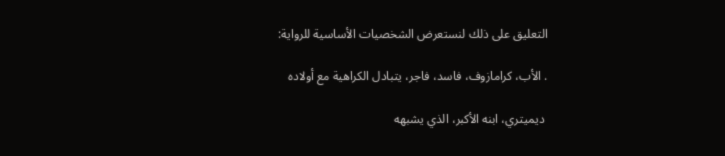التعليق على ذلك لنستعرض الشخصيات الأساسية للرواية:

. الأب، كرامازوف، فاسد، فاجر، يتبادل الكراهية مع أولاده

 ديميتري، ابنه الأكبر، الذي يشبهه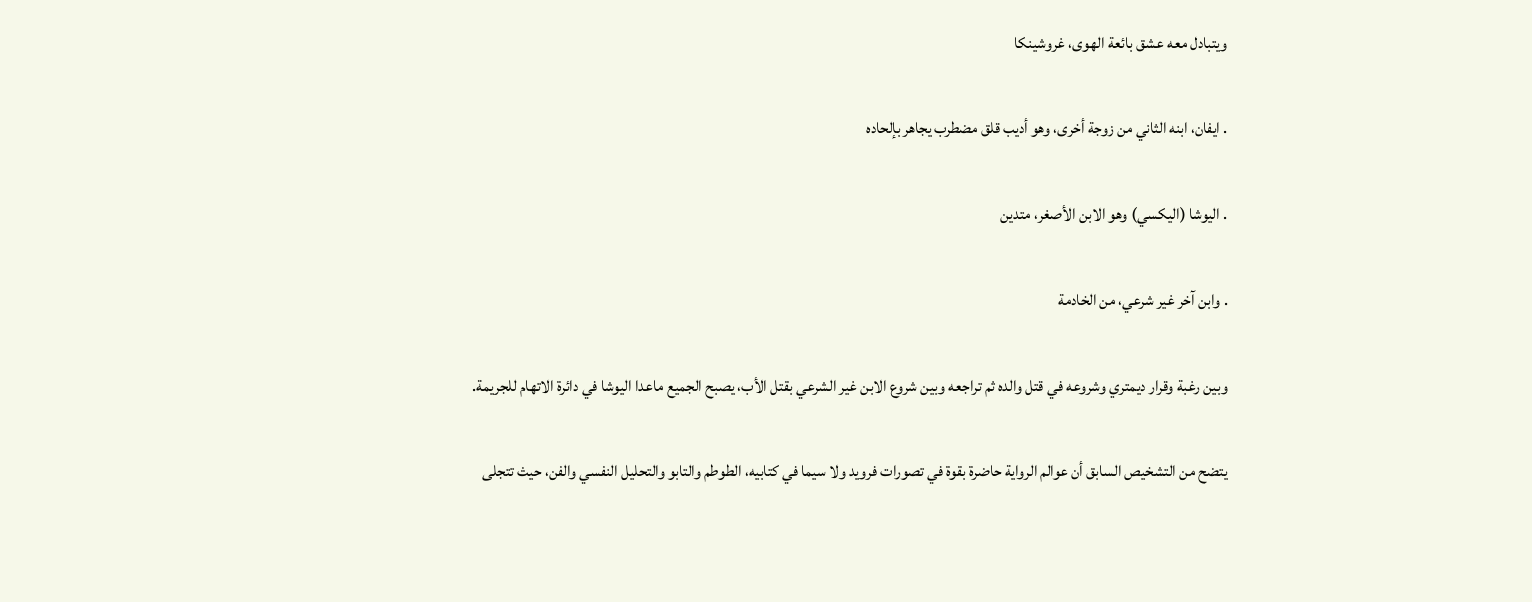ويتبادل معه عشق بائعة الهوى، غروشينكا

. ايفان، ابنه الثاني من زوجة أخرى، وهو أديب قلق مضطرب يجاهر بإلحاده

. اليوشا (اليكسي) وهو الابن الأصغر، متدين

. وابن آخر غير شرعي، من الخادمة

وبين رغبة وقرار ديمتري وشروعه في قتل والده ثم تراجعه وبين شروع الابن غير الشرعي بقتل الأب، يصبح الجميع ماعدا اليوشا في دائرة الاتهام للجريمة.

يتضح من التشخيص السابق أن عوالم الرواية حاضرة بقوة في تصورات فرويد ولا سيما في كتابيه، الطوطم والتابو والتحليل النفسي والفن، حيث تتجلى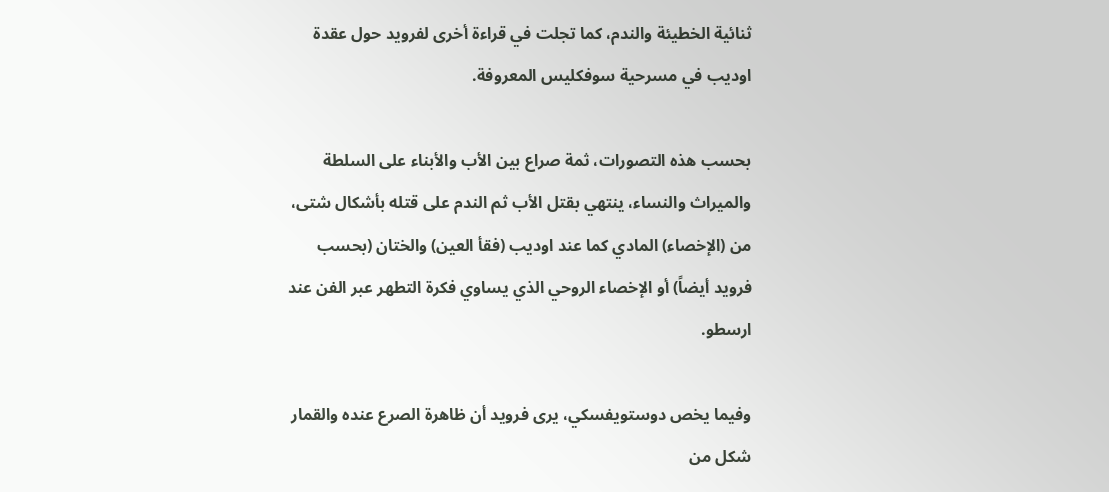ثنائية الخطيئة والندم، كما تجلت في قراءة أخرى لفرويد حول عقدة اوديب في مسرحية سوفكليس المعروفة.

بحسب هذه التصورات، ثمة صراع بين الأب والأبناء على السلطة والميراث والنساء، ينتهي بقتل الأب ثم الندم على قتله بأشكال شتى، من (الإخصاء) المادي كما عند اوديب (فقأ العين) والختان (بحسب فرويد أيضاً) أو الإخصاء الروحي الذي يساوي فكرة التطهر عبر الفن عند ارسطو.

وفيما يخص دوستويفسكي، يرى فرويد أن ظاهرة الصرع عنده والقمار شكل من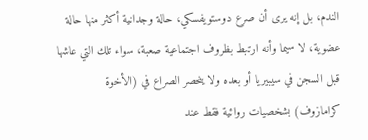الندم، بل إنه يرى أن صرع دوستويفسكي، حالة وجدانية أكثر منها حالة عضوية، لا سيما وأنه ارتبط بظروف اجتماعية صعبة، سواء تلك التي عاشها قبل السجن في سيبيريا أو بعده ولا ينحصر الصراع في (الأخوة كرامازوف) بشخصيات روائية فقط عند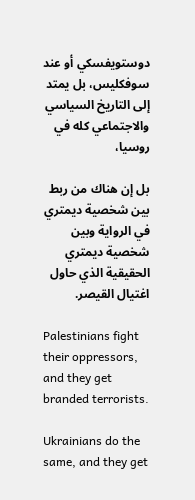دوستويفسكي أو عند سوفكليس، بل يمتد إلى التاريخ السياسي والاجتماعي كله في روسيا،

بل إن هناك من ربط بين شخصية ديمتري في الرواية وبين شخصية ديمتري الحقيقية الذي حاول اغتيال القيصر.

Palestinians fight their oppressors, and they get branded terrorists.

Ukrainians do the same, and they get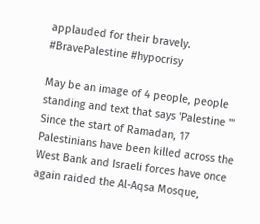applauded for their bravely.
#BravePalestine #hypocrisy

May be an image of 4 people, people standing and text that says 'Palestine "' Since the start of Ramadan, 17 Palestinians have been killed across the West Bank and Israeli forces have once again raided the Al-Aqsa Mosque,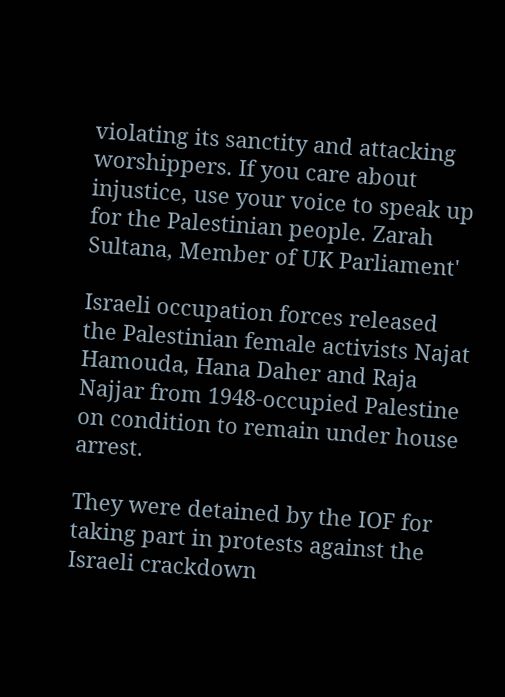violating its sanctity and attacking worshippers. If you care about injustice, use your voice to speak up for the Palestinian people. Zarah Sultana, Member of UK Parliament'

Israeli occupation forces released the Palestinian female activists Najat Hamouda, Hana Daher and Raja Najjar from 1948-occupied Palestine on condition to remain under house arrest.

They were detained by the IOF for taking part in protests against the Israeli crackdown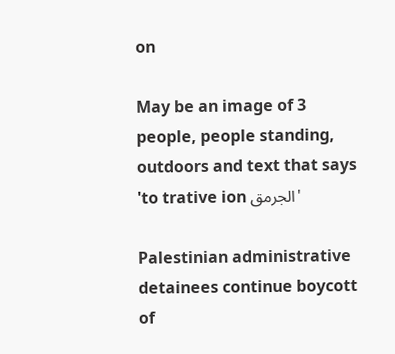on

May be an image of 3 people, people standing, outdoors and text that says 'to trative ion الجرمق'

Palestinian administrative detainees continue boycott of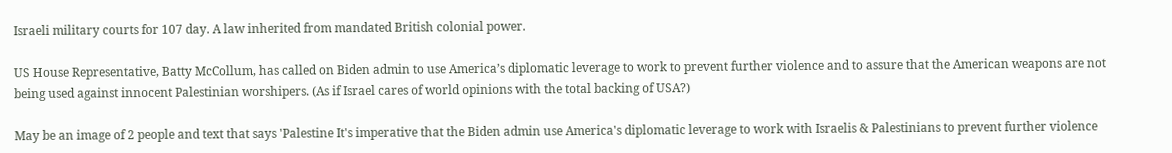Israeli military courts for 107 day. A law inherited from mandated British colonial power.

US House Representative, Batty McCollum, has called on Biden admin to use America’s diplomatic leverage to work to prevent further violence and to assure that the American weapons are not being used against innocent Palestinian worshipers. (As if Israel cares of world opinions with the total backing of USA?)

May be an image of 2 people and text that says 'Palestine It's imperative that the Biden admin use America's diplomatic leverage to work with Israelis & Palestinians to prevent further violence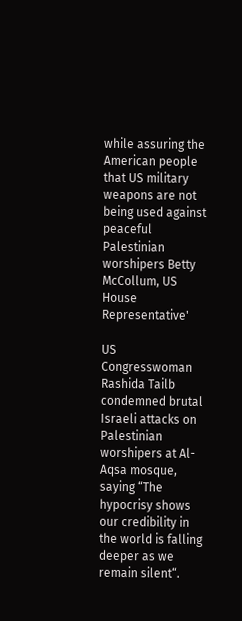while assuring the American people that US military weapons are not being used against peaceful Palestinian worshipers Betty McCollum, US House Representative'

US Congresswoman Rashida Tailb condemned brutal Israeli attacks on Palestinian worshipers at Al-Aqsa mosque, saying “The hypocrisy shows our credibility in the world is falling deeper as we remain silent“.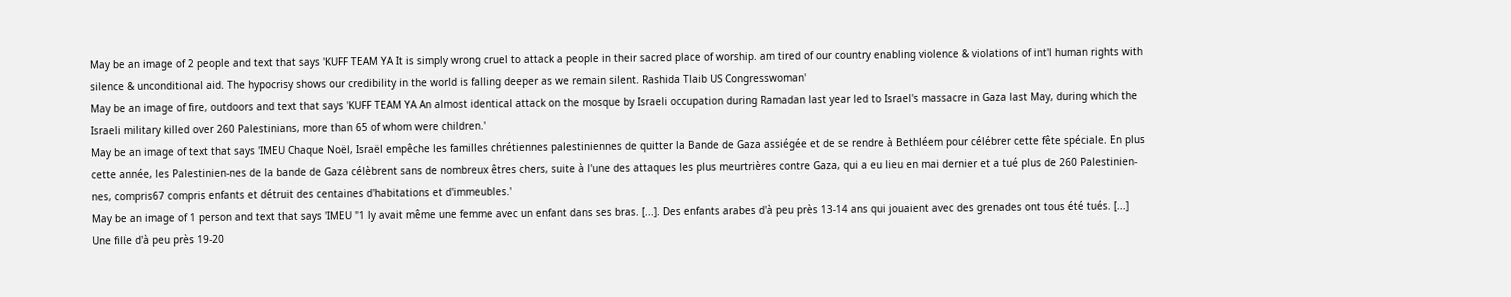May be an image of 2 people and text that says 'KUFF TEAM YA It is simply wrong cruel to attack a people in their sacred place of worship. am tired of our country enabling violence & violations of int'l human rights with silence & unconditional aid. The hypocrisy shows our credibility in the world is falling deeper as we remain silent. Rashida Tlaib US Congresswoman'
May be an image of fire, outdoors and text that says 'KUFF TEAM YA An almost identical attack on the mosque by Israeli occupation during Ramadan last year led to Israel's massacre in Gaza last May, during which the Israeli military killed over 260 Palestinians, more than 65 of whom were children.'
May be an image of text that says 'IMEU Chaque Noël, Israël empêche les familles chrétiennes palestiniennes de quitter la Bande de Gaza assiégée et de se rendre à Bethléem pour célébrer cette fête spéciale. En plus cette année, les Palestinien-nes de la bande de Gaza célèbrent sans de nombreux êtres chers, suite à l'une des attaques les plus meurtrières contre Gaza, qui a eu lieu en mai dernier et a tué plus de 260 Palestinien-nes, compris67 compris enfants et détruit des centaines d'habitations et d'immeubles.'
May be an image of 1 person and text that says 'IMEU "1 ly avait même une femme avec un enfant dans ses bras. [...]. Des enfants arabes d'à peu près 13-14 ans qui jouaient avec des grenades ont tous été tués. [...] Une fille d'à peu près 19-20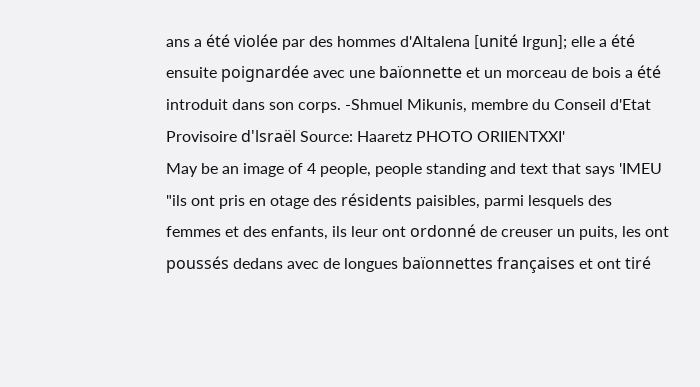ans a été violée par des hommes d'Altalena [unité Irgun]; elle a été ensuite poignardée avec une baïonnette et un morceau de bois a été introduit dans son corps. -Shmuel Mikunis, membre du Conseil d'Etat Provisoire d'lsraël Source: Haaretz PHOTO ORIIENTXXI'
May be an image of 4 people, people standing and text that says 'IMEU "ils ont pris en otage des résidents paisibles, parmi lesquels des femmes et des enfants, ils leur ont ordonné de creuser un puits, les ont poussés dedans avec de longues baïonnettes françaises et ont tiré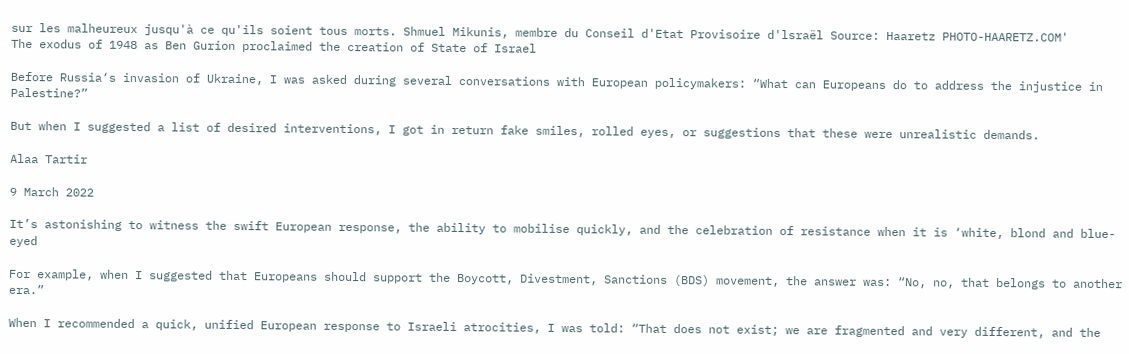sur les malheureux jusqu'à ce qu'ils soient tous morts. Shmuel Mikunis, membre du Conseil d'Etat Provisoire d'lsraël Source: Haaretz PHOTO-HAARETZ.COM'
The exodus of 1948 as Ben Gurion proclaimed the creation of State of Israel

Before Russia‘s invasion of Ukraine, I was asked during several conversations with European policymakers: “What can Europeans do to address the injustice in Palestine?”

But when I suggested a list of desired interventions, I got in return fake smiles, rolled eyes, or suggestions that these were unrealistic demands.

Alaa Tartir

9 March 2022

It’s astonishing to witness the swift European response, the ability to mobilise quickly, and the celebration of resistance when it is ‘white, blond and blue-eyed

For example, when I suggested that Europeans should support the Boycott, Divestment, Sanctions (BDS) movement, the answer was: “No, no, that belongs to another era.”

When I recommended a quick, unified European response to Israeli atrocities, I was told: “That does not exist; we are fragmented and very different, and the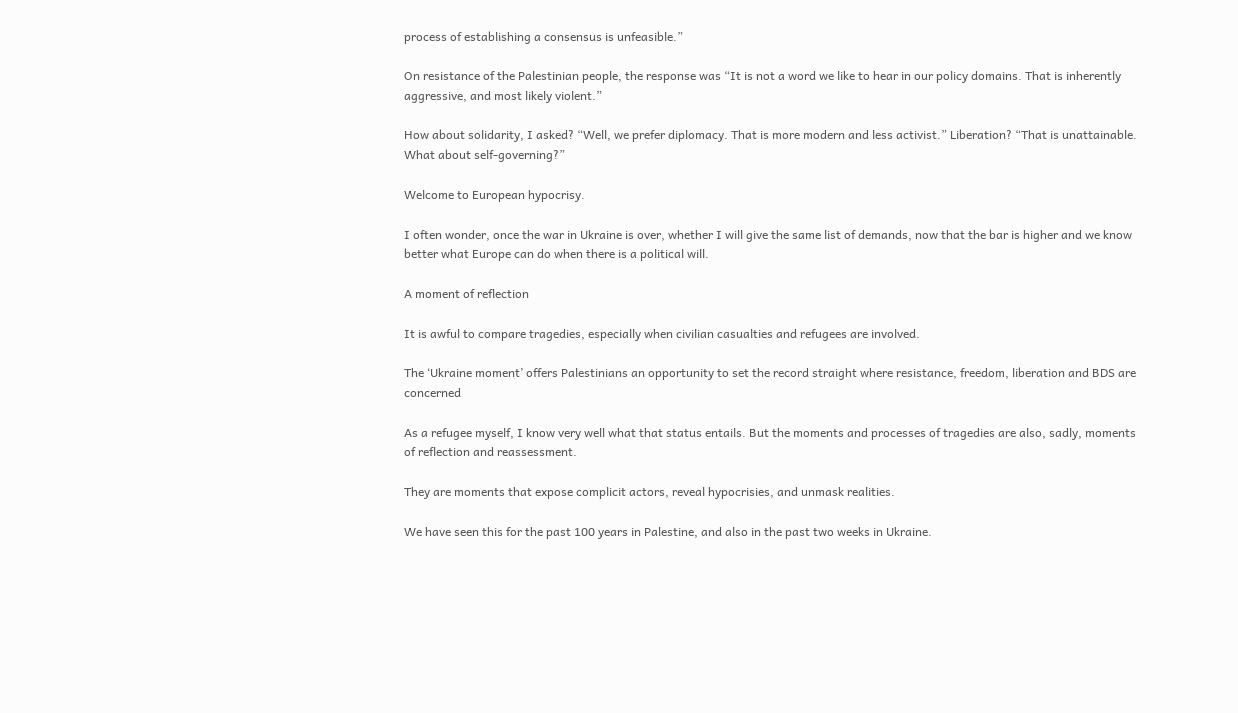process of establishing a consensus is unfeasible.”

On resistance of the Palestinian people, the response was “It is not a word we like to hear in our policy domains. That is inherently aggressive, and most likely violent.”

How about solidarity, I asked? “Well, we prefer diplomacy. That is more modern and less activist.” Liberation? “That is unattainable. What about self-governing?”

Welcome to European hypocrisy.

I often wonder, once the war in Ukraine is over, whether I will give the same list of demands, now that the bar is higher and we know better what Europe can do when there is a political will.

A moment of reflection

It is awful to compare tragedies, especially when civilian casualties and refugees are involved.

The ‘Ukraine moment’ offers Palestinians an opportunity to set the record straight where resistance, freedom, liberation and BDS are concerned

As a refugee myself, I know very well what that status entails. But the moments and processes of tragedies are also, sadly, moments of reflection and reassessment.

They are moments that expose complicit actors, reveal hypocrisies, and unmask realities.

We have seen this for the past 100 years in Palestine, and also in the past two weeks in Ukraine.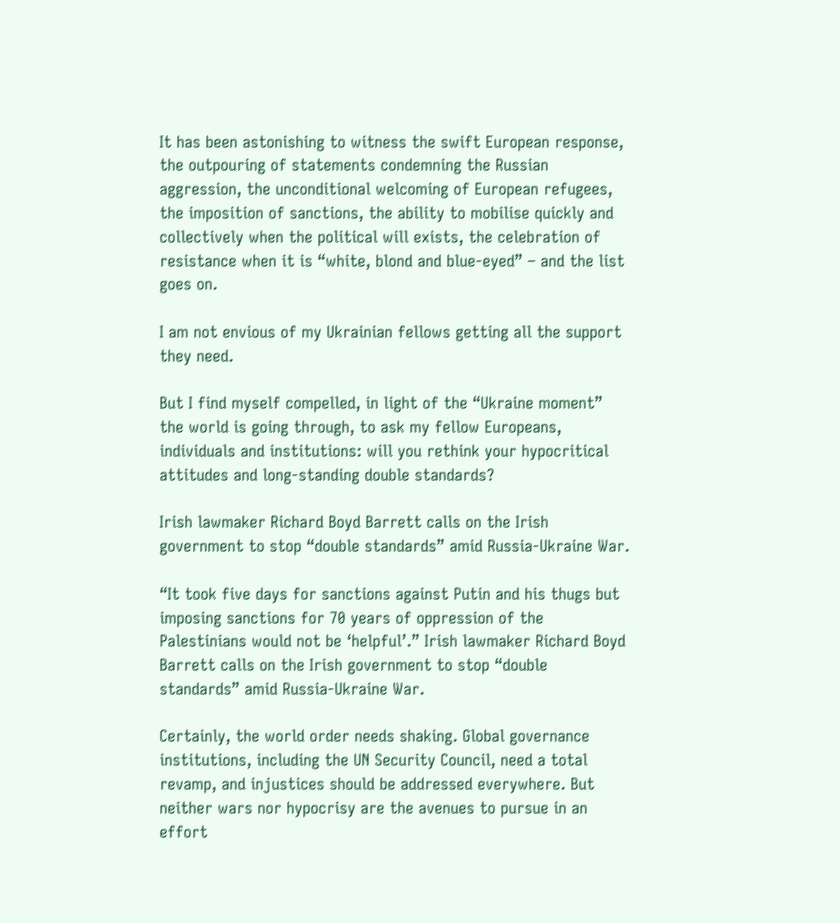It has been astonishing to witness the swift European response, the outpouring of statements condemning the Russian aggression, the unconditional welcoming of European refugees, the imposition of sanctions, the ability to mobilise quickly and collectively when the political will exists, the celebration of resistance when it is “white, blond and blue-eyed” – and the list goes on.

I am not envious of my Ukrainian fellows getting all the support they need.

But I find myself compelled, in light of the “Ukraine moment” the world is going through, to ask my fellow Europeans, individuals and institutions: will you rethink your hypocritical attitudes and long-standing double standards?

Irish lawmaker Richard Boyd Barrett calls on the Irish government to stop “double standards” amid Russia-Ukraine War.

“It took five days for sanctions against Putin and his thugs but imposing sanctions for 70 years of oppression of the Palestinians would not be ‘helpful’.” Irish lawmaker Richard Boyd Barrett calls on the Irish government to stop “double standards” amid Russia-Ukraine War.

Certainly, the world order needs shaking. Global governance institutions, including the UN Security Council, need a total revamp, and injustices should be addressed everywhere. But neither wars nor hypocrisy are the avenues to pursue in an effort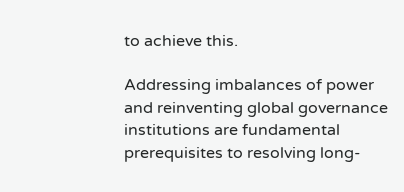to achieve this.

Addressing imbalances of power and reinventing global governance institutions are fundamental prerequisites to resolving long-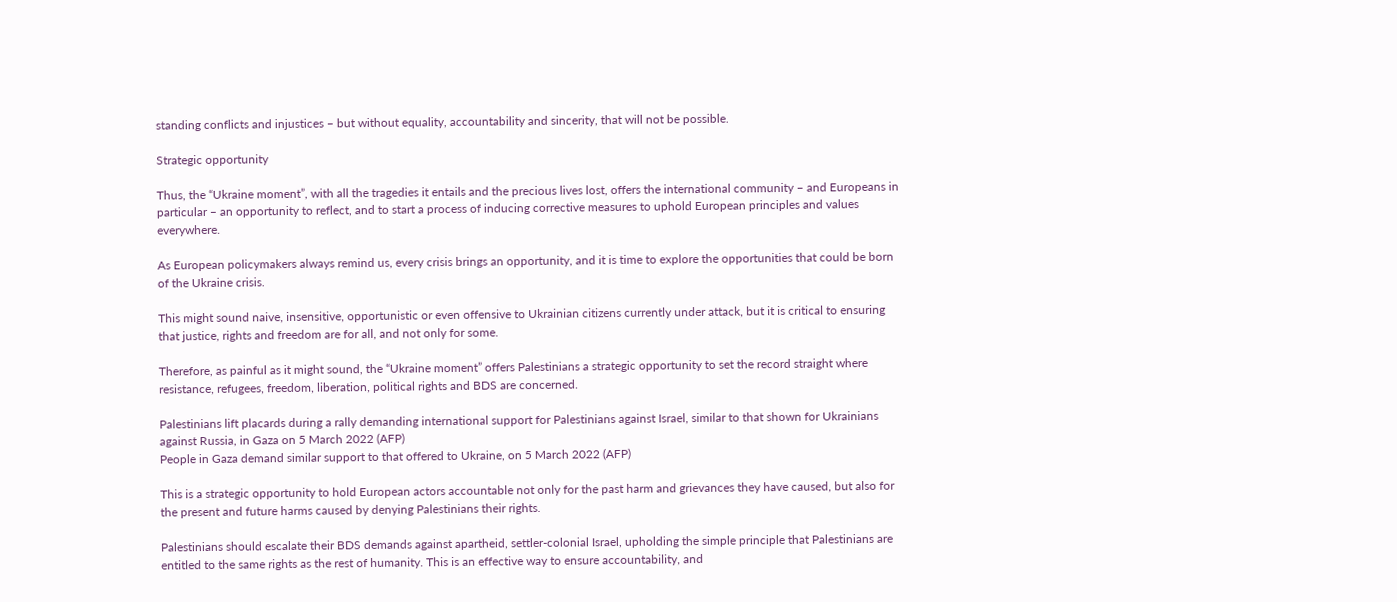standing conflicts and injustices – but without equality, accountability and sincerity, that will not be possible.

Strategic opportunity

Thus, the “Ukraine moment”, with all the tragedies it entails and the precious lives lost, offers the international community – and Europeans in particular – an opportunity to reflect, and to start a process of inducing corrective measures to uphold European principles and values everywhere.

As European policymakers always remind us, every crisis brings an opportunity, and it is time to explore the opportunities that could be born of the Ukraine crisis.

This might sound naive, insensitive, opportunistic or even offensive to Ukrainian citizens currently under attack, but it is critical to ensuring that justice, rights and freedom are for all, and not only for some.

Therefore, as painful as it might sound, the “Ukraine moment” offers Palestinians a strategic opportunity to set the record straight where resistance, refugees, freedom, liberation, political rights and BDS are concerned.

Palestinians lift placards during a rally demanding international support for Palestinians against Israel, similar to that shown for Ukrainians against Russia, in Gaza on 5 March 2022 (AFP)
People in Gaza demand similar support to that offered to Ukraine, on 5 March 2022 (AFP)

This is a strategic opportunity to hold European actors accountable not only for the past harm and grievances they have caused, but also for the present and future harms caused by denying Palestinians their rights.

Palestinians should escalate their BDS demands against apartheid, settler-colonial Israel, upholding the simple principle that Palestinians are entitled to the same rights as the rest of humanity. This is an effective way to ensure accountability, and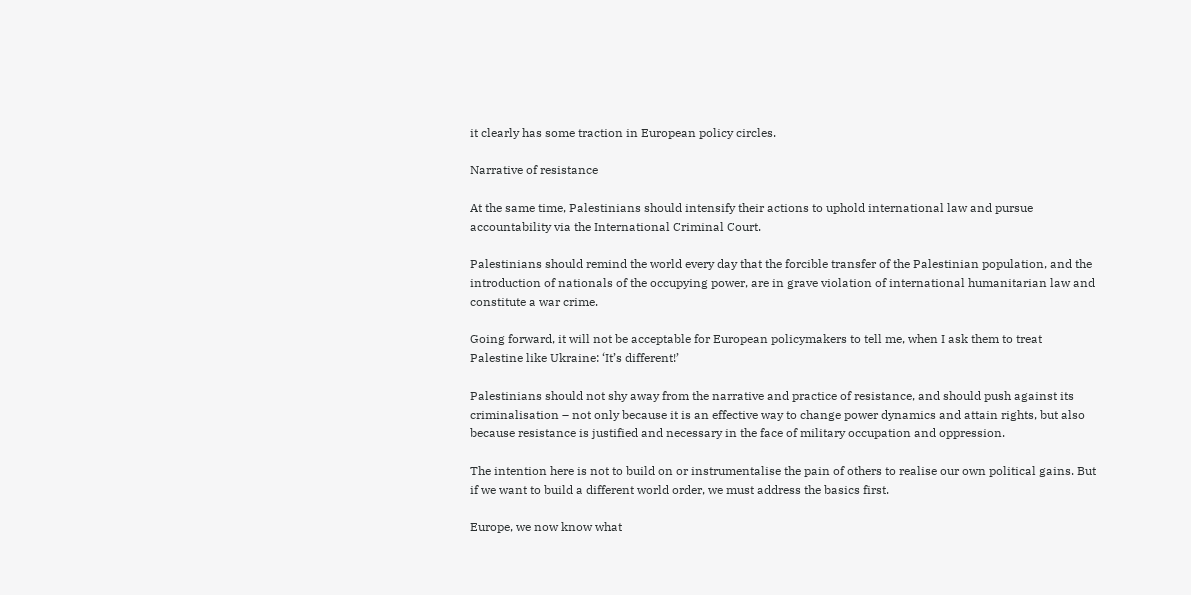it clearly has some traction in European policy circles.

Narrative of resistance

At the same time, Palestinians should intensify their actions to uphold international law and pursue accountability via the International Criminal Court.

Palestinians should remind the world every day that the forcible transfer of the Palestinian population, and the introduction of nationals of the occupying power, are in grave violation of international humanitarian law and constitute a war crime.

Going forward, it will not be acceptable for European policymakers to tell me, when I ask them to treat Palestine like Ukraine: ‘It’s different!’

Palestinians should not shy away from the narrative and practice of resistance, and should push against its criminalisation – not only because it is an effective way to change power dynamics and attain rights, but also because resistance is justified and necessary in the face of military occupation and oppression.

The intention here is not to build on or instrumentalise the pain of others to realise our own political gains. But if we want to build a different world order, we must address the basics first.

Europe, we now know what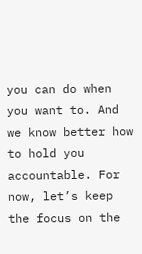you can do when you want to. And we know better how to hold you accountable. For now, let’s keep the focus on the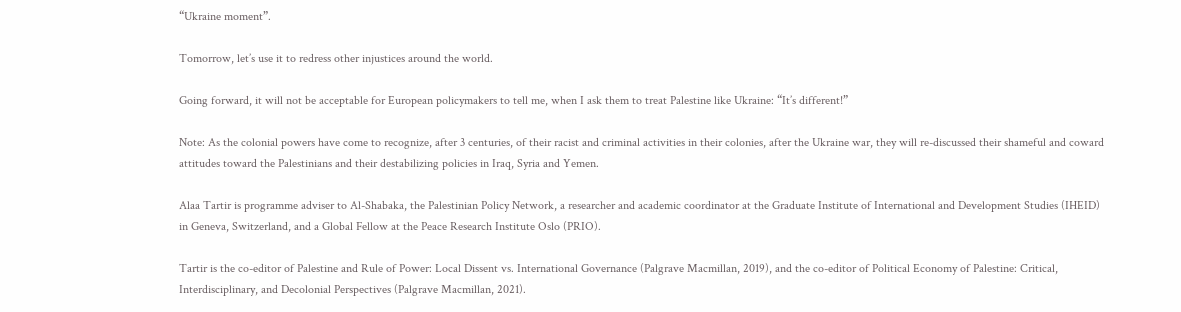“Ukraine moment”.

Tomorrow, let’s use it to redress other injustices around the world.

Going forward, it will not be acceptable for European policymakers to tell me, when I ask them to treat Palestine like Ukraine: “It’s different!”

Note: As the colonial powers have come to recognize, after 3 centuries, of their racist and criminal activities in their colonies, after the Ukraine war, they will re-discussed their shameful and coward attitudes toward the Palestinians and their destabilizing policies in Iraq, Syria and Yemen.

Alaa Tartir is programme adviser to Al-Shabaka, the Palestinian Policy Network, a researcher and academic coordinator at the Graduate Institute of International and Development Studies (IHEID) in Geneva, Switzerland, and a Global Fellow at the Peace Research Institute Oslo (PRIO).

Tartir is the co-editor of Palestine and Rule of Power: Local Dissent vs. International Governance (Palgrave Macmillan, 2019), and the co-editor of Political Economy of Palestine: Critical, Interdisciplinary, and Decolonial Perspectives (Palgrave Macmillan, 2021).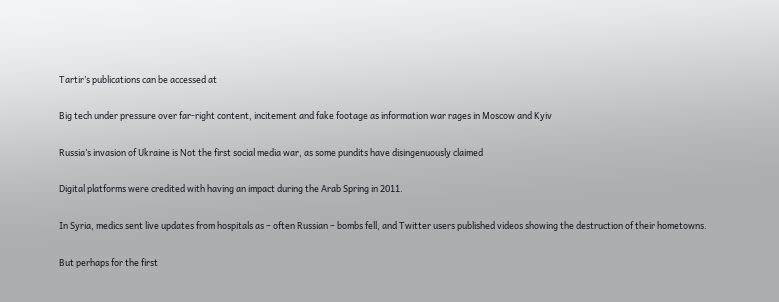Tartir’s publications can be accessed at

Big tech under pressure over far-right content, incitement and fake footage as information war rages in Moscow and Kyiv

Russia’s invasion of Ukraine is Not the first social media war, as some pundits have disingenuously claimed

Digital platforms were credited with having an impact during the Arab Spring in 2011.

In Syria, medics sent live updates from hospitals as – often Russian – bombs fell, and Twitter users published videos showing the destruction of their hometowns.

But perhaps for the first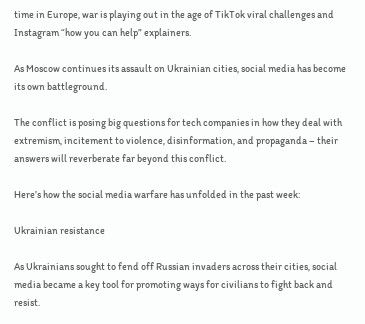time in Europe, war is playing out in the age of TikTok viral challenges and Instagram “how you can help” explainers.

As Moscow continues its assault on Ukrainian cities, social media has become its own battleground.

The conflict is posing big questions for tech companies in how they deal with extremism, incitement to violence, disinformation, and propaganda – their answers will reverberate far beyond this conflict.

Here’s how the social media warfare has unfolded in the past week:

Ukrainian resistance

As Ukrainians sought to fend off Russian invaders across their cities, social media became a key tool for promoting ways for civilians to fight back and resist.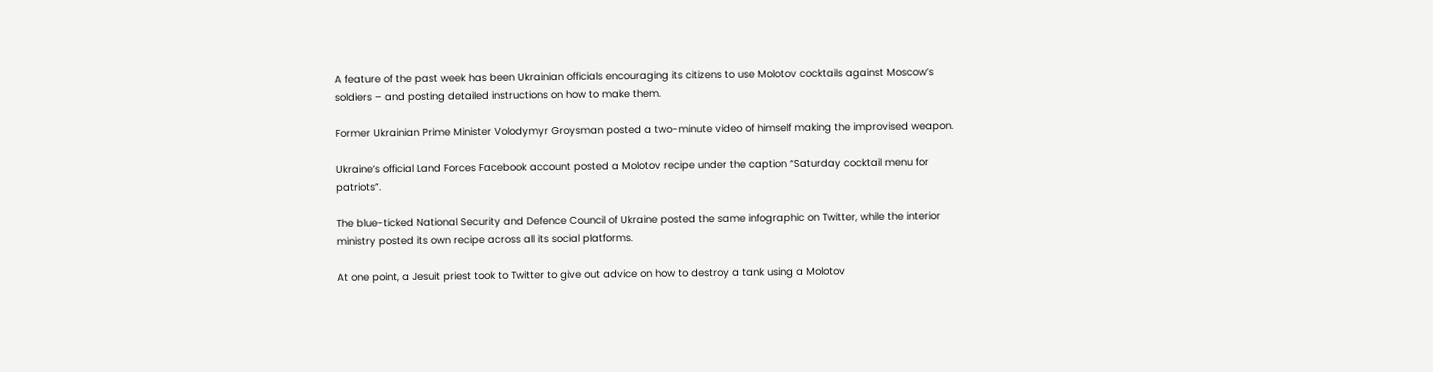A feature of the past week has been Ukrainian officials encouraging its citizens to use Molotov cocktails against Moscow’s soldiers – and posting detailed instructions on how to make them.

Former Ukrainian Prime Minister Volodymyr Groysman posted a two-minute video of himself making the improvised weapon.

Ukraine’s official Land Forces Facebook account posted a Molotov recipe under the caption “Saturday cocktail menu for patriots”.

The blue-ticked National Security and Defence Council of Ukraine posted the same infographic on Twitter, while the interior ministry posted its own recipe across all its social platforms.

At one point, a Jesuit priest took to Twitter to give out advice on how to destroy a tank using a Molotov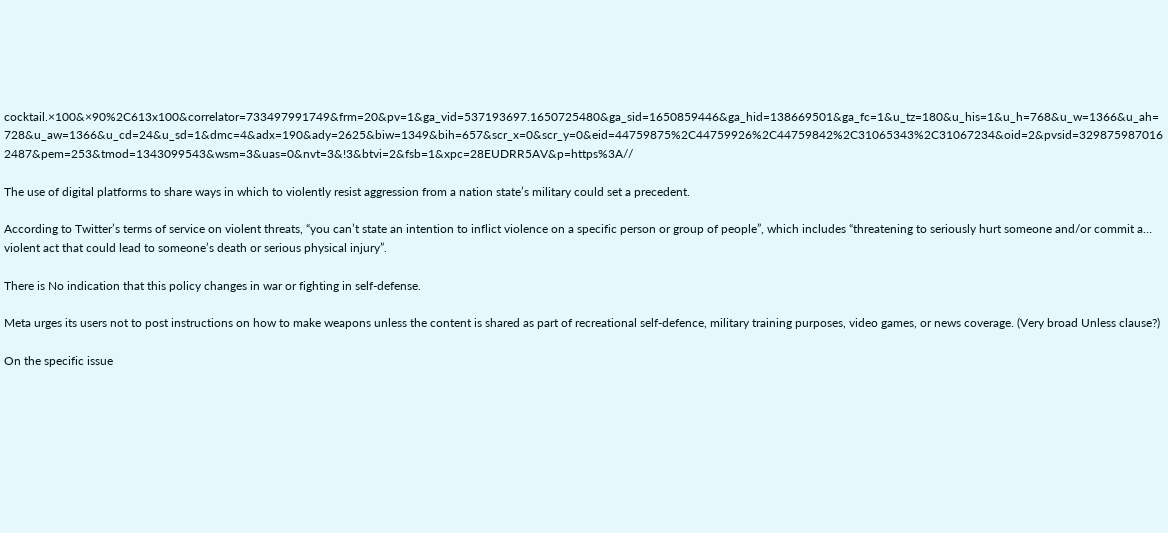cocktail.×100&×90%2C613x100&correlator=733497991749&frm=20&pv=1&ga_vid=537193697.1650725480&ga_sid=1650859446&ga_hid=138669501&ga_fc=1&u_tz=180&u_his=1&u_h=768&u_w=1366&u_ah=728&u_aw=1366&u_cd=24&u_sd=1&dmc=4&adx=190&ady=2625&biw=1349&bih=657&scr_x=0&scr_y=0&eid=44759875%2C44759926%2C44759842%2C31065343%2C31067234&oid=2&pvsid=3298759870162487&pem=253&tmod=1343099543&wsm=3&uas=0&nvt=3&!3&btvi=2&fsb=1&xpc=28EUDRR5AV&p=https%3A//

The use of digital platforms to share ways in which to violently resist aggression from a nation state’s military could set a precedent.

According to Twitter’s terms of service on violent threats, “you can’t state an intention to inflict violence on a specific person or group of people”, which includes “threatening to seriously hurt someone and/or commit a… violent act that could lead to someone’s death or serious physical injury”.

There is No indication that this policy changes in war or fighting in self-defense.

Meta urges its users not to post instructions on how to make weapons unless the content is shared as part of recreational self-defence, military training purposes, video games, or news coverage. (Very broad Unless clause?)

On the specific issue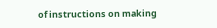of instructions on making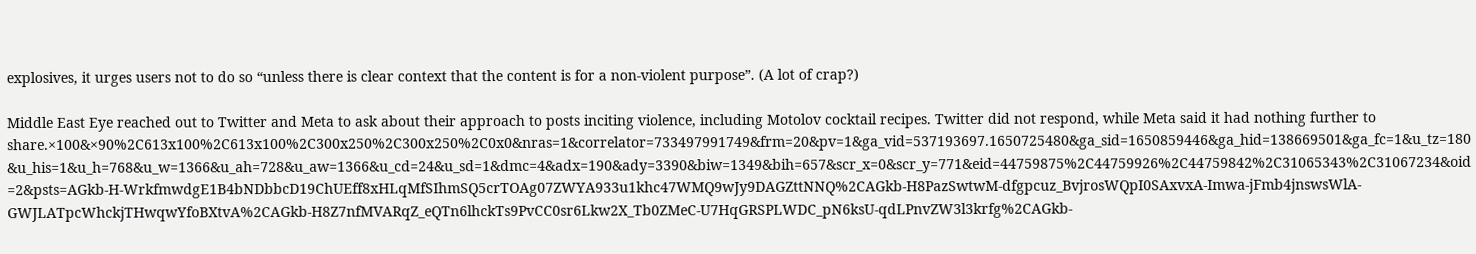explosives, it urges users not to do so “unless there is clear context that the content is for a non-violent purpose”. (A lot of crap?)

Middle East Eye reached out to Twitter and Meta to ask about their approach to posts inciting violence, including Motolov cocktail recipes. Twitter did not respond, while Meta said it had nothing further to share.×100&×90%2C613x100%2C613x100%2C300x250%2C300x250%2C0x0&nras=1&correlator=733497991749&frm=20&pv=1&ga_vid=537193697.1650725480&ga_sid=1650859446&ga_hid=138669501&ga_fc=1&u_tz=180&u_his=1&u_h=768&u_w=1366&u_ah=728&u_aw=1366&u_cd=24&u_sd=1&dmc=4&adx=190&ady=3390&biw=1349&bih=657&scr_x=0&scr_y=771&eid=44759875%2C44759926%2C44759842%2C31065343%2C31067234&oid=2&psts=AGkb-H-WrkfmwdgE1B4bNDbbcD19ChUEff8xHLqMfSIhmSQ5crTOAg07ZWYA933u1khc47WMQ9wJy9DAGZttNNQ%2CAGkb-H8PazSwtwM-dfgpcuz_BvjrosWQpI0SAxvxA-Imwa-jFmb4jnswsWlA-GWJLATpcWhckjTHwqwYfoBXtvA%2CAGkb-H8Z7nfMVARqZ_eQTn6lhckTs9PvCC0sr6Lkw2X_Tb0ZMeC-U7HqGRSPLWDC_pN6ksU-qdLPnvZW3l3krfg%2CAGkb-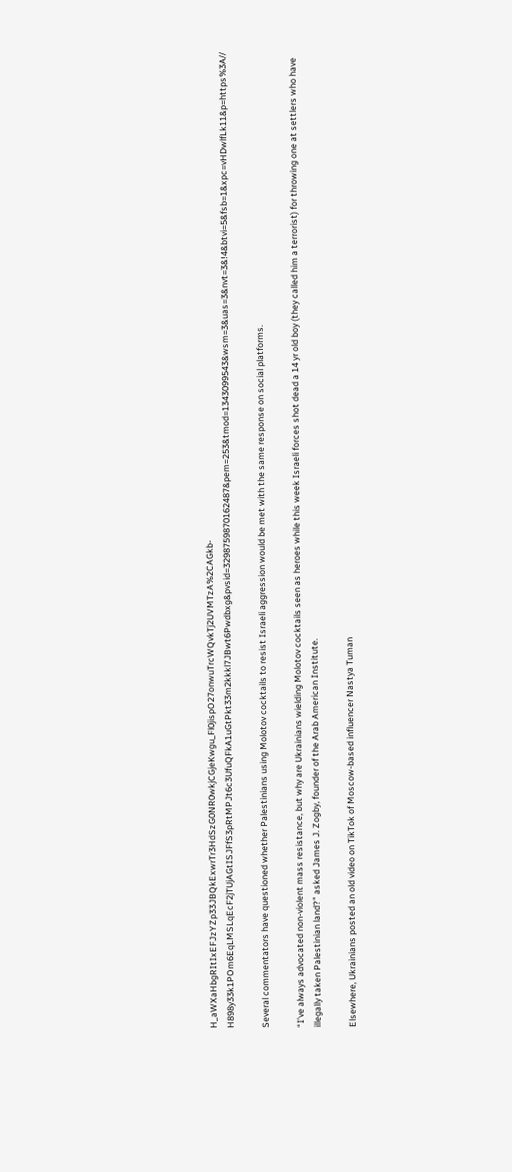H_aWXaHbgRItIxEFJzYZp33JBQkExwrTr3HdSzG0NR0wkjCGjeKwgu_Fl0jispO27onwuTrcWQvkTj2UVMTzA%2CAGkb-H898y33k1POm6EqLMSLqEcF2jTUjAGtISJFfS3pRtMPJt6c3UfuQFkA1uGtPkt33m2kkkl7JBwt6Pwdbxg&pvsid=3298759870162487&pem=253&tmod=1343099543&wsm=3&uas=3&nvt=3&!4&btvi=5&fsb=1&xpc=vHDwlfLk11&p=https%3A//

Several commentators have questioned whether Palestinians using Molotov cocktails to resist Israeli aggression would be met with the same response on social platforms.

“I’ve always advocated non-violent mass resistance, but why are Ukrainians wielding Molotov cocktails seen as heroes while this week Israeli forces shot dead a 14 yr old boy (they called him a terrorist) for throwing one at settlers who have illegally taken Palestinian land?” asked James J. Zogby, founder of the Arab American Institute.

Elsewhere, Ukrainians posted an old video on TikTok of Moscow-based influencer Nastya Tuman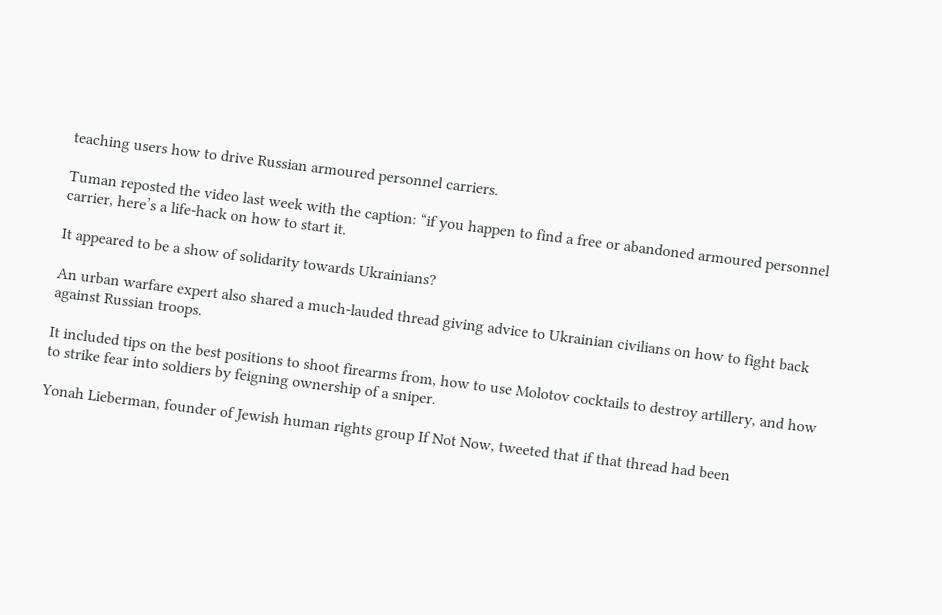teaching users how to drive Russian armoured personnel carriers.

Tuman reposted the video last week with the caption: “if you happen to find a free or abandoned armoured personnel carrier, here’s a life-hack on how to start it.

It appeared to be a show of solidarity towards Ukrainians?

An urban warfare expert also shared a much-lauded thread giving advice to Ukrainian civilians on how to fight back against Russian troops.

It included tips on the best positions to shoot firearms from, how to use Molotov cocktails to destroy artillery, and how to strike fear into soldiers by feigning ownership of a sniper.

Yonah Lieberman, founder of Jewish human rights group If Not Now, tweeted that if that thread had been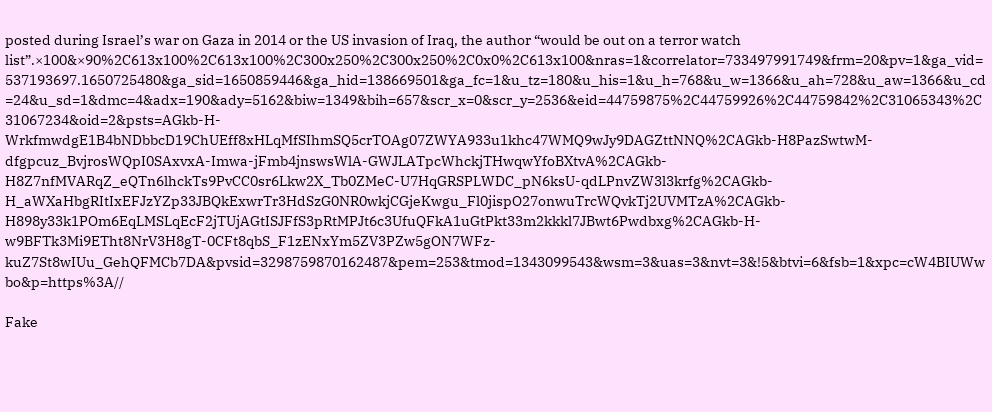posted during Israel’s war on Gaza in 2014 or the US invasion of Iraq, the author “would be out on a terror watch list”.×100&×90%2C613x100%2C613x100%2C300x250%2C300x250%2C0x0%2C613x100&nras=1&correlator=733497991749&frm=20&pv=1&ga_vid=537193697.1650725480&ga_sid=1650859446&ga_hid=138669501&ga_fc=1&u_tz=180&u_his=1&u_h=768&u_w=1366&u_ah=728&u_aw=1366&u_cd=24&u_sd=1&dmc=4&adx=190&ady=5162&biw=1349&bih=657&scr_x=0&scr_y=2536&eid=44759875%2C44759926%2C44759842%2C31065343%2C31067234&oid=2&psts=AGkb-H-WrkfmwdgE1B4bNDbbcD19ChUEff8xHLqMfSIhmSQ5crTOAg07ZWYA933u1khc47WMQ9wJy9DAGZttNNQ%2CAGkb-H8PazSwtwM-dfgpcuz_BvjrosWQpI0SAxvxA-Imwa-jFmb4jnswsWlA-GWJLATpcWhckjTHwqwYfoBXtvA%2CAGkb-H8Z7nfMVARqZ_eQTn6lhckTs9PvCC0sr6Lkw2X_Tb0ZMeC-U7HqGRSPLWDC_pN6ksU-qdLPnvZW3l3krfg%2CAGkb-H_aWXaHbgRItIxEFJzYZp33JBQkExwrTr3HdSzG0NR0wkjCGjeKwgu_Fl0jispO27onwuTrcWQvkTj2UVMTzA%2CAGkb-H898y33k1POm6EqLMSLqEcF2jTUjAGtISJFfS3pRtMPJt6c3UfuQFkA1uGtPkt33m2kkkl7JBwt6Pwdbxg%2CAGkb-H-w9BFTk3Mi9ETht8NrV3H8gT-0CFt8qbS_F1zENxYm5ZV3PZw5gON7WFz-kuZ7St8wIUu_GehQFMCb7DA&pvsid=3298759870162487&pem=253&tmod=1343099543&wsm=3&uas=3&nvt=3&!5&btvi=6&fsb=1&xpc=cW4BIUWwbo&p=https%3A//

Fake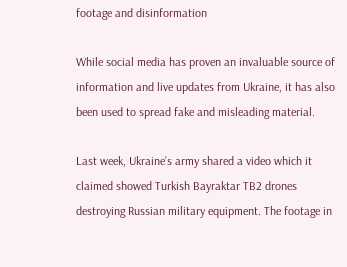footage and disinformation

While social media has proven an invaluable source of information and live updates from Ukraine, it has also been used to spread fake and misleading material.

Last week, Ukraine’s army shared a video which it claimed showed Turkish Bayraktar TB2 drones destroying Russian military equipment. The footage in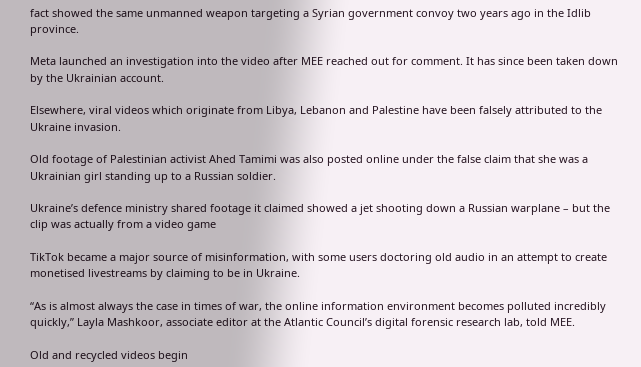fact showed the same unmanned weapon targeting a Syrian government convoy two years ago in the Idlib province.

Meta launched an investigation into the video after MEE reached out for comment. It has since been taken down by the Ukrainian account.

Elsewhere, viral videos which originate from Libya, Lebanon and Palestine have been falsely attributed to the Ukraine invasion.

Old footage of Palestinian activist Ahed Tamimi was also posted online under the false claim that she was a Ukrainian girl standing up to a Russian soldier.

Ukraine’s defence ministry shared footage it claimed showed a jet shooting down a Russian warplane – but the clip was actually from a video game

TikTok became a major source of misinformation, with some users doctoring old audio in an attempt to create monetised livestreams by claiming to be in Ukraine.

“As is almost always the case in times of war, the online information environment becomes polluted incredibly quickly,” Layla Mashkoor, associate editor at the Atlantic Council’s digital forensic research lab, told MEE.

Old and recycled videos begin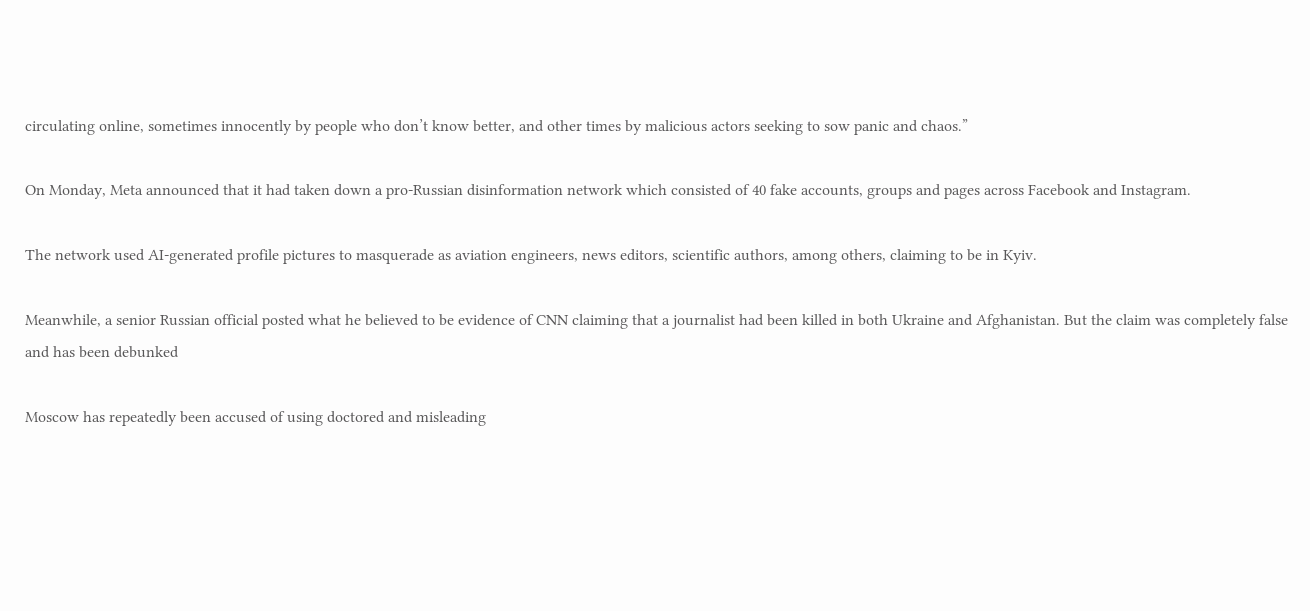circulating online, sometimes innocently by people who don’t know better, and other times by malicious actors seeking to sow panic and chaos.”

On Monday, Meta announced that it had taken down a pro-Russian disinformation network which consisted of 40 fake accounts, groups and pages across Facebook and Instagram.

The network used AI-generated profile pictures to masquerade as aviation engineers, news editors, scientific authors, among others, claiming to be in Kyiv.

Meanwhile, a senior Russian official posted what he believed to be evidence of CNN claiming that a journalist had been killed in both Ukraine and Afghanistan. But the claim was completely false and has been debunked

Moscow has repeatedly been accused of using doctored and misleading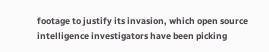footage to justify its invasion, which open source intelligence investigators have been picking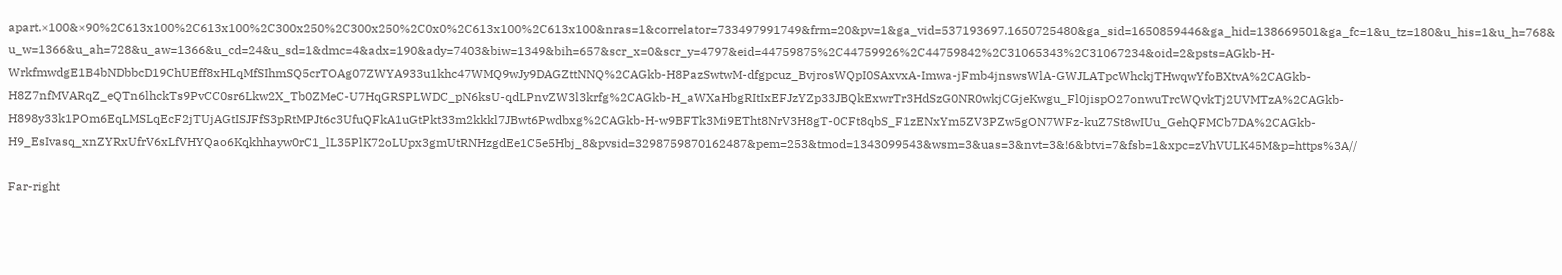apart.×100&×90%2C613x100%2C613x100%2C300x250%2C300x250%2C0x0%2C613x100%2C613x100&nras=1&correlator=733497991749&frm=20&pv=1&ga_vid=537193697.1650725480&ga_sid=1650859446&ga_hid=138669501&ga_fc=1&u_tz=180&u_his=1&u_h=768&u_w=1366&u_ah=728&u_aw=1366&u_cd=24&u_sd=1&dmc=4&adx=190&ady=7403&biw=1349&bih=657&scr_x=0&scr_y=4797&eid=44759875%2C44759926%2C44759842%2C31065343%2C31067234&oid=2&psts=AGkb-H-WrkfmwdgE1B4bNDbbcD19ChUEff8xHLqMfSIhmSQ5crTOAg07ZWYA933u1khc47WMQ9wJy9DAGZttNNQ%2CAGkb-H8PazSwtwM-dfgpcuz_BvjrosWQpI0SAxvxA-Imwa-jFmb4jnswsWlA-GWJLATpcWhckjTHwqwYfoBXtvA%2CAGkb-H8Z7nfMVARqZ_eQTn6lhckTs9PvCC0sr6Lkw2X_Tb0ZMeC-U7HqGRSPLWDC_pN6ksU-qdLPnvZW3l3krfg%2CAGkb-H_aWXaHbgRItIxEFJzYZp33JBQkExwrTr3HdSzG0NR0wkjCGjeKwgu_Fl0jispO27onwuTrcWQvkTj2UVMTzA%2CAGkb-H898y33k1POm6EqLMSLqEcF2jTUjAGtISJFfS3pRtMPJt6c3UfuQFkA1uGtPkt33m2kkkl7JBwt6Pwdbxg%2CAGkb-H-w9BFTk3Mi9ETht8NrV3H8gT-0CFt8qbS_F1zENxYm5ZV3PZw5gON7WFz-kuZ7St8wIUu_GehQFMCb7DA%2CAGkb-H9_EsIvasq_xnZYRxUfrV6xLfVHYQao6Kqkhhayw0rC1_lL35PlK72oLUpx3gmUtRNHzgdEe1C5e5Hbj_8&pvsid=3298759870162487&pem=253&tmod=1343099543&wsm=3&uas=3&nvt=3&!6&btvi=7&fsb=1&xpc=zVhVULK45M&p=https%3A//

Far-right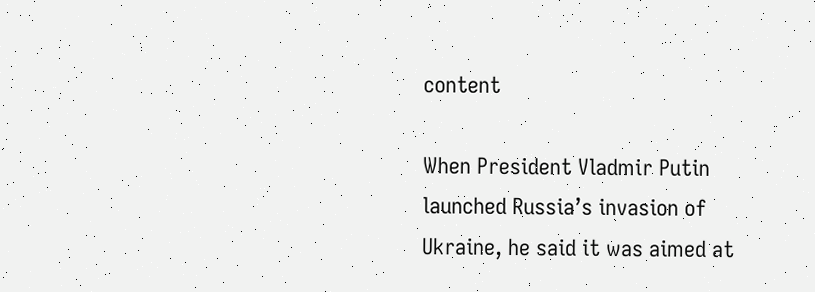content

When President Vladmir Putin launched Russia’s invasion of Ukraine, he said it was aimed at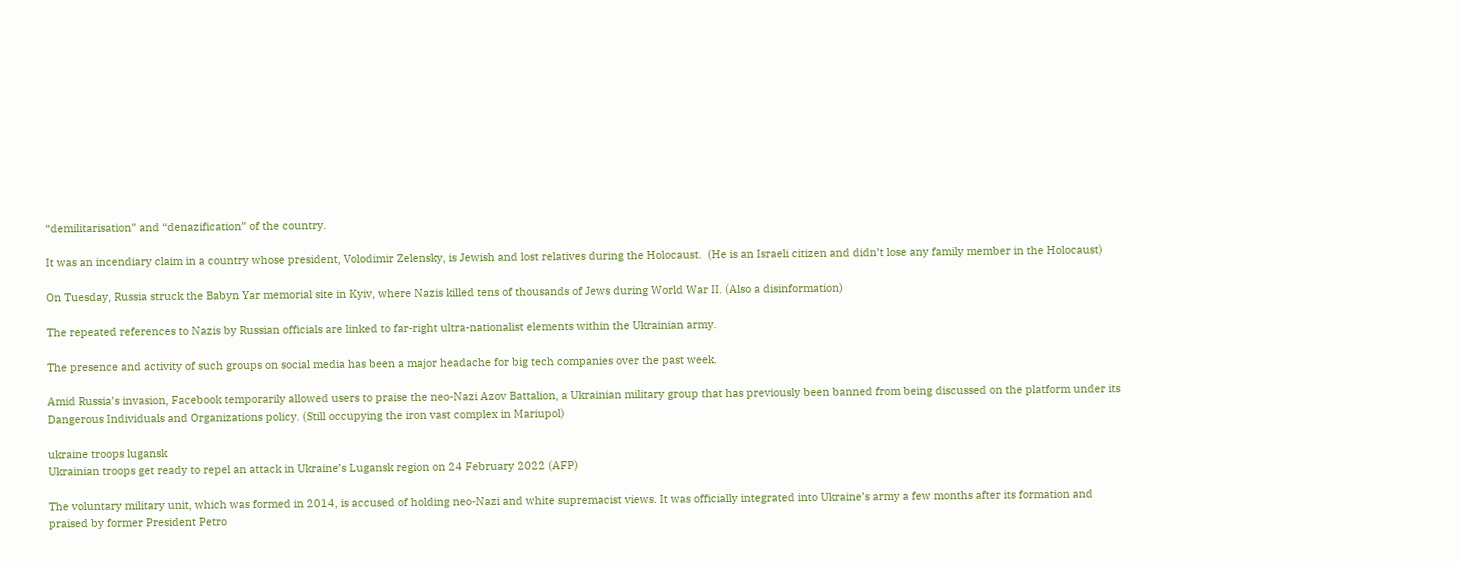“demilitarisation” and “denazification” of the country.

It was an incendiary claim in a country whose president, Volodimir Zelensky, is Jewish and lost relatives during the Holocaust.  (He is an Israeli citizen and didn’t lose any family member in the Holocaust)

On Tuesday, Russia struck the Babyn Yar memorial site in Kyiv, where Nazis killed tens of thousands of Jews during World War II. (Also a disinformation)

The repeated references to Nazis by Russian officials are linked to far-right ultra-nationalist elements within the Ukrainian army.

The presence and activity of such groups on social media has been a major headache for big tech companies over the past week.

Amid Russia’s invasion, Facebook temporarily allowed users to praise the neo-Nazi Azov Battalion, a Ukrainian military group that has previously been banned from being discussed on the platform under its Dangerous Individuals and Organizations policy. (Still occupying the iron vast complex in Mariupol)

ukraine troops lugansk
Ukrainian troops get ready to repel an attack in Ukraine’s Lugansk region on 24 February 2022 (AFP)

The voluntary military unit, which was formed in 2014, is accused of holding neo-Nazi and white supremacist views. It was officially integrated into Ukraine’s army a few months after its formation and praised by former President Petro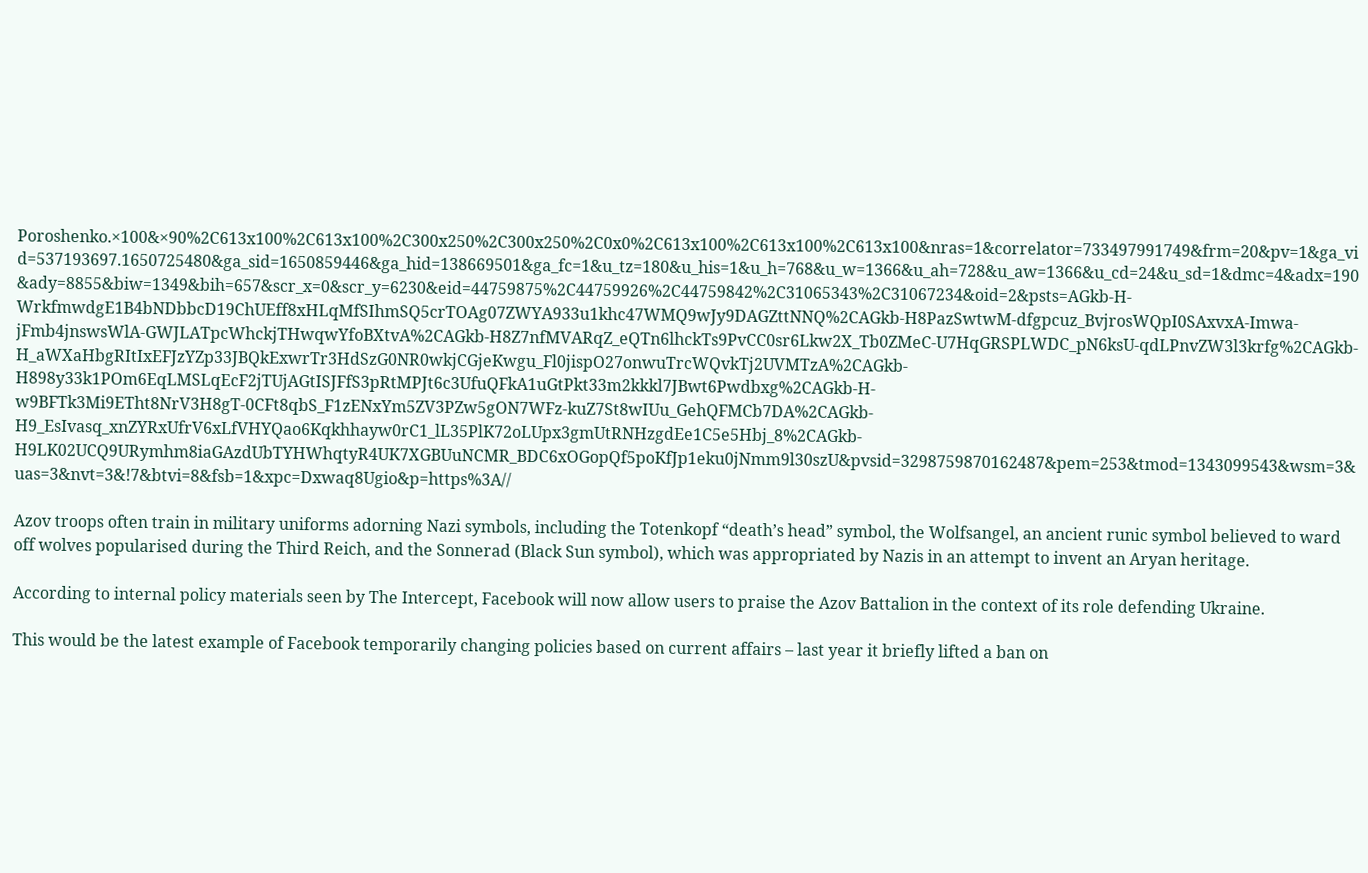Poroshenko.×100&×90%2C613x100%2C613x100%2C300x250%2C300x250%2C0x0%2C613x100%2C613x100%2C613x100&nras=1&correlator=733497991749&frm=20&pv=1&ga_vid=537193697.1650725480&ga_sid=1650859446&ga_hid=138669501&ga_fc=1&u_tz=180&u_his=1&u_h=768&u_w=1366&u_ah=728&u_aw=1366&u_cd=24&u_sd=1&dmc=4&adx=190&ady=8855&biw=1349&bih=657&scr_x=0&scr_y=6230&eid=44759875%2C44759926%2C44759842%2C31065343%2C31067234&oid=2&psts=AGkb-H-WrkfmwdgE1B4bNDbbcD19ChUEff8xHLqMfSIhmSQ5crTOAg07ZWYA933u1khc47WMQ9wJy9DAGZttNNQ%2CAGkb-H8PazSwtwM-dfgpcuz_BvjrosWQpI0SAxvxA-Imwa-jFmb4jnswsWlA-GWJLATpcWhckjTHwqwYfoBXtvA%2CAGkb-H8Z7nfMVARqZ_eQTn6lhckTs9PvCC0sr6Lkw2X_Tb0ZMeC-U7HqGRSPLWDC_pN6ksU-qdLPnvZW3l3krfg%2CAGkb-H_aWXaHbgRItIxEFJzYZp33JBQkExwrTr3HdSzG0NR0wkjCGjeKwgu_Fl0jispO27onwuTrcWQvkTj2UVMTzA%2CAGkb-H898y33k1POm6EqLMSLqEcF2jTUjAGtISJFfS3pRtMPJt6c3UfuQFkA1uGtPkt33m2kkkl7JBwt6Pwdbxg%2CAGkb-H-w9BFTk3Mi9ETht8NrV3H8gT-0CFt8qbS_F1zENxYm5ZV3PZw5gON7WFz-kuZ7St8wIUu_GehQFMCb7DA%2CAGkb-H9_EsIvasq_xnZYRxUfrV6xLfVHYQao6Kqkhhayw0rC1_lL35PlK72oLUpx3gmUtRNHzgdEe1C5e5Hbj_8%2CAGkb-H9LK02UCQ9URymhm8iaGAzdUbTYHWhqtyR4UK7XGBUuNCMR_BDC6xOGopQf5poKfJp1eku0jNmm9l30szU&pvsid=3298759870162487&pem=253&tmod=1343099543&wsm=3&uas=3&nvt=3&!7&btvi=8&fsb=1&xpc=Dxwaq8Ugio&p=https%3A//

Azov troops often train in military uniforms adorning Nazi symbols, including the Totenkopf “death’s head” symbol, the Wolfsangel, an ancient runic symbol believed to ward off wolves popularised during the Third Reich, and the Sonnerad (Black Sun symbol), which was appropriated by Nazis in an attempt to invent an Aryan heritage.

According to internal policy materials seen by The Intercept, Facebook will now allow users to praise the Azov Battalion in the context of its role defending Ukraine.

This would be the latest example of Facebook temporarily changing policies based on current affairs – last year it briefly lifted a ban on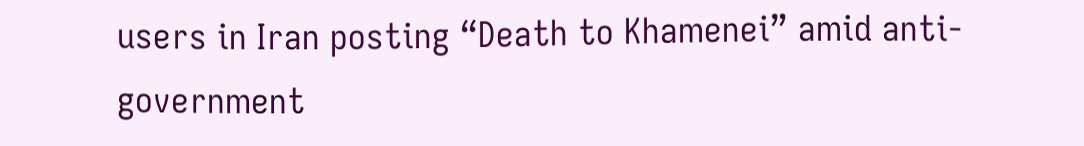users in Iran posting “Death to Khamenei” amid anti-government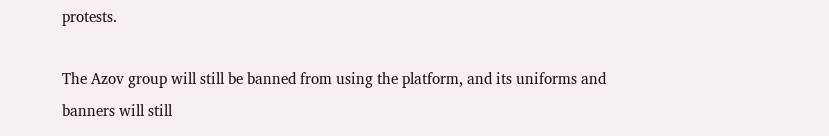protests.

The Azov group will still be banned from using the platform, and its uniforms and banners will still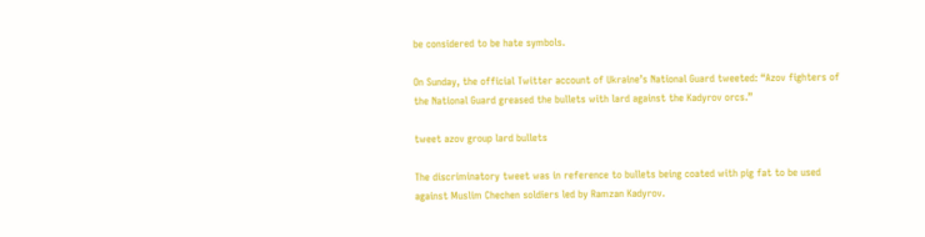be considered to be hate symbols.

On Sunday, the official Twitter account of Ukraine’s National Guard tweeted: “Azov fighters of the National Guard greased the bullets with lard against the Kadyrov orcs.”

tweet azov group lard bullets

The discriminatory tweet was in reference to bullets being coated with pig fat to be used against Muslim Chechen soldiers led by Ramzan Kadyrov.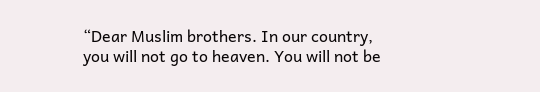“Dear Muslim brothers. In our country, you will not go to heaven. You will not be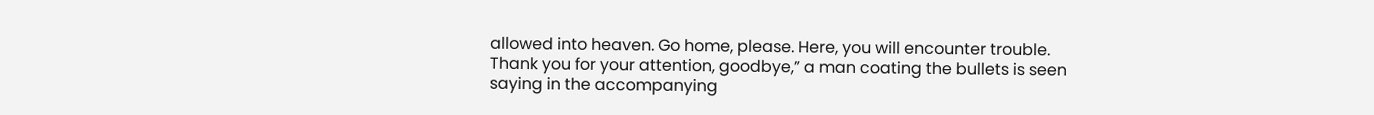allowed into heaven. Go home, please. Here, you will encounter trouble. Thank you for your attention, goodbye,” a man coating the bullets is seen saying in the accompanying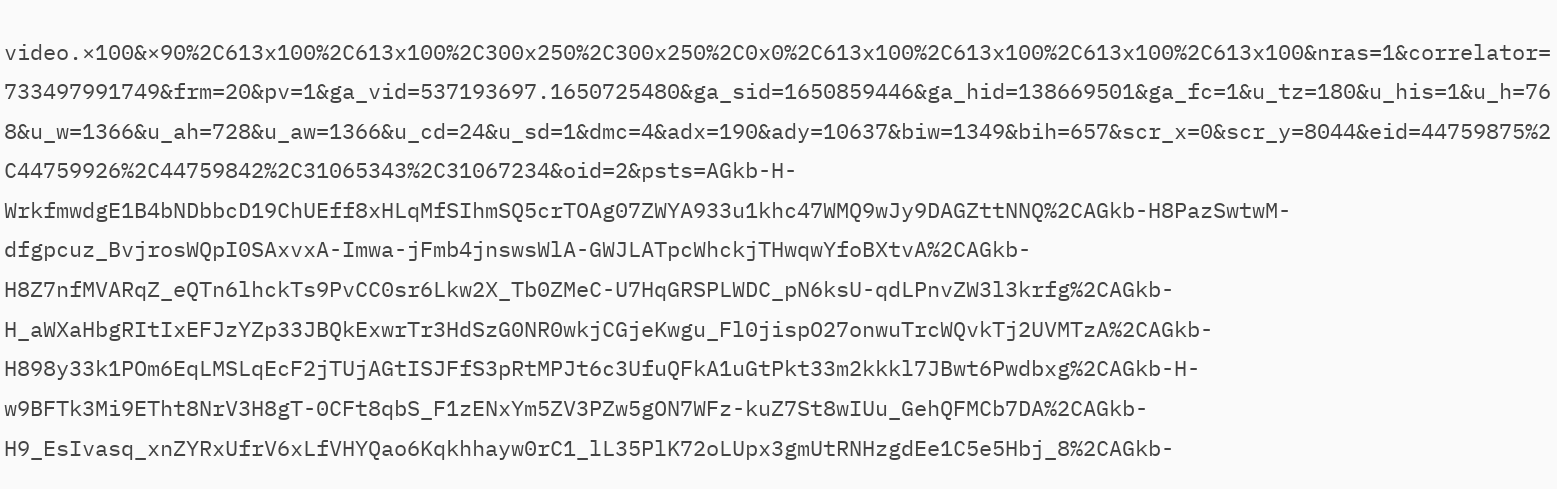video.×100&×90%2C613x100%2C613x100%2C300x250%2C300x250%2C0x0%2C613x100%2C613x100%2C613x100%2C613x100&nras=1&correlator=733497991749&frm=20&pv=1&ga_vid=537193697.1650725480&ga_sid=1650859446&ga_hid=138669501&ga_fc=1&u_tz=180&u_his=1&u_h=768&u_w=1366&u_ah=728&u_aw=1366&u_cd=24&u_sd=1&dmc=4&adx=190&ady=10637&biw=1349&bih=657&scr_x=0&scr_y=8044&eid=44759875%2C44759926%2C44759842%2C31065343%2C31067234&oid=2&psts=AGkb-H-WrkfmwdgE1B4bNDbbcD19ChUEff8xHLqMfSIhmSQ5crTOAg07ZWYA933u1khc47WMQ9wJy9DAGZttNNQ%2CAGkb-H8PazSwtwM-dfgpcuz_BvjrosWQpI0SAxvxA-Imwa-jFmb4jnswsWlA-GWJLATpcWhckjTHwqwYfoBXtvA%2CAGkb-H8Z7nfMVARqZ_eQTn6lhckTs9PvCC0sr6Lkw2X_Tb0ZMeC-U7HqGRSPLWDC_pN6ksU-qdLPnvZW3l3krfg%2CAGkb-H_aWXaHbgRItIxEFJzYZp33JBQkExwrTr3HdSzG0NR0wkjCGjeKwgu_Fl0jispO27onwuTrcWQvkTj2UVMTzA%2CAGkb-H898y33k1POm6EqLMSLqEcF2jTUjAGtISJFfS3pRtMPJt6c3UfuQFkA1uGtPkt33m2kkkl7JBwt6Pwdbxg%2CAGkb-H-w9BFTk3Mi9ETht8NrV3H8gT-0CFt8qbS_F1zENxYm5ZV3PZw5gON7WFz-kuZ7St8wIUu_GehQFMCb7DA%2CAGkb-H9_EsIvasq_xnZYRxUfrV6xLfVHYQao6Kqkhhayw0rC1_lL35PlK72oLUpx3gmUtRNHzgdEe1C5e5Hbj_8%2CAGkb-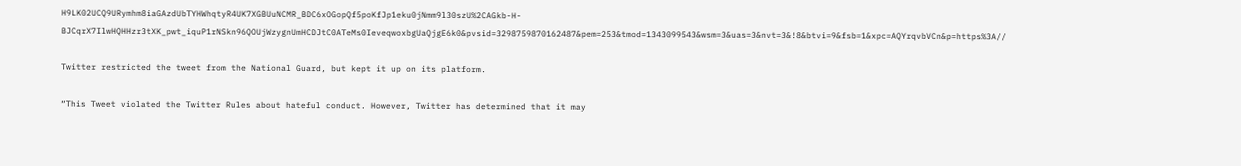H9LK02UCQ9URymhm8iaGAzdUbTYHWhqtyR4UK7XGBUuNCMR_BDC6xOGopQf5poKfJp1eku0jNmm9l30szU%2CAGkb-H-BJCqrX7IlwHQHHzr3tXK_pwt_iquP1rNSkn96QOUjWzygnUmHCDJtC0ATeMs0IeveqwoxbgUaQjgE6k0&pvsid=3298759870162487&pem=253&tmod=1343099543&wsm=3&uas=3&nvt=3&!8&btvi=9&fsb=1&xpc=AQYrqvbVCn&p=https%3A//

Twitter restricted the tweet from the National Guard, but kept it up on its platform.

“This Tweet violated the Twitter Rules about hateful conduct. However, Twitter has determined that it may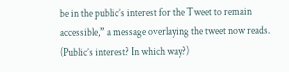be in the public’s interest for the Tweet to remain accessible,” a message overlaying the tweet now reads. (Public’s interest? In which way?)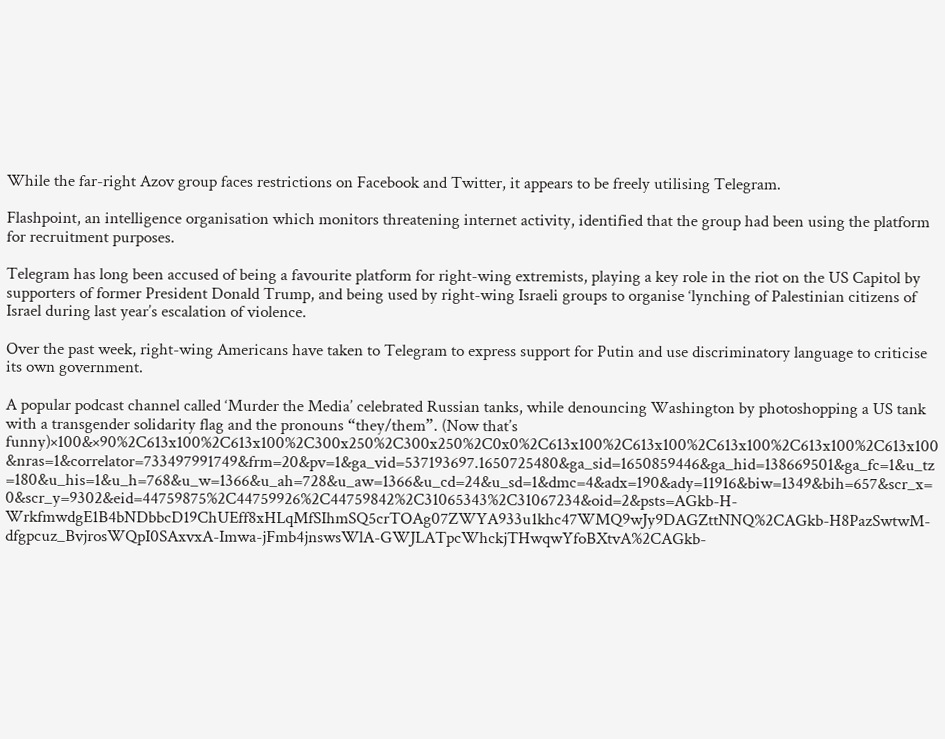While the far-right Azov group faces restrictions on Facebook and Twitter, it appears to be freely utilising Telegram.

Flashpoint, an intelligence organisation which monitors threatening internet activity, identified that the group had been using the platform for recruitment purposes.

Telegram has long been accused of being a favourite platform for right-wing extremists, playing a key role in the riot on the US Capitol by supporters of former President Donald Trump, and being used by right-wing Israeli groups to organise ‘lynching of Palestinian citizens of Israel during last year’s escalation of violence.

Over the past week, right-wing Americans have taken to Telegram to express support for Putin and use discriminatory language to criticise its own government.

A popular podcast channel called ‘Murder the Media’ celebrated Russian tanks, while denouncing Washington by photoshopping a US tank with a transgender solidarity flag and the pronouns “they/them”. (Now that’s funny)×100&×90%2C613x100%2C613x100%2C300x250%2C300x250%2C0x0%2C613x100%2C613x100%2C613x100%2C613x100%2C613x100&nras=1&correlator=733497991749&frm=20&pv=1&ga_vid=537193697.1650725480&ga_sid=1650859446&ga_hid=138669501&ga_fc=1&u_tz=180&u_his=1&u_h=768&u_w=1366&u_ah=728&u_aw=1366&u_cd=24&u_sd=1&dmc=4&adx=190&ady=11916&biw=1349&bih=657&scr_x=0&scr_y=9302&eid=44759875%2C44759926%2C44759842%2C31065343%2C31067234&oid=2&psts=AGkb-H-WrkfmwdgE1B4bNDbbcD19ChUEff8xHLqMfSIhmSQ5crTOAg07ZWYA933u1khc47WMQ9wJy9DAGZttNNQ%2CAGkb-H8PazSwtwM-dfgpcuz_BvjrosWQpI0SAxvxA-Imwa-jFmb4jnswsWlA-GWJLATpcWhckjTHwqwYfoBXtvA%2CAGkb-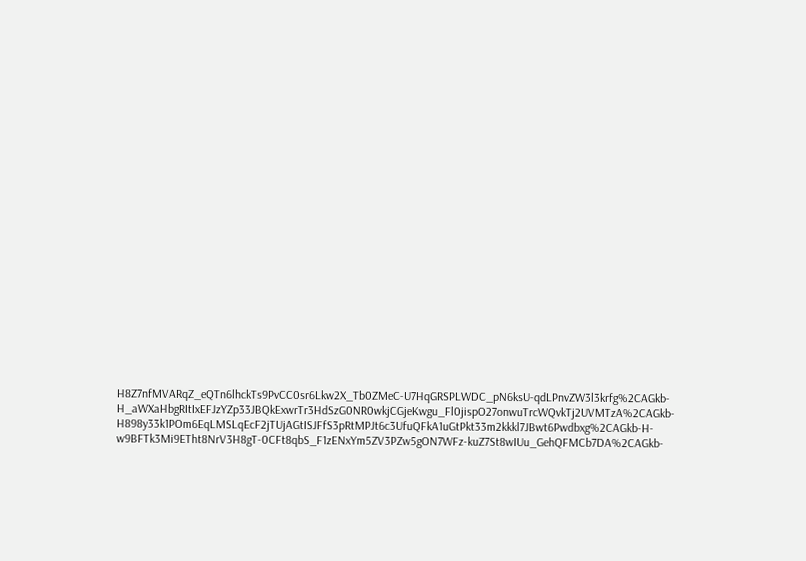H8Z7nfMVARqZ_eQTn6lhckTs9PvCC0sr6Lkw2X_Tb0ZMeC-U7HqGRSPLWDC_pN6ksU-qdLPnvZW3l3krfg%2CAGkb-H_aWXaHbgRItIxEFJzYZp33JBQkExwrTr3HdSzG0NR0wkjCGjeKwgu_Fl0jispO27onwuTrcWQvkTj2UVMTzA%2CAGkb-H898y33k1POm6EqLMSLqEcF2jTUjAGtISJFfS3pRtMPJt6c3UfuQFkA1uGtPkt33m2kkkl7JBwt6Pwdbxg%2CAGkb-H-w9BFTk3Mi9ETht8NrV3H8gT-0CFt8qbS_F1zENxYm5ZV3PZw5gON7WFz-kuZ7St8wIUu_GehQFMCb7DA%2CAGkb-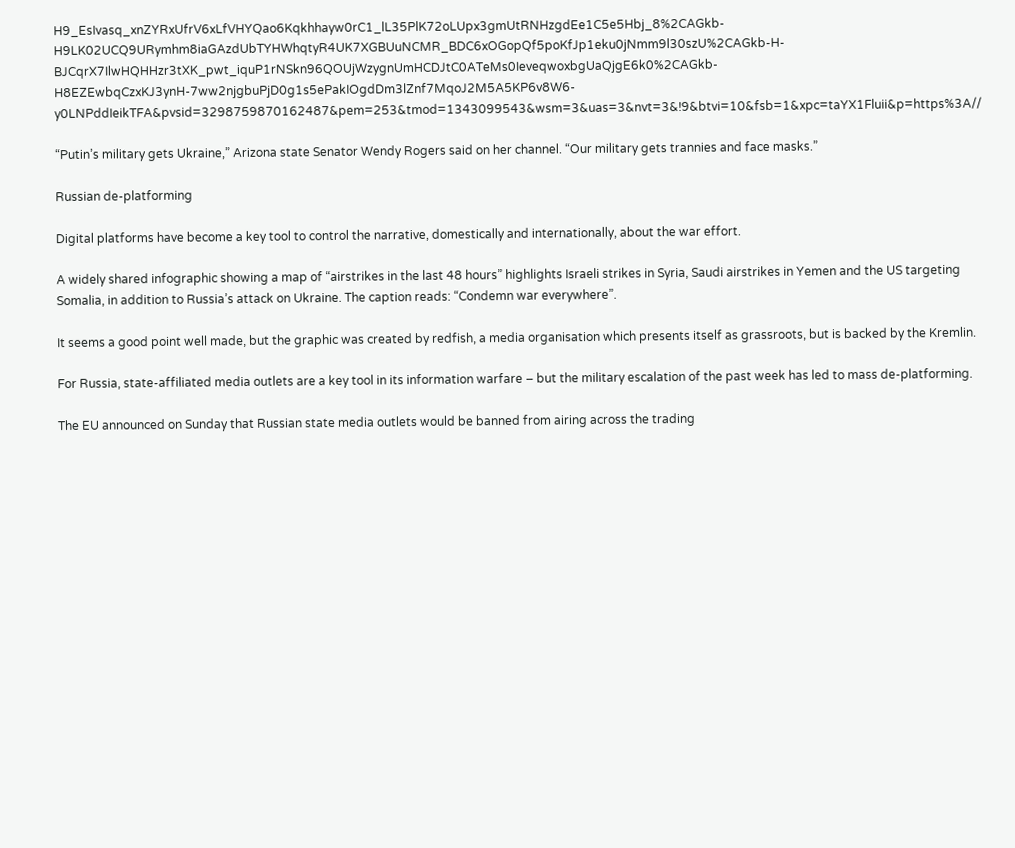H9_EsIvasq_xnZYRxUfrV6xLfVHYQao6Kqkhhayw0rC1_lL35PlK72oLUpx3gmUtRNHzgdEe1C5e5Hbj_8%2CAGkb-H9LK02UCQ9URymhm8iaGAzdUbTYHWhqtyR4UK7XGBUuNCMR_BDC6xOGopQf5poKfJp1eku0jNmm9l30szU%2CAGkb-H-BJCqrX7IlwHQHHzr3tXK_pwt_iquP1rNSkn96QOUjWzygnUmHCDJtC0ATeMs0IeveqwoxbgUaQjgE6k0%2CAGkb-H8EZEwbqCzxKJ3ynH-7ww2njgbuPjD0g1s5ePakIOgdDm3lZnf7MqoJ2M5A5KP6v8W6-y0LNPddIeikTFA&pvsid=3298759870162487&pem=253&tmod=1343099543&wsm=3&uas=3&nvt=3&!9&btvi=10&fsb=1&xpc=taYX1Fluii&p=https%3A//

“Putin’s military gets Ukraine,” Arizona state Senator Wendy Rogers said on her channel. “Our military gets trannies and face masks.”

Russian de-platforming

Digital platforms have become a key tool to control the narrative, domestically and internationally, about the war effort.

A widely shared infographic showing a map of “airstrikes in the last 48 hours” highlights Israeli strikes in Syria, Saudi airstrikes in Yemen and the US targeting Somalia, in addition to Russia’s attack on Ukraine. The caption reads: “Condemn war everywhere”.

It seems a good point well made, but the graphic was created by redfish, a media organisation which presents itself as grassroots, but is backed by the Kremlin.

For Russia, state-affiliated media outlets are a key tool in its information warfare – but the military escalation of the past week has led to mass de-platforming.

The EU announced on Sunday that Russian state media outlets would be banned from airing across the trading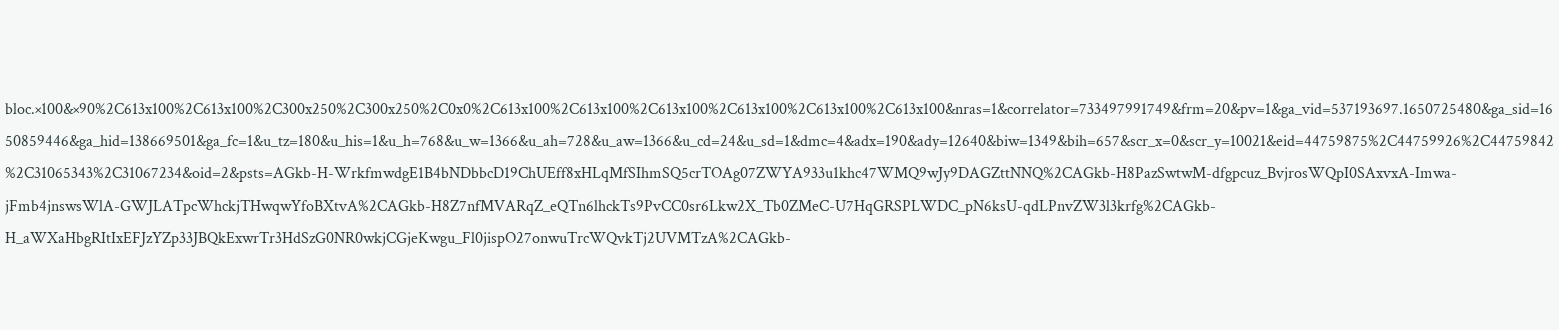bloc.×100&×90%2C613x100%2C613x100%2C300x250%2C300x250%2C0x0%2C613x100%2C613x100%2C613x100%2C613x100%2C613x100%2C613x100&nras=1&correlator=733497991749&frm=20&pv=1&ga_vid=537193697.1650725480&ga_sid=1650859446&ga_hid=138669501&ga_fc=1&u_tz=180&u_his=1&u_h=768&u_w=1366&u_ah=728&u_aw=1366&u_cd=24&u_sd=1&dmc=4&adx=190&ady=12640&biw=1349&bih=657&scr_x=0&scr_y=10021&eid=44759875%2C44759926%2C44759842%2C31065343%2C31067234&oid=2&psts=AGkb-H-WrkfmwdgE1B4bNDbbcD19ChUEff8xHLqMfSIhmSQ5crTOAg07ZWYA933u1khc47WMQ9wJy9DAGZttNNQ%2CAGkb-H8PazSwtwM-dfgpcuz_BvjrosWQpI0SAxvxA-Imwa-jFmb4jnswsWlA-GWJLATpcWhckjTHwqwYfoBXtvA%2CAGkb-H8Z7nfMVARqZ_eQTn6lhckTs9PvCC0sr6Lkw2X_Tb0ZMeC-U7HqGRSPLWDC_pN6ksU-qdLPnvZW3l3krfg%2CAGkb-H_aWXaHbgRItIxEFJzYZp33JBQkExwrTr3HdSzG0NR0wkjCGjeKwgu_Fl0jispO27onwuTrcWQvkTj2UVMTzA%2CAGkb-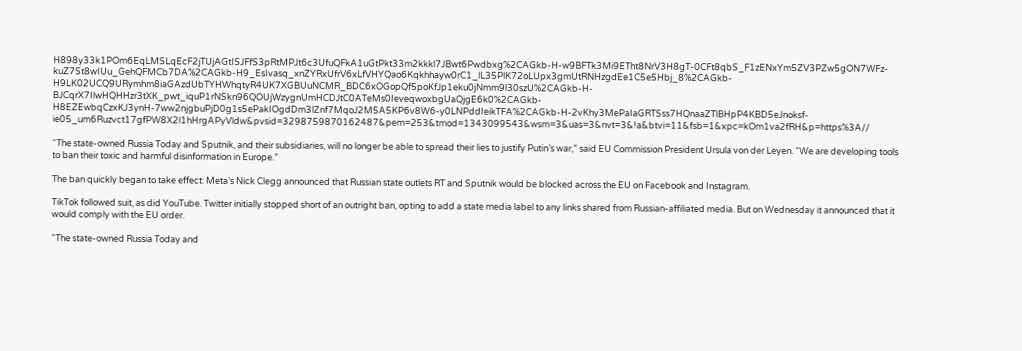H898y33k1POm6EqLMSLqEcF2jTUjAGtISJFfS3pRtMPJt6c3UfuQFkA1uGtPkt33m2kkkl7JBwt6Pwdbxg%2CAGkb-H-w9BFTk3Mi9ETht8NrV3H8gT-0CFt8qbS_F1zENxYm5ZV3PZw5gON7WFz-kuZ7St8wIUu_GehQFMCb7DA%2CAGkb-H9_EsIvasq_xnZYRxUfrV6xLfVHYQao6Kqkhhayw0rC1_lL35PlK72oLUpx3gmUtRNHzgdEe1C5e5Hbj_8%2CAGkb-H9LK02UCQ9URymhm8iaGAzdUbTYHWhqtyR4UK7XGBUuNCMR_BDC6xOGopQf5poKfJp1eku0jNmm9l30szU%2CAGkb-H-BJCqrX7IlwHQHHzr3tXK_pwt_iquP1rNSkn96QOUjWzygnUmHCDJtC0ATeMs0IeveqwoxbgUaQjgE6k0%2CAGkb-H8EZEwbqCzxKJ3ynH-7ww2njgbuPjD0g1s5ePakIOgdDm3lZnf7MqoJ2M5A5KP6v8W6-y0LNPddIeikTFA%2CAGkb-H-2vKhy3MePaIaGRTSss7HQnaaZTlBHpP4KBD5eJnoksf-ie05_um6Ruzvct17gfPW8X2l1hHrgAPyVldw&pvsid=3298759870162487&pem=253&tmod=1343099543&wsm=3&uas=3&nvt=3&!a&btvi=11&fsb=1&xpc=kOm1va2fRH&p=https%3A//

“The state-owned Russia Today and Sputnik, and their subsidiaries, will no longer be able to spread their lies to justify Putin’s war,” said EU Commission President Ursula von der Leyen. “We are developing tools to ban their toxic and harmful disinformation in Europe.”

The ban quickly began to take effect: Meta’s Nick Clegg announced that Russian state outlets RT and Sputnik would be blocked across the EU on Facebook and Instagram.

TikTok followed suit, as did YouTube. Twitter initially stopped short of an outright ban, opting to add a state media label to any links shared from Russian-affiliated media. But on Wednesday it announced that it would comply with the EU order.

“The state-owned Russia Today and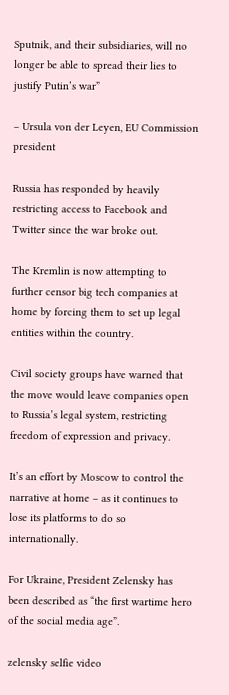Sputnik, and their subsidiaries, will no longer be able to spread their lies to justify Putin’s war”

– Ursula von der Leyen, EU Commission president

Russia has responded by heavily restricting access to Facebook and Twitter since the war broke out.

The Kremlin is now attempting to further censor big tech companies at home by forcing them to set up legal entities within the country.

Civil society groups have warned that the move would leave companies open to Russia’s legal system, restricting freedom of expression and privacy.

It’s an effort by Moscow to control the narrative at home – as it continues to lose its platforms to do so internationally.

For Ukraine, President Zelensky has been described as “the first wartime hero of the social media age”.

zelensky selfie video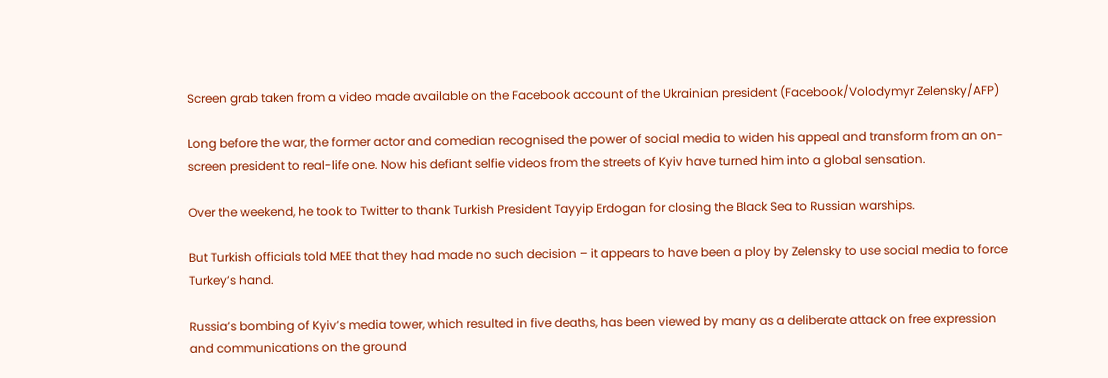Screen grab taken from a video made available on the Facebook account of the Ukrainian president (Facebook/Volodymyr Zelensky/AFP)

Long before the war, the former actor and comedian recognised the power of social media to widen his appeal and transform from an on-screen president to real-life one. Now his defiant selfie videos from the streets of Kyiv have turned him into a global sensation.

Over the weekend, he took to Twitter to thank Turkish President Tayyip Erdogan for closing the Black Sea to Russian warships.

But Turkish officials told MEE that they had made no such decision – it appears to have been a ploy by Zelensky to use social media to force Turkey’s hand.

Russia’s bombing of Kyiv’s media tower, which resulted in five deaths, has been viewed by many as a deliberate attack on free expression and communications on the ground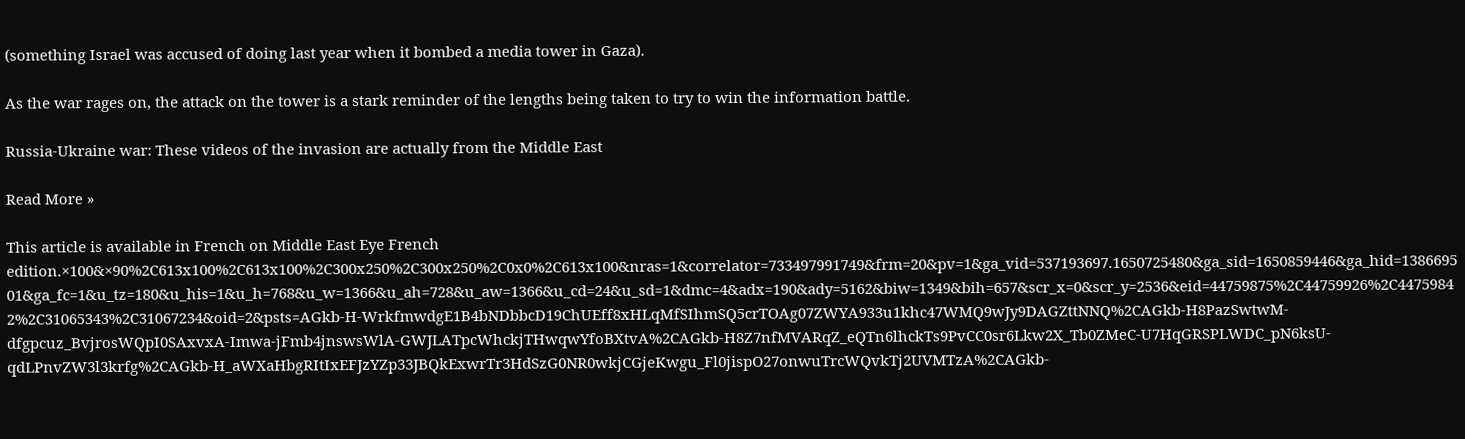(something Israel was accused of doing last year when it bombed a media tower in Gaza).

As the war rages on, the attack on the tower is a stark reminder of the lengths being taken to try to win the information battle.

Russia-Ukraine war: These videos of the invasion are actually from the Middle East

Read More »

This article is available in French on Middle East Eye French edition.×100&×90%2C613x100%2C613x100%2C300x250%2C300x250%2C0x0%2C613x100&nras=1&correlator=733497991749&frm=20&pv=1&ga_vid=537193697.1650725480&ga_sid=1650859446&ga_hid=138669501&ga_fc=1&u_tz=180&u_his=1&u_h=768&u_w=1366&u_ah=728&u_aw=1366&u_cd=24&u_sd=1&dmc=4&adx=190&ady=5162&biw=1349&bih=657&scr_x=0&scr_y=2536&eid=44759875%2C44759926%2C44759842%2C31065343%2C31067234&oid=2&psts=AGkb-H-WrkfmwdgE1B4bNDbbcD19ChUEff8xHLqMfSIhmSQ5crTOAg07ZWYA933u1khc47WMQ9wJy9DAGZttNNQ%2CAGkb-H8PazSwtwM-dfgpcuz_BvjrosWQpI0SAxvxA-Imwa-jFmb4jnswsWlA-GWJLATpcWhckjTHwqwYfoBXtvA%2CAGkb-H8Z7nfMVARqZ_eQTn6lhckTs9PvCC0sr6Lkw2X_Tb0ZMeC-U7HqGRSPLWDC_pN6ksU-qdLPnvZW3l3krfg%2CAGkb-H_aWXaHbgRItIxEFJzYZp33JBQkExwrTr3HdSzG0NR0wkjCGjeKwgu_Fl0jispO27onwuTrcWQvkTj2UVMTzA%2CAGkb-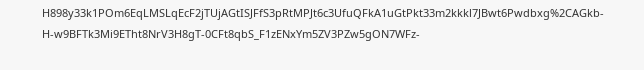H898y33k1POm6EqLMSLqEcF2jTUjAGtISJFfS3pRtMPJt6c3UfuQFkA1uGtPkt33m2kkkl7JBwt6Pwdbxg%2CAGkb-H-w9BFTk3Mi9ETht8NrV3H8gT-0CFt8qbS_F1zENxYm5ZV3PZw5gON7WFz-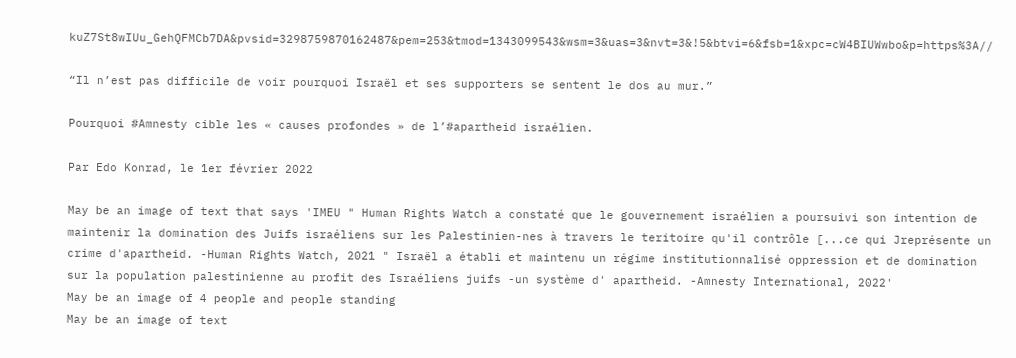kuZ7St8wIUu_GehQFMCb7DA&pvsid=3298759870162487&pem=253&tmod=1343099543&wsm=3&uas=3&nvt=3&!5&btvi=6&fsb=1&xpc=cW4BIUWwbo&p=https%3A//

“Il n’est pas difficile de voir pourquoi Israël et ses supporters se sentent le dos au mur.”

Pourquoi #Amnesty cible les « causes profondes » de l’#apartheid israélien.

Par Edo Konrad, le 1er février 2022

May be an image of text that says 'IMEU " Human Rights Watch a constaté que le gouvernement israélien a poursuivi son intention de maintenir la domination des Juifs israéliens sur les Palestinien-nes à travers le teritoire qu'il contrôle [...ce qui Jreprésente un crime d'apartheid. -Human Rights Watch, 2021 " Israël a établi et maintenu un régime institutionnalisé oppression et de domination sur la population palestinienne au profit des Israéliens juifs -un système d' apartheid. -Amnesty International, 2022'
May be an image of 4 people and people standing
May be an image of text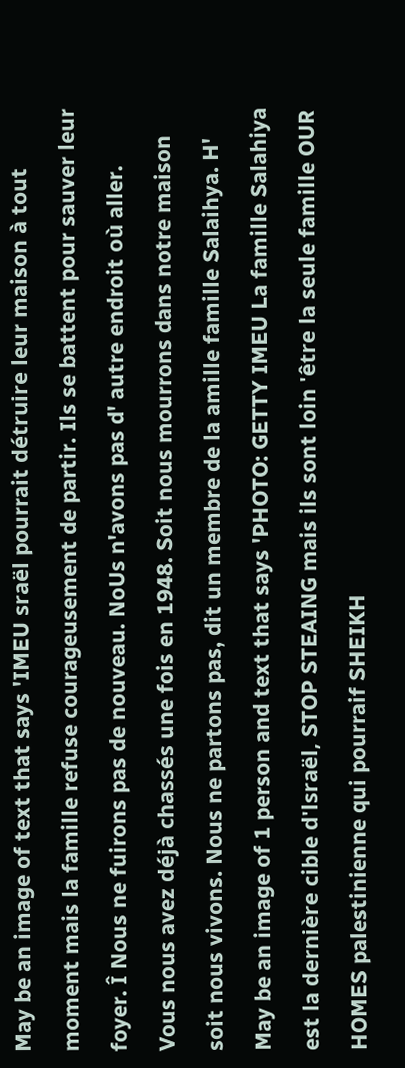May be an image of text that says 'IMEU sraël pourrait détruire leur maison à tout moment mais la famille refuse courageusement de partir. Ils se battent pour sauver leur foyer. Î Nous ne fuirons pas de nouveau. NoUs n'avons pas d' autre endroit où aller. Vous nous avez déjà chassés une fois en 1948. Soit nous mourrons dans notre maison soit nous vivons. Nous ne partons pas, dit un membre de la amille famille Salaihya. H'
May be an image of 1 person and text that says 'PHOTO: GETTY IMEU La famille Salahiya est la dernière cible d'lsraël, STOP STEAING mais ils sont loin 'être la seule famille OUR HOMES palestinienne qui pourraif SHEIKH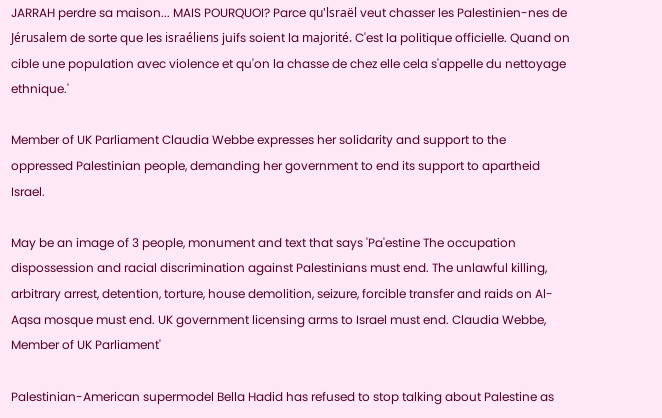JARRAH perdre sa maison... MAIS POURQUOI? Parce qu'lsraël veut chasser les Palestinien-nes de Jérusalem de sorte que les israéliens juifs soient la majorité. C'est la politique officielle. Quand on cible une population avec violence et qu'on la chasse de chez elle cela s'appelle du nettoyage ethnique.'

Member of UK Parliament Claudia Webbe expresses her solidarity and support to the oppressed Palestinian people, demanding her government to end its support to apartheid Israel.

May be an image of 3 people, monument and text that says 'Pa'estine The occupation dispossession and racial discrimination against Palestinians must end. The unlawful killing, arbitrary arrest, detention, torture, house demolition, seizure, forcible transfer and raids on Al-Aqsa mosque must end. UK government licensing arms to Israel must end. Claudia Webbe, Member of UK Parliament'

Palestinian-American supermodel Bella Hadid has refused to stop talking about Palestine as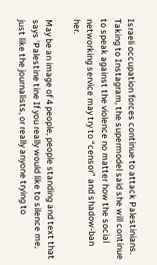Israeli occupation forces continue to attack Palestinians.
Taking to Instagram, the supermodel said she will continue to speak against the violence no matter how the social networking service may try to “censor” and shadow-ban her.

May be an image of 4 people, people standing and text that says 'Palestine tine If you really would like to silence me, just like the journalists, or really anyone trying to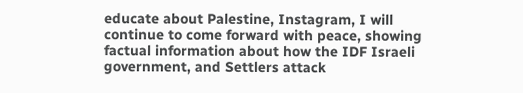educate about Palestine, Instagram, I will continue to come forward with peace, showing factual information about how the IDF Israeli government, and Settlers attack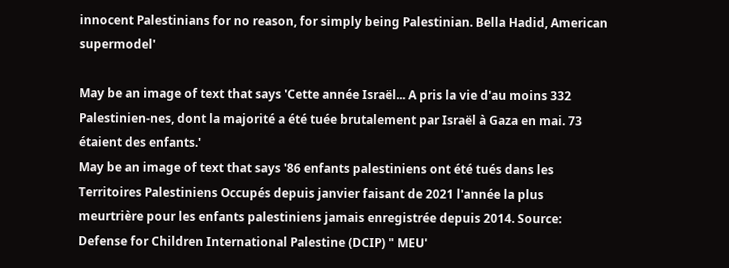innocent Palestinians for no reason, for simply being Palestinian. Bella Hadid, American supermodel'

May be an image of text that says 'Cette année Israël... A pris la vie d'au moins 332 Palestinien-nes, dont la majorité a été tuée brutalement par Israël à Gaza en mai. 73 étaient des enfants.'
May be an image of text that says '86 enfants palestiniens ont été tués dans les Territoires Palestiniens Occupés depuis janvier faisant de 2021 l'année la plus meurtrière pour les enfants palestiniens jamais enregistrée depuis 2014. Source: Defense for Children International Palestine (DCIP) " MEU'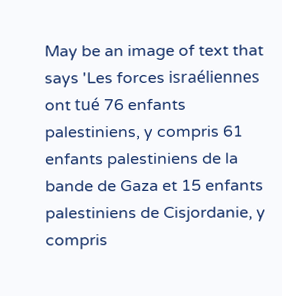May be an image of text that says 'Les forces israéliennes ont tué 76 enfants palestiniens, y compris 61 enfants palestiniens de la bande de Gaza et 15 enfants palestiniens de Cisjordanie, y compris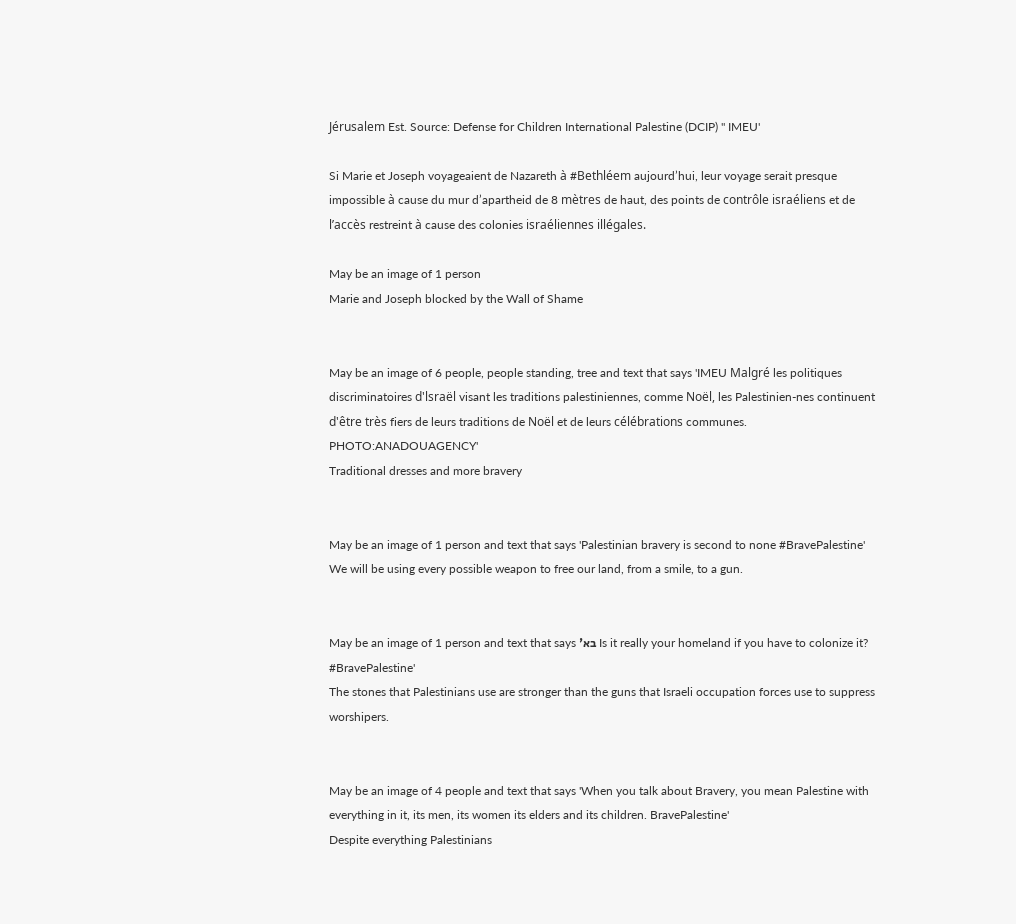Jérusalem Est. Source: Defense for Children International Palestine (DCIP) " IMEU'

Si Marie et Joseph voyageaient de Nazareth à #Bethléem aujourd’hui, leur voyage serait presque impossible à cause du mur d’apartheid de 8 mètres de haut, des points de contrôle israéliens et de l’accès restreint à cause des colonies israéliennes illégales.

May be an image of 1 person
Marie and Joseph blocked by the Wall of Shame


May be an image of 6 people, people standing, tree and text that says 'IMEU Malgré les politiques discriminatoires d'lsraël visant les traditions palestiniennes, comme Noël, les Palestinien-nes continuent d'être très fiers de leurs traditions de Noël et de leurs célébrations communes. PHOTO:ANADOUAGENCY'
Traditional dresses and more bravery


May be an image of 1 person and text that says 'Palestinian bravery is second to none #BravePalestine'
We will be using every possible weapon to free our land, from a smile, to a gun.


May be an image of 1 person and text that says 'בא Is it really your homeland if you have to colonize it? #BravePalestine'
The stones that Palestinians use are stronger than the guns that Israeli occupation forces use to suppress worshipers.


May be an image of 4 people and text that says 'When you talk about Bravery, you mean Palestine with everything in it, its men, its women its elders and its children. BravePalestine'
Despite everything Palestinians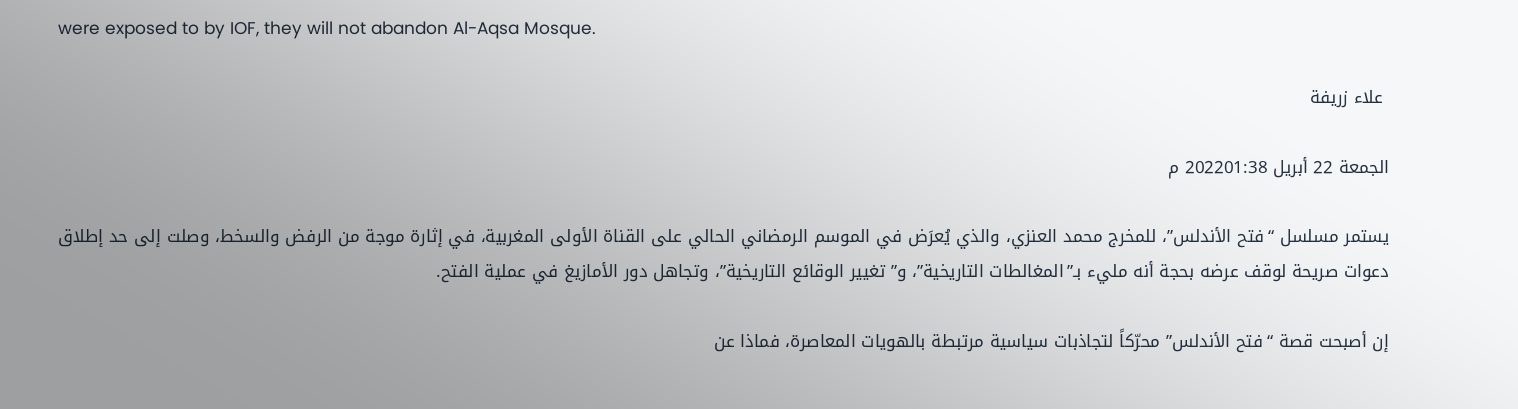were exposed to by IOF, they will not abandon Al-Aqsa Mosque.

 علاء زريفة

الجمعة 22 أبريل 202201:38 م

يستمر مسلسل “فتح الأندلس”، للمخرج محمد العنزي، والذي يُعرَض في الموسم الرمضاني الحالي على القناة الأولى المغربية، في إثارة موجة من الرفض والسخط، وصلت إلى حد إطلاق دعوات صريحة لوقف عرضه بحجة أنه مليء بـ”المغالطات التاريخية”، و”تغيير الوقائع التاريخية”، وتجاهل دور الأمازيغ في عملية الفتح.

إن أصبحت قصة “فتح الأندلس” محرّكاً لتجاذبات سياسية مرتبطة بالهويات المعاصرة، فماذا عن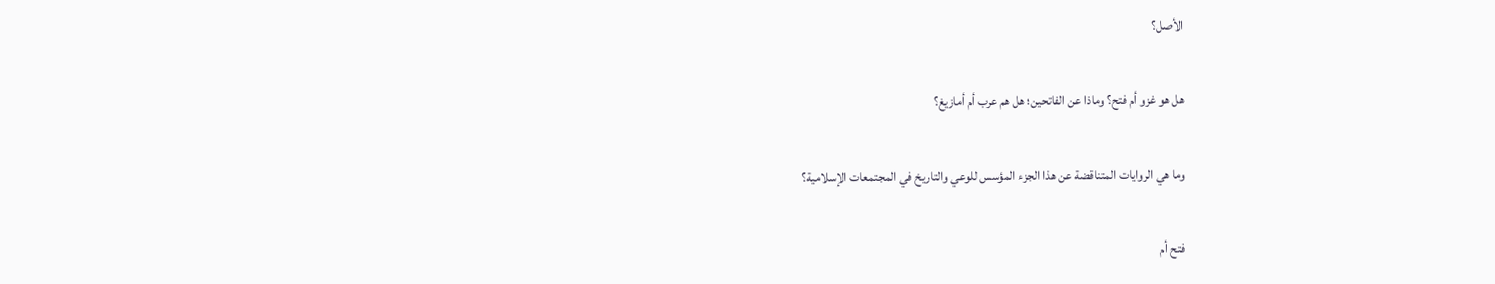الأصل؟

هل هو غزو أم فتح؟ وماذا عن الفاتحين؛ هل هم عرب أم أمازيغ؟

وما هي الروايات المتناقضة عن هذا الجزء المؤسس للوعي والتاريخ في المجتمعات الإسلامية؟

فتح أم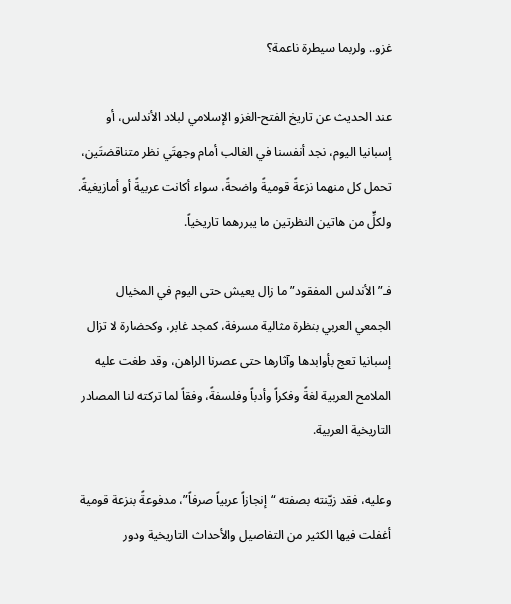غزو.. ولربما سيطرة ناعمة؟

عند الحديث عن تاريخ الفتح-الغزو الإسلامي لبلاد الأندلس، أو إسبانيا اليوم، نجد أنفسنا في الغالب أمام وجهتَي نظر متناقضتَين، تحمل كل منهما نزعةً قوميةً واضحةً، سواء أكانت عربيةً أو أمازيغيةً. ولكلٍّ من هاتين النظرتين ما يبررهما تاريخياً.

فـ”الأندلس المفقود” ما زال يعيش حتى اليوم في المخيال الجمعي العربي بنظرة مثالية مسرفة، كمجد غابر، وكحضارة لا تزال إسبانيا تعج بأوابدها وآثارها حتى عصرنا الراهن، وقد طغت عليه الملامح العربية لغةً وفكراً وأدباً وفلسفةً، وفقاً لما تركته لنا المصادر التاريخية العربية.

وعليه، فقد زيّنته بصفته “إنجازاً عربياً صرفاً”، مدفوعةً بنزعة قومية أغفلت فيها الكثير من التفاصيل والأحداث التاريخية ودور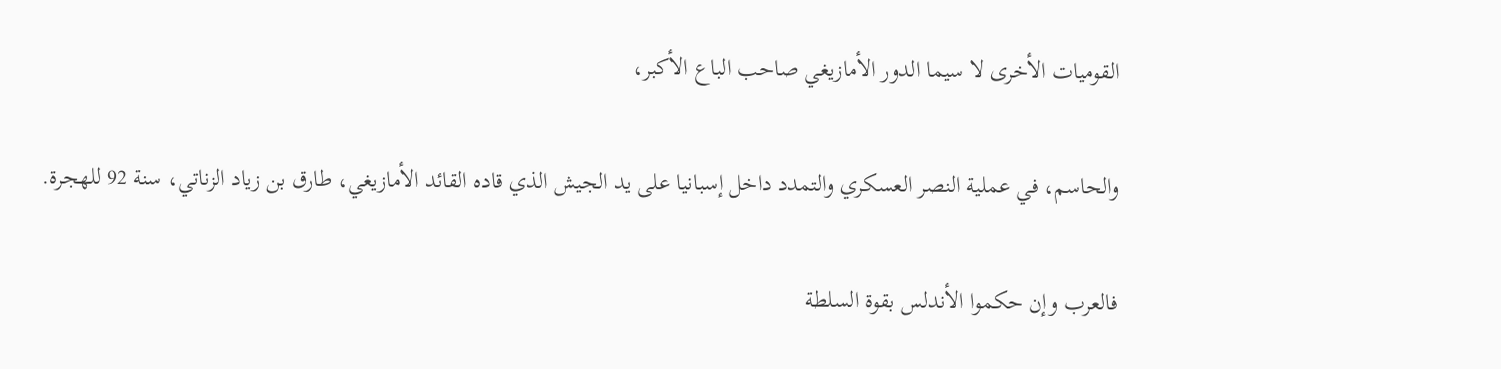القوميات الأخرى لا سيما الدور الأمازيغي صاحب الباع الأكبر،

والحاسم، في عملية النصر العسكري والتمدد داخل إسبانيا على يد الجيش الذي قاده القائد الأمازيغي، طارق بن زياد الزناتي، سنة 92 للهجرة.

فالعرب وإن حكموا الأندلس بقوة السلطة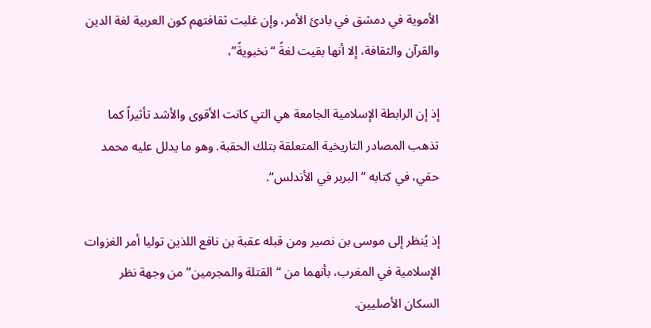الأموية في دمشق في بادئ الأمر، وإن غلبت ثقافتهم كون العربية لغة الدين والقرآن والثقافة، إلا أنها بقيت لغةً “نخبويةً”،

إذ إن الرابطة الإسلامية الجامعة هي التي كانت الأقوى والأشد تأثيراً كما تذهب المصادر التاريخية المتعلقة بتلك الحقبة. وهو ما يدلل عليه محمد حقي، في كتابه “البربر في الأندلس“.

إذ يُنظر إلى موسى بن نصير ومن قبله عقبة بن نافع اللذين توليا أمر الغزوات الإسلامية في المغرب، بأنهما من “القتلة والمجرمين” من وجهة نظر السكان الأصليين.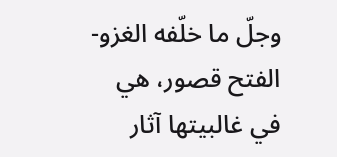وجلّ ما خلّفه الغزو-الفتح قصور، هي في غالبيتها آثار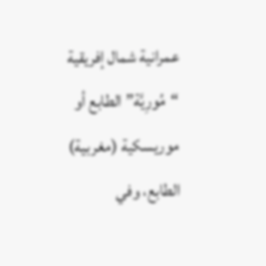عمرانية شمال إفريقية “مُورِيَّة” الطابع أو موريسكية (مغربية) الطابع، وفي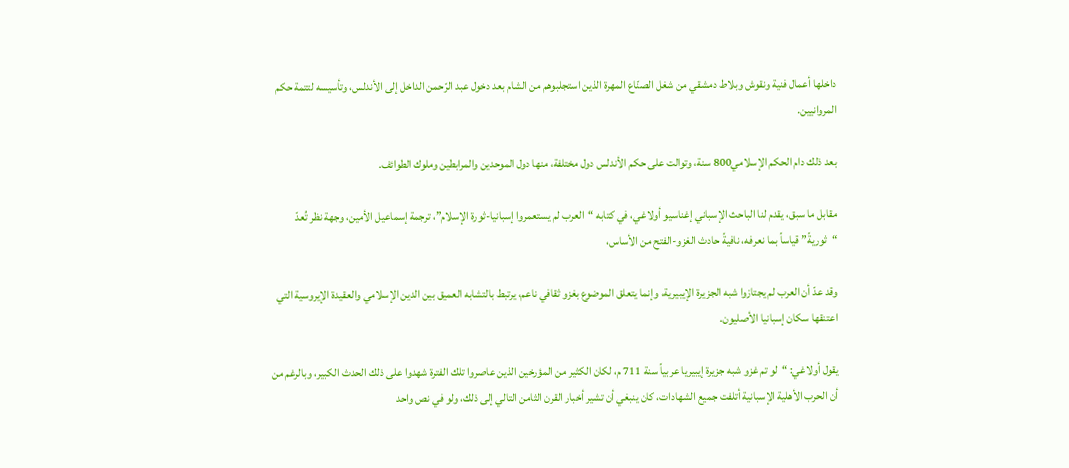داخلها أعمال فنية ونقوش وبلاط دمشقي من شغل الصنّاع المهرة الذين استجلبوهم من الشام بعد دخول عبد الرّحمن الداخل إلى الأندلس، وتأسيسه لتتمة حكم المروانيين.

بعد ذلك دام الحكم الإسلامي800 سنة، وتوالت على حكم الأندلس دول مختلفة، منها دول الموحدين والمرابطين وملوك الطوائف.

مقابل ما سبق، يقدم لنا الباحث الإسباني إغناسيو أولاغي، في كتابه “العرب لم يستعمروا إسبانيا-ثورة الإسلام”، ترجمة إسماعيل الأمين، وجهة نظر تُعدّ “ثوريةً” قياساً بما نعرفه، نافيةً حادث الغزو-الفتح من الأساس،

وقد عدّ أن العرب لم يجتازوا شبه الجزيرة الإيبيرية، وإنما يتعلق الموضوع بغزو ثقافي ناعم، يرتبط بالتشابه العميق بين الدين الإسلامي والعقيدة الإيروسية التي اعتنقها سكان إسبانيا الأصليون.

يقول أولاغي: “لو تم غزو شبه جزيرة إيبيريا عربياً سنة 711 م، لكان الكثير من المؤرخين الذين عاصروا تلك الفترة شهدوا على ذلك الحدث الكبير، وبالرغم من أن الحرب الأهلية الإسبانية أتلفت جميع الشهادات، كان ينبغي أن تشير أخبار القرن الثامن التالي إلى ذلك، ولو في نص واحد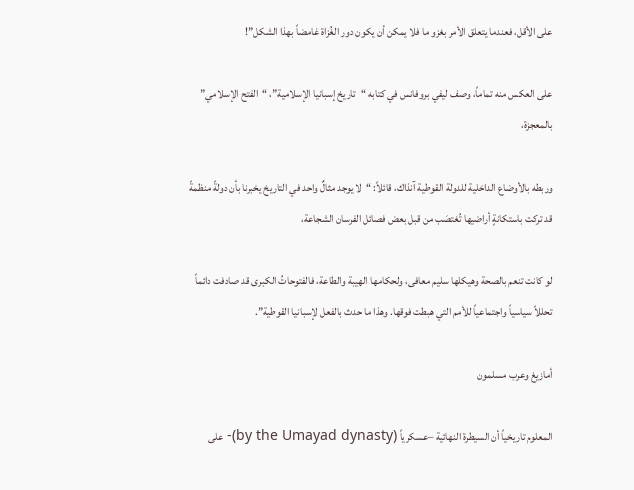على الأقل، فعندما يتعلق الأمر بغزو ما فلا يمكن أن يكون دور الغُزاة غامضاً بهذا الشكل”!

على العكس منه تماماً، وصف ليفي بروفانس في كتابه “تاريخ إسبانيا الإسلامية”، “الفتح الإسلامي” بالمعجزة،

وربطه بالأوضاع الداخلية للدولة القوطية آنذاك، قائلاً: “لا يوجد مثالٌ واحد في التاريخ يخبرنا بأن دولةً منظمةً قد تركت باستكانةٍ أراضيها تُغتصَب من قبل بعض فصائل الفرسان الشجاعة،

لو كانت تنعم بالصحة وهيكلها سليم معافى، ولحكامها الهيبة والطاعة، فالفتوحاتُ الكبرى قد صادفت دائماً تحللاً سياسياً واجتماعياً للأمم التي هبطت فوقها. وهذا ما حدث بالفعل لإسبانيا القوطية”.

أمازيغ وعرب مسلمون

المعلوم تاريخياً أن السيطرة النهائية –عسكرياً (by the Umayad dynasty)- على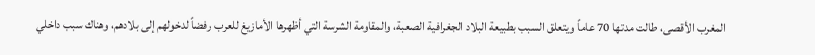المغرب الأقصى، طالت مدتها 70 عاماً ويتعلق السبب بطبيعة البلاد الجغرافية الصعبة، والمقاومة الشرسة التي أظهرها الأمازيغ للعرب رفضاً لدخولهم إلى بلادهم، وهناك سبب داخلي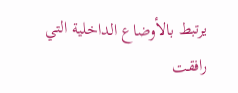يرتبط بالأوضاع الداخلية التي رافقت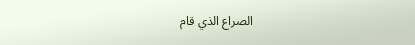الصراع الذي قام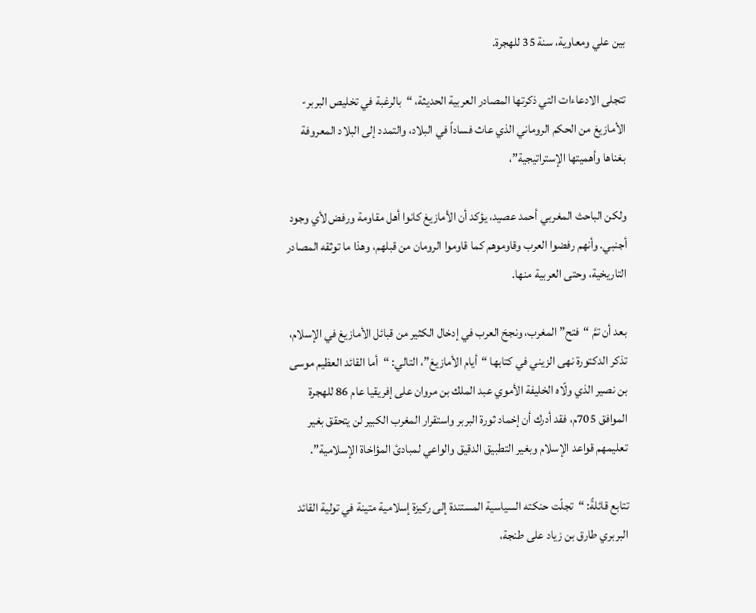بين علي ومعاوية، سنة 35 للهجرة.

تتجلى الادعاءات التي ذكرتها المصادر العربية الحديثة، “بالرغبة في تخليص البربر-الأمازيغ من الحكم الروماني الذي عاث فساداً في البلاد، والتمدد إلى البلاد المعروفة بغناها وأهميتها الإستراتيجية”،

ولكن الباحث المغربي أحمد عصيد، يؤكد أن الأمازيغ كانوا أهل مقاومة ورفض لأي وجود أجنبي. وأنهم رفضوا العرب وقاوموهم كما قاوموا الرومان من قبلهم، وهذا ما توثقه المصادر التاريخية، وحتى العربية منها.

بعد أن تمَّ “فتح” المغرب، ونجحَ العرب في إدخال الكثير من قبائل الأمازيغ في الإسلام، تذكر الدكتورة نهى الزيني في كتابها “أيام الأمازيغ”، التالي: “أما القائد العظيم موسى بن نصير الذي ولّاه الخليفة الأموي عبد الملك بن مروان على إفريقيا عام 86 للهجرة الموافق 705م، فقد أدرك أن إخماد ثورة البربر واستقرار المغرب الكبير لن يتحقق بغير تعليمهم قواعد الإسلام وبغير التطبيق الدقيق والواعي لمبادئ المؤاخاة الإسلامية”.

تتابع قائلةً: “تجلّت حنكته السياسية المستندة إلى ركيزة إسلامية متينة في تولية القائد البربري طارق بن زياد على طنجة،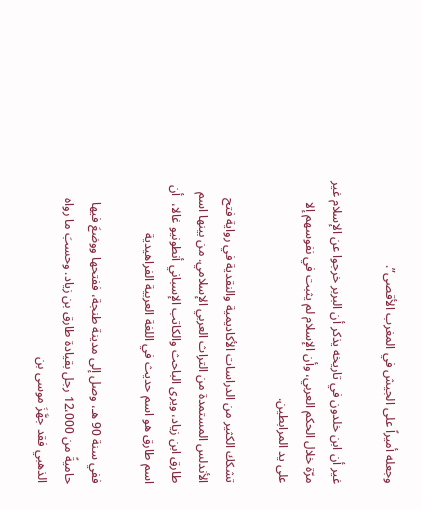وجعله أميراً على الجيش في المغرب الأقصى”.

غير أن ابن خلدون في تاريخه يذكر أن البربر خرجوا عن الإسلام غير مرّة خلال الحكم العربي، وأن الإسلام لم يثبت في نفوسهم إلا على يد المرابطين.

تشكك الكثير من الدراسات الأكاديمية والنقدية في رواية فتح الأندلس المستمدة من التراث العربي الإسلامي. من بينها اسم طارق ابن زياد، ويرى الباحث والكاتب الإسباني أنطونيو غالا،  أن اسم طارق هو اسم حديث في اللغة العربية الفراهيدية

ففي سنة 90 هـ، وصل إلى مدينة طنجة، ففتحها ووضعَ فيها حاميةً من 12،000 رجل بقيادة طارق بن زياد. وحسبَ ما رواه الذهبي فقد جهَّزَ موسى بن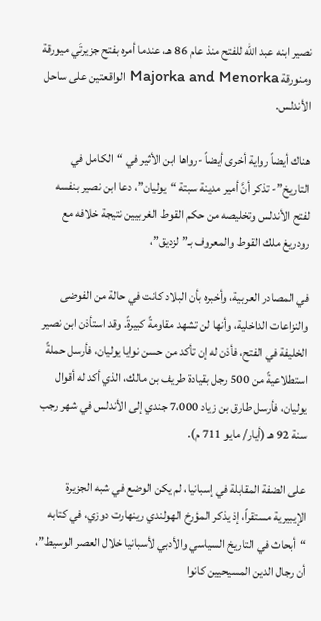نصير ابنه عبد الله للفتح منذ عام 86 هـ، عندما أمره بفتح جزيرتَي ميورقة ومنورقة Majorka and Menorka الواقعتين على ساحل الأندلس.

هناك أيضاً رواية أخرى أيضاً -رواها ابن الأثير في “الكامل في التاريخ”- تذكر أنَّ أمير مدينة سبتة “يوليان”، دعا ابن نصير بنفسه لفتح الأندلس وتخليصه من حكم القوط الغربيين نتيجة خلافه مع رودريغ ملك القوط والمعروف بـ”لزديق”،

في المصادر العربية، وأخبره بأن البلاد كانت في حالة من الفوضى والنزاعات الداخلية، وأنها لن تشهد مقاومةً كبيرةً. وقد استأذن ابن نصير الخليفة في الفتح، فأذن له إن تأكد من حسن نوايا يوليان، فأرسل حملةً استطلاعيةً من 500 رجل بقيادة طريف بن مالك، الذي أكد له أقوال يوليان، فأرسل طارق بن زياد 7،000 جندي إلى الأندلس في شهر رجب سنة 92 هـ (أيار/ مايو 711 م).

على الضفة المقابلة في إسبانيا، لم يكن الوضع في شبه الجزيرة الإيبيرية مستقراً، إذ يذكر المؤرخ الهولندي رينهارت دوزي، في كتابه “أبحاث في التاريخ السياسي والأدبي لأسبانيا خلال العصر الوسيط”، أن رجال الدين المسيحيين كانوا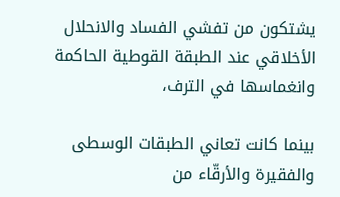يشتكون من تفشي الفساد والانحلال الأخلاقي عند الطبقة القوطية الحاكمة وانغماسها في الترف،

بينما كانت تعاني الطبقات الوسطى والفقيرة والأرقّاء من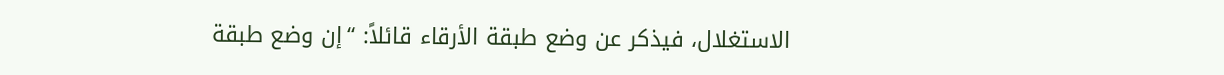الاستغلال، فيذكر عن وضع طبقة الأرقاء قائلاً: “إن وضع طبقة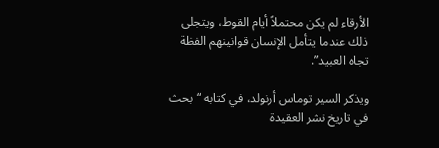الأرقاء لم يكن محتملاً أيام القوط، ويتجلى ذلك عندما يتأمل الإنسان قوانينهم الفظة تجاه العبيد”.

ويذكر السير توماس أرنولد، في كتابه “بحث في تاريخ نشر العقيدة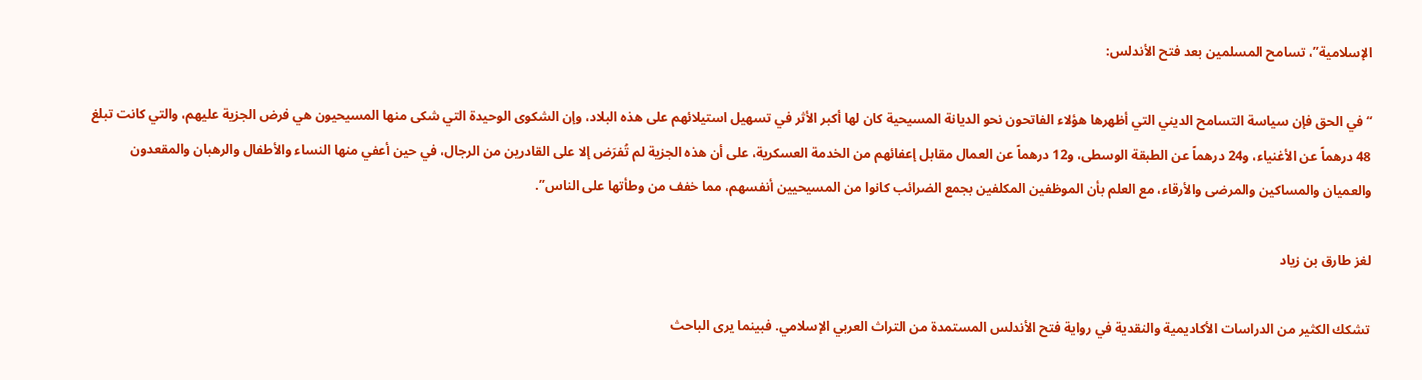الإسلامية”، تسامح المسلمين بعد فتح الأندلس:

“في الحق فإن سياسة التسامح الديني التي أظهرها هؤلاء الفاتحون نحو الديانة المسيحية كان لها أكبر الأثر في تسهيل استيلائهم على هذه البلاد، وإن الشكوى الوحيدة التي شكى منها المسيحيون هي فرض الجزية عليهم، والتي كانت تبلغ 48 درهماً عن الأغنياء، و24 درهماً عن الطبقة الوسطى، و12 درهماً عن العمال مقابل إعفائهم من الخدمة العسكرية، على أن هذه الجزية لم تُفرَض إلا على القادرين من الرجال، في حين أعفي منها النساء والأطفال والرهبان والمقعدون والعميان والمساكين والمرضى والأرقاء، مع العلم بأن الموظفين المكلفين بجمع الضرائب كانوا من المسيحيين أنفسهم، مما خفف من وطأتها على الناس”.

لغز طارق بن زياد

تشكك الكثير من الدراسات الأكاديمية والنقدية في رواية فتح الأندلس المستمدة من التراث العربي الإسلامي. فبينما يرى الباحث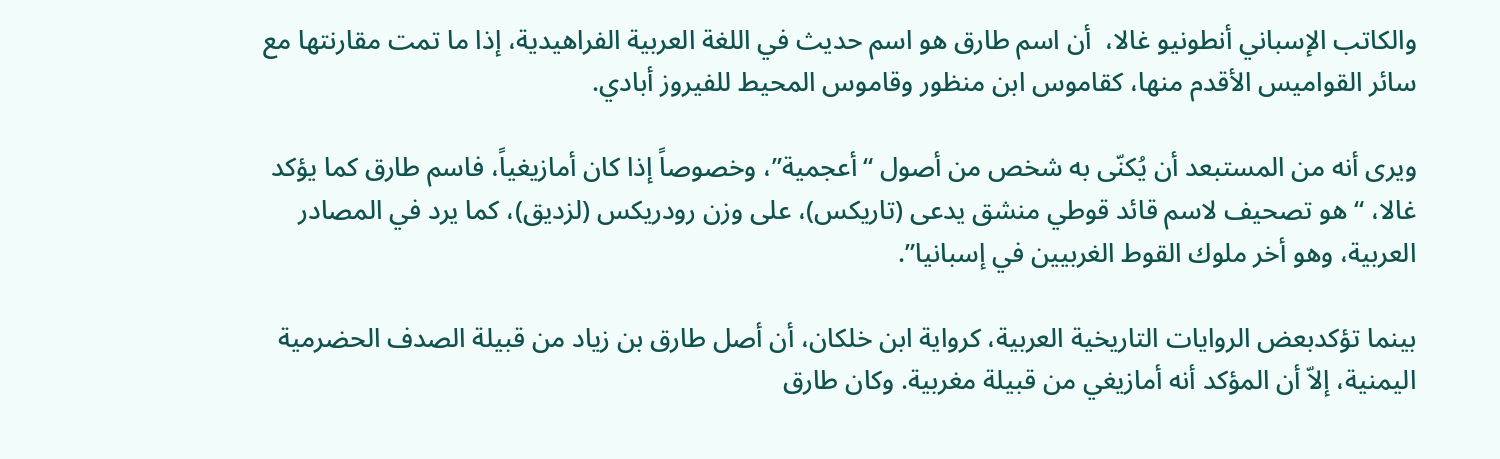والكاتب الإسباني أنطونيو غالا،  أن اسم طارق هو اسم حديث في اللغة العربية الفراهيدية، إذا ما تمت مقارنتها مع سائر القواميس الأقدم منها، كقاموس ابن منظور وقاموس المحيط للفيروز أبادي.

ويرى أنه من المستبعد أن يُكنّى به شخص من أصول “أعجمية”، وخصوصاً إذا كان أمازيغياً، فاسم طارق كما يؤكد غالا، “هو تصحيف لاسم قائد قوطي منشق يدعى (تاريكس)، على وزن رودريكس (لزديق)، كما يرد في المصادر العربية، وهو أخر ملوك القوط الغربيين في إسبانيا”.

بينما تؤكدبعض الروايات التاريخية العربية، كرواية ابن خلكان، أن أصل طارق بن زياد من قبيلة الصدف الحضرمية اليمنية، إلاّ أن المؤكد أنه أمازيغي من قبيلة مغربية. وكان طارق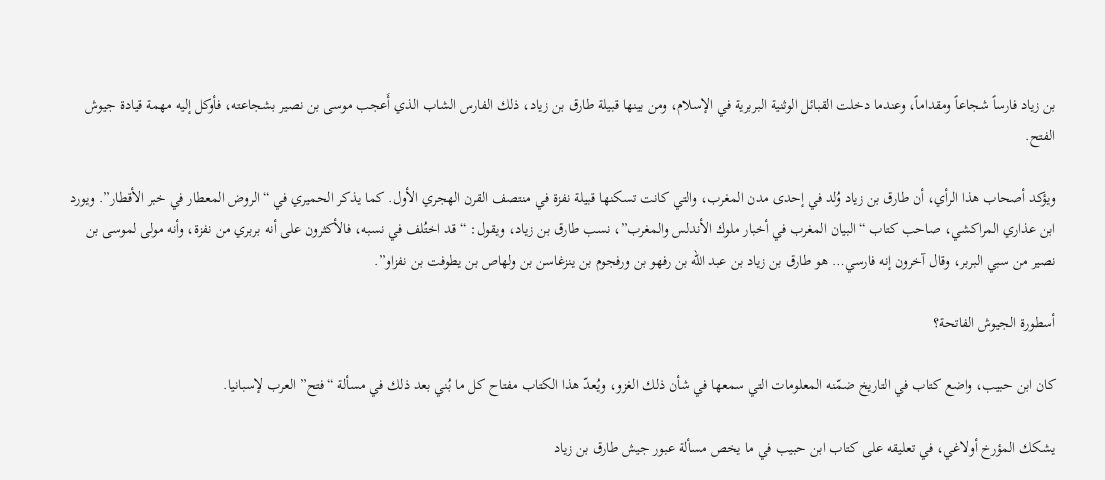بن زياد فارساً شجاعاً ومقداماً، وعندما دخلت القبائل الوثنية البربرية في الإسلام، ومن بينها قبيلة طارق بن زياد، ذلك الفارس الشاب الذي أَعجب موسى بن نصير بشجاعته، فأوكل إليه مهمة قيادة جيوش الفتح.

ويؤكد أصحاب هذا الرأي، أن طارق بن زياد وُلد في إحدى مدن المغرب، والتي كانت تسكنها قبيلة نفزة في منتصف القرن الهجري الأول. كما يذكر الحميري في “الروض المعطار في خبر الأقطار”. ويورد ابن عذاري المراكشي، صاحب كتاب “البيان المغرب في أخبار ملوك الأندلس والمغرب”، نسب طارق بن زياد، ويقول: “قد اختُلف في نسبه، فالأكثرون على أنه بربري من نفزة، وأنه مولى لموسى بن نصير من سبي البربر، وقال آخرون إنه فارسي… هو طارق بن زياد بن عبد الله بن رفهو بن ورفجوم بن ينزغاسن بن ولهاص بن يطوفت بن نفزاو”.

أسطورة الجيوش الفاتحة؟

كان ابن حبيب، واضع كتاب في التاريخ ضمّنه المعلومات التي سمعها في شأن ذلك الغزو، ويُعدّ هذا الكتاب مفتاح كل ما بُني بعد ذلك في مسألة “فتح” العرب لإسبانيا.

يشكك المؤرخ أولاغي، في تعليقه على كتاب ابن حبيب في ما يخص مسألة عبور جيش طارق بن زياد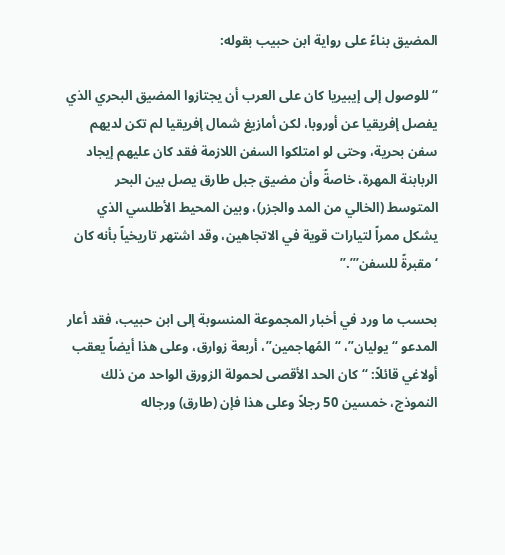المضيق بناءً على رواية ابن حبيب بقوله:

“للوصول إلى إيبيريا كان على العرب أن يجتازوا المضيق البحري الذي يفصل إفريقيا عن أوروبا، لكن أمازيغ شمال إفريقيا لم تكن لديهم سفن بحرية، وحتى لو امتلكوا السفن اللازمة فقد كان عليهم إيجاد الربابنة المهرة، خاصةً وأن مضيق جبل طارق يصل بين البحر المتوسط (الخالي من المد والجزر)، وبين المحيط الأطلسي الذي يشكل ممراً لتيارات قوية في الاتجاهين، وقد اشتهر تاريخياً بأنه كان ‘مقبرةً للسفن’”.”

بحسب ما ورد في أخبار المجموعة المنسوبة إلى ابن حبيب، فقد أعار المدعو “يوليان”، “المُهاجمين”، أربعة زوارق، وعلى هذا أيضاً يعقب أولاغي قائلاً: “كان الحد الأقصى لحمولة الزورق الواحد من ذلك النموذج، خمسين 50 رجلاً وعلى هذا فإن (طارق) ورجاله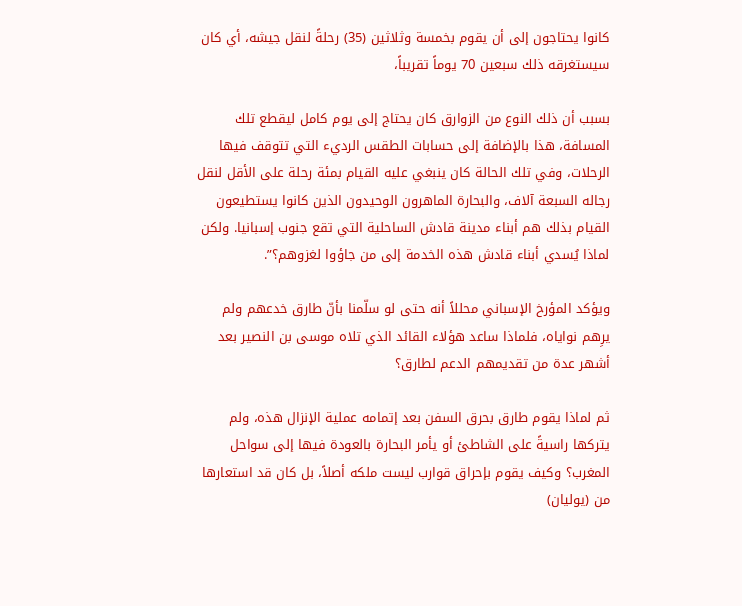كانوا يحتاجون إلى أن يقوم بخمسة وثلاثين (35) رحلةً لنقل جيشه، أي كان سيستغرقه ذلك سبعين 70 يوماً تقريباً،

بسبب أن ذلك النوع من الزوارق كان يحتاج إلى يوم كامل ليقطع تلك المسافة، هذا بالإضافة إلى حسابات الطقس الرديء التي تتوقف فيها الرحلات، وفي تلك الحالة كان ينبغي عليه القيام بمئة رحلة على الأقل لنقل رجاله السبعة آلاف، والبحارة الماهرون الوحيدون الذين كانوا يستطيعون القيام بذلك هم أبناء مدينة قادش الساحلية التي تقع جنوب إسبانيا. ولكن لماذا يُسدي أبناء قادش هذه الخدمة إلى من جاؤوا لغزوهم؟”.

ويؤكد المؤرخ الإسباني محللاً أنه حتى لو سلّمنا بأنّ طارق خدعهم ولم يرِهم نواياه، فلماذا ساعد هؤلاء القائد الذي تلاه موسى بن النصير بعد أشهر عدة من تقديمهم الدعم لطارق؟

ثم لماذا يقوم طارق بحرق السفن بعد إتمامه عملية الإنزال هذه، ولم يتركها راسيةً على الشاطئ أو يأمر البحارة بالعودة فيها إلى سواحل المغرب؟ وكيف يقوم بإحراق قوارب ليست ملكه أصلاً، بل كان قد استعارها من (يوليان)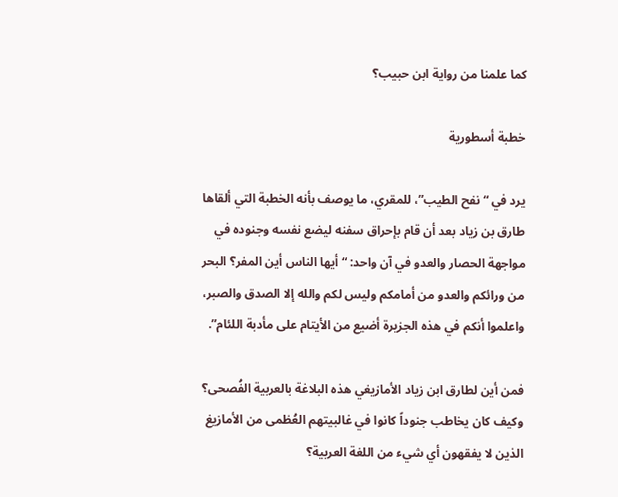كما علمنا من رواية ابن حبيب؟

خطبة أسطورية

يرد في “نفح الطيب”، للمقري، ما يوصف بأنه الخطبة التي ألقاها طارق بن زياد بعد أن قام بإحراق سفنه ليضع نفسه وجنوده في مواجهة الحصار والعدو في آن واحد: “أيها الناس أين المفر؟ البحر من ورائكم والعدو من أمامكم وليس لكم والله إلا الصدق والصبر، واعلموا أنكم في هذه الجزيرة أضيع من الأيتام على مأدبة اللئام”.

فمن أين لطارق ابن زياد الأمازيغي هذه البلاغة بالعربية الفُصحى؟ وكيف كان يخاطب جنوداً كانوا في غالبيتهم العُظمى من الأمازيغ الذين لا يفقهون أي شيء من اللغة العربية؟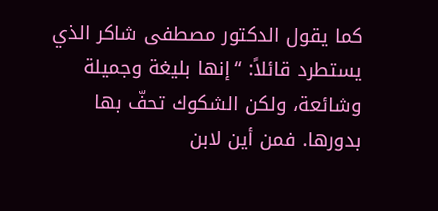كما يقول الدكتور مصطفى شاكر الذي يستطرد قائلاً: “إنها بليغة وجميلة وشائعة، ولكن الشكوك تحفّ بها بدورها. فمن أين لابن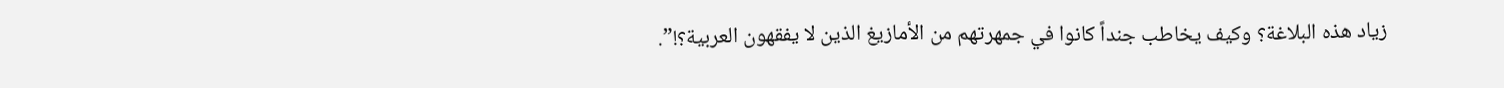زياد هذه البلاغة؟ وكيف يخاطب جنداً كانوا في جمهرتهم من الأمازيغ الذين لا يفقهون العربية؟!”.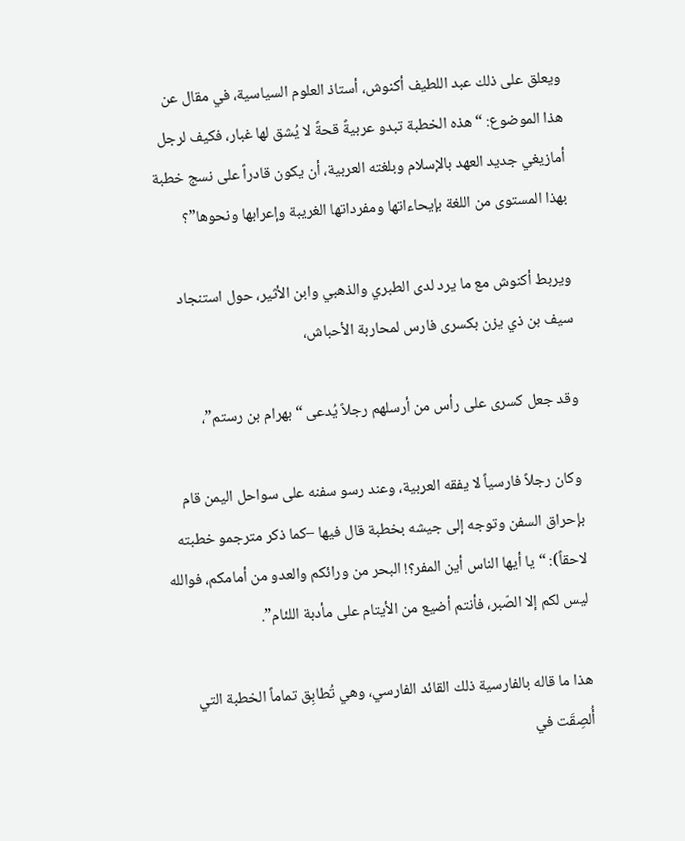ويعلق على ذلك عبد اللطيف أكنوش، أستاذ العلوم السياسية، في مقال عن هذا الموضوع: “هذه الخطبة تبدو عربيةً قحةً لا يُشق لها غبار، فكيف لرجل أمازيغي جديد العهد بالإسلام وبلغته العربية، أن يكون قادراً على نسج خطبة بهذا المستوى من اللغة بإيحاءاتها ومفرداتها الغريبة وإعرابها ونحوها”؟

ويربط أكنوش مع ما يرد لدى الطبري والذهبي وابن الأثير، حول استنجاد سيف بن ذي يزن بكسرى فارس لمحاربة الأحباش،

وقد جعل كسرى على رأس من أرسلهم رجلاً يُدعى “بهرام بن رستم”،

وكان رجلاً فارسياً لا يفقه العربية، وعند رسو سفنه على سواحل اليمن قام بإحراق السفن وتوجه إلى جيشه بخطبة قال فيها –كما ذكر مترجمو خطبته لاحقاً): “يا أيها الناس أين المفر؟! البحر من ورائكم والعدو من أمامكم، فوالله ليس لكم إلا الصّبر، فأنتم أضيع من الأيتام على مأدبة اللئام”.

هذا ما قاله بالفارسية ذلك القائد الفارسي، وهي تُطابِق تماماً الخطبة التي أُلصِقَت في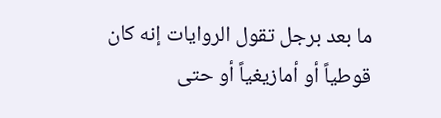ما بعد برجل تقول الروايات إنه كان قوطياً أو أمازيغياً أو حتى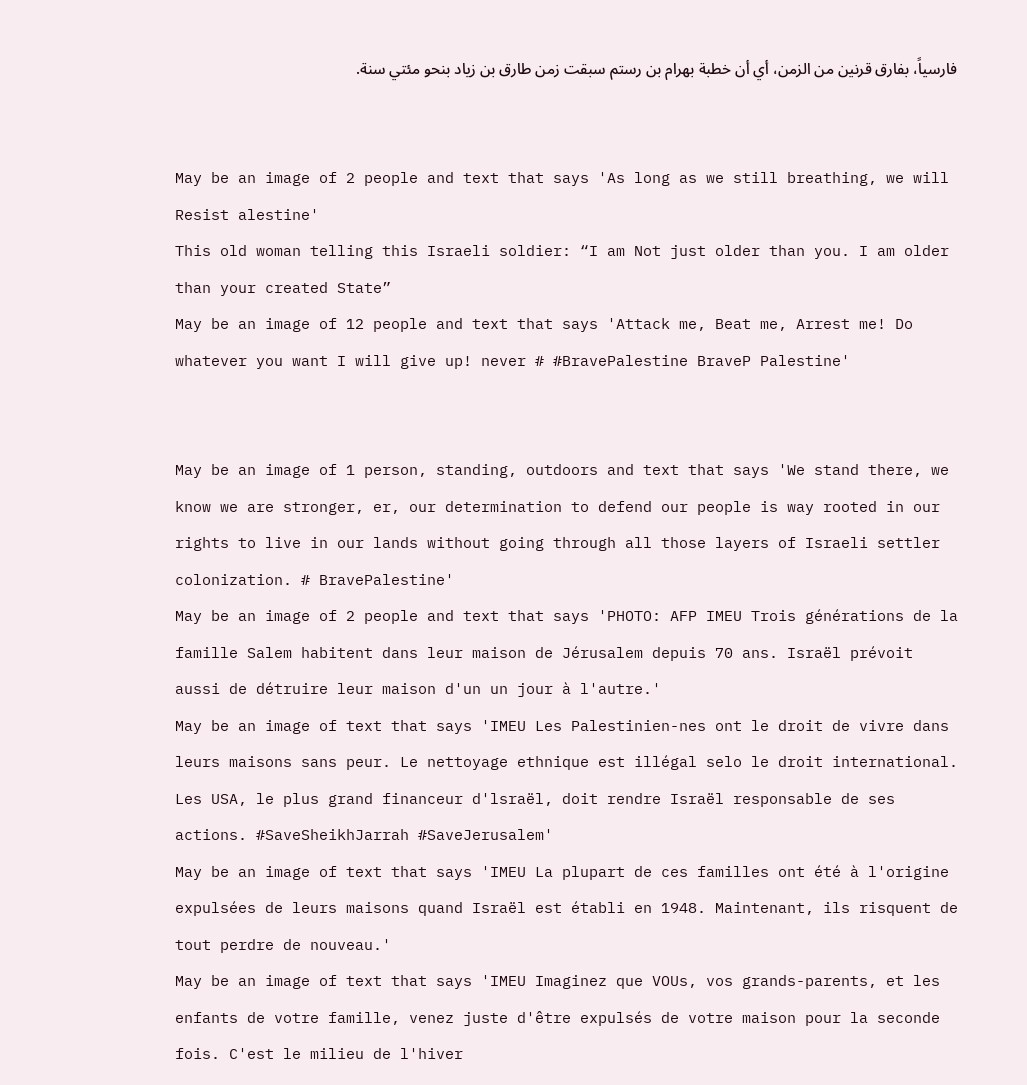فارسياً، بفارق قرنين من الزمن، أي أن خطبة بهرام بن رستم سبقت زمن طارق بن زياد بنحو مئتي سنة.


May be an image of 2 people and text that says 'As long as we still breathing, we will Resist alestine'
This old woman telling this Israeli soldier: “I am Not just older than you. I am older than your created State”
May be an image of 12 people and text that says 'Attack me, Beat me, Arrest me! Do whatever you want I will give up! never # #BravePalestine BraveP Palestine'


May be an image of 1 person, standing, outdoors and text that says 'We stand there, we know we are stronger, er, our determination to defend our people is way rooted in our rights to live in our lands without going through all those layers of Israeli settler colonization. # BravePalestine'
May be an image of 2 people and text that says 'PHOTO: AFP IMEU Trois générations de la famille Salem habitent dans leur maison de Jérusalem depuis 70 ans. Israël prévoit aussi de détruire leur maison d'un un jour à l'autre.'
May be an image of text that says 'IMEU Les Palestinien-nes ont le droit de vivre dans leurs maisons sans peur. Le nettoyage ethnique est illégal selo le droit international. Les USA, le plus grand financeur d'lsraël, doit rendre Israël responsable de ses actions. #SaveSheikhJarrah #SaveJerusalem'
May be an image of text that says 'IMEU La plupart de ces familles ont été à l'origine expulsées de leurs maisons quand Israël est établi en 1948. Maintenant, ils risquent de tout perdre de nouveau.'
May be an image of text that says 'IMEU Imaginez que VOUs, vos grands-parents, et les enfants de votre famille, venez juste d'être expulsés de votre maison pour la seconde fois. C'est le milieu de l'hiver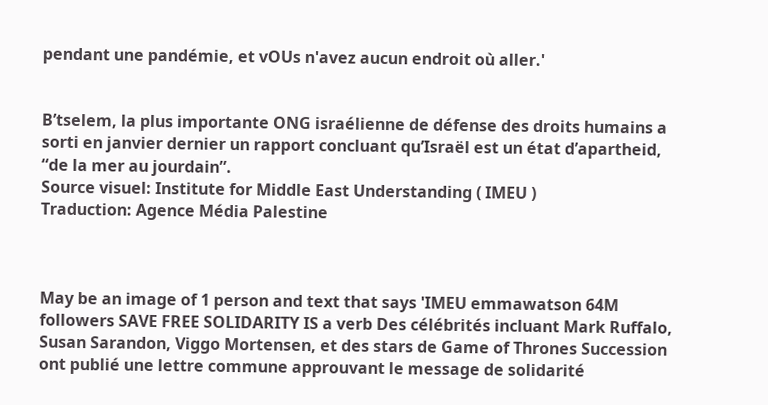pendant une pandémie, et vOUs n'avez aucun endroit où aller.'


B’tselem, la plus importante ONG israélienne de défense des droits humains a sorti en janvier dernier un rapport concluant qu’Israël est un état d’apartheid, “de la mer au jourdain”.
Source visuel: Institute for Middle East Understanding ( IMEU )
Traduction: Agence Média Palestine



May be an image of 1 person and text that says 'IMEU emmawatson 64M followers SAVE FREE SOLIDARITY IS a verb Des célébrités incluant Mark Ruffalo, Susan Sarandon, Viggo Mortensen, et des stars de Game of Thrones Succession ont publié une lettre commune approuvant le message de solidarité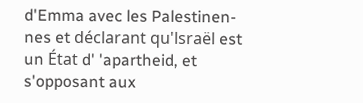d'Emma avec les Palestinen-nes et déclarant qu'lsraël est un État d' 'apartheid, et s'opposant aux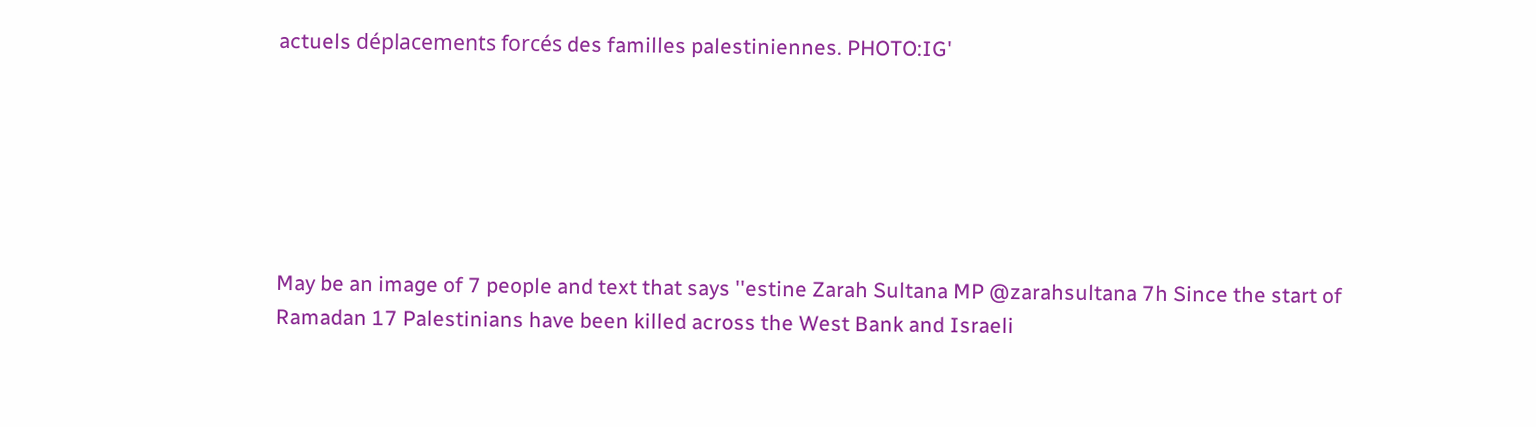actuels déplacements forcés des familles palestiniennes. PHOTO:IG'






May be an image of 7 people and text that says ''estine Zarah Sultana MP @zarahsultana 7h Since the start of Ramadan 17 Palestinians have been killed across the West Bank and Israeli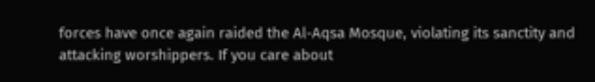forces have once again raided the Al-Aqsa Mosque, violating its sanctity and attacking worshippers. If you care about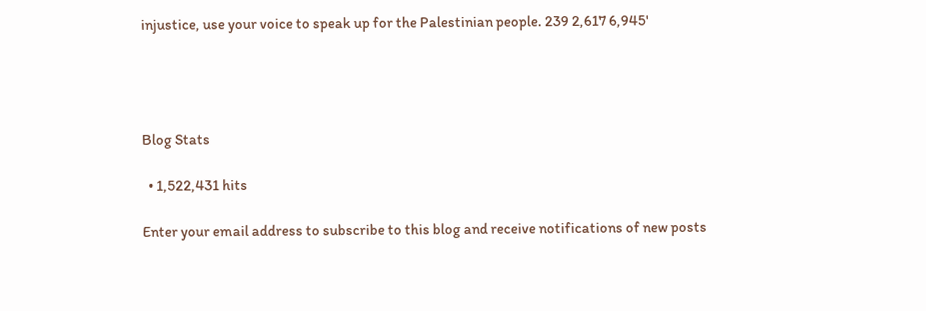injustice, use your voice to speak up for the Palestinian people. 239 2,617 6,945'




Blog Stats

  • 1,522,431 hits

Enter your email address to subscribe to this blog and receive notifications of new posts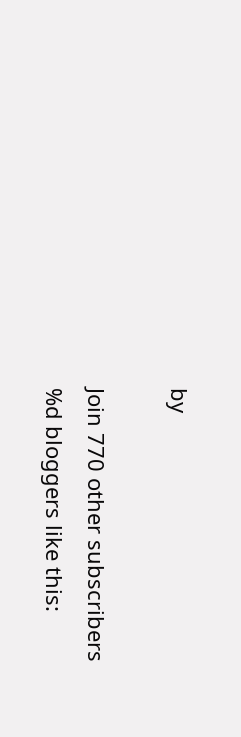by

Join 770 other subscribers
%d bloggers like this: